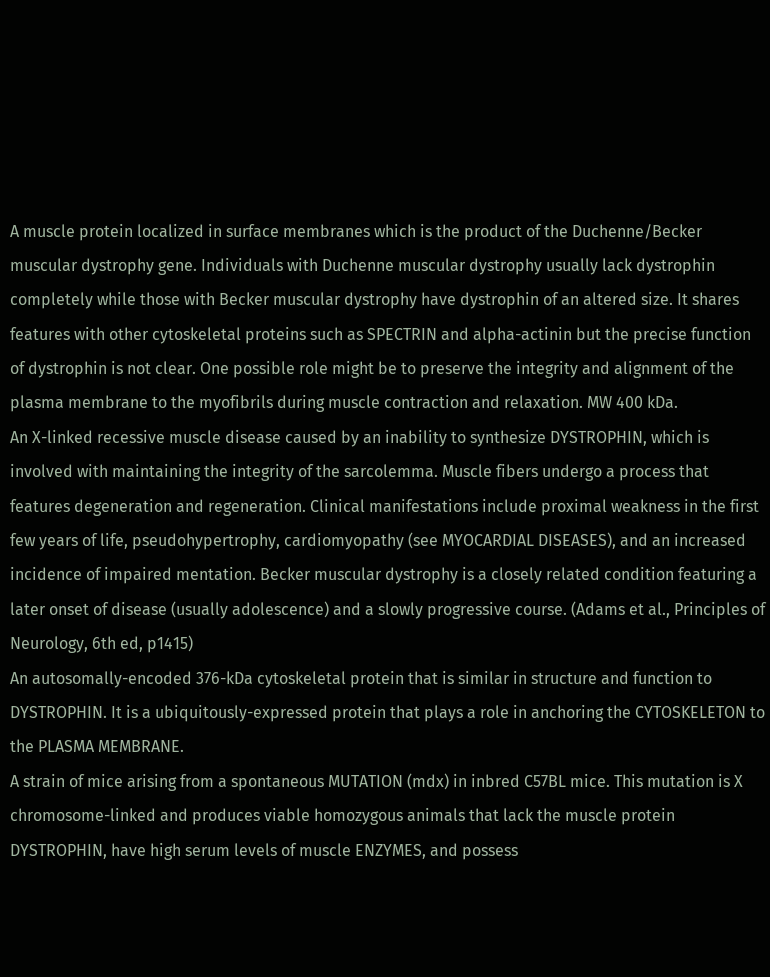A muscle protein localized in surface membranes which is the product of the Duchenne/Becker muscular dystrophy gene. Individuals with Duchenne muscular dystrophy usually lack dystrophin completely while those with Becker muscular dystrophy have dystrophin of an altered size. It shares features with other cytoskeletal proteins such as SPECTRIN and alpha-actinin but the precise function of dystrophin is not clear. One possible role might be to preserve the integrity and alignment of the plasma membrane to the myofibrils during muscle contraction and relaxation. MW 400 kDa.
An X-linked recessive muscle disease caused by an inability to synthesize DYSTROPHIN, which is involved with maintaining the integrity of the sarcolemma. Muscle fibers undergo a process that features degeneration and regeneration. Clinical manifestations include proximal weakness in the first few years of life, pseudohypertrophy, cardiomyopathy (see MYOCARDIAL DISEASES), and an increased incidence of impaired mentation. Becker muscular dystrophy is a closely related condition featuring a later onset of disease (usually adolescence) and a slowly progressive course. (Adams et al., Principles of Neurology, 6th ed, p1415)
An autosomally-encoded 376-kDa cytoskeletal protein that is similar in structure and function to DYSTROPHIN. It is a ubiquitously-expressed protein that plays a role in anchoring the CYTOSKELETON to the PLASMA MEMBRANE.
A strain of mice arising from a spontaneous MUTATION (mdx) in inbred C57BL mice. This mutation is X chromosome-linked and produces viable homozygous animals that lack the muscle protein DYSTROPHIN, have high serum levels of muscle ENZYMES, and possess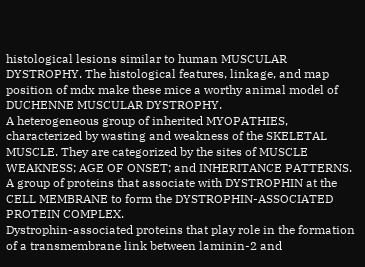histological lesions similar to human MUSCULAR DYSTROPHY. The histological features, linkage, and map position of mdx make these mice a worthy animal model of DUCHENNE MUSCULAR DYSTROPHY.
A heterogeneous group of inherited MYOPATHIES, characterized by wasting and weakness of the SKELETAL MUSCLE. They are categorized by the sites of MUSCLE WEAKNESS; AGE OF ONSET; and INHERITANCE PATTERNS.
A group of proteins that associate with DYSTROPHIN at the CELL MEMBRANE to form the DYSTROPHIN-ASSOCIATED PROTEIN COMPLEX.
Dystrophin-associated proteins that play role in the formation of a transmembrane link between laminin-2 and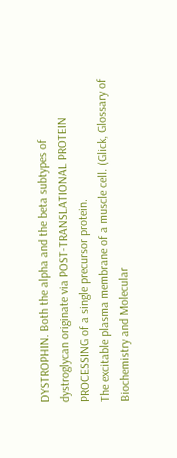DYSTROPHIN. Both the alpha and the beta subtypes of dystroglycan originate via POST-TRANSLATIONAL PROTEIN PROCESSING of a single precursor protein.
The excitable plasma membrane of a muscle cell. (Glick, Glossary of Biochemistry and Molecular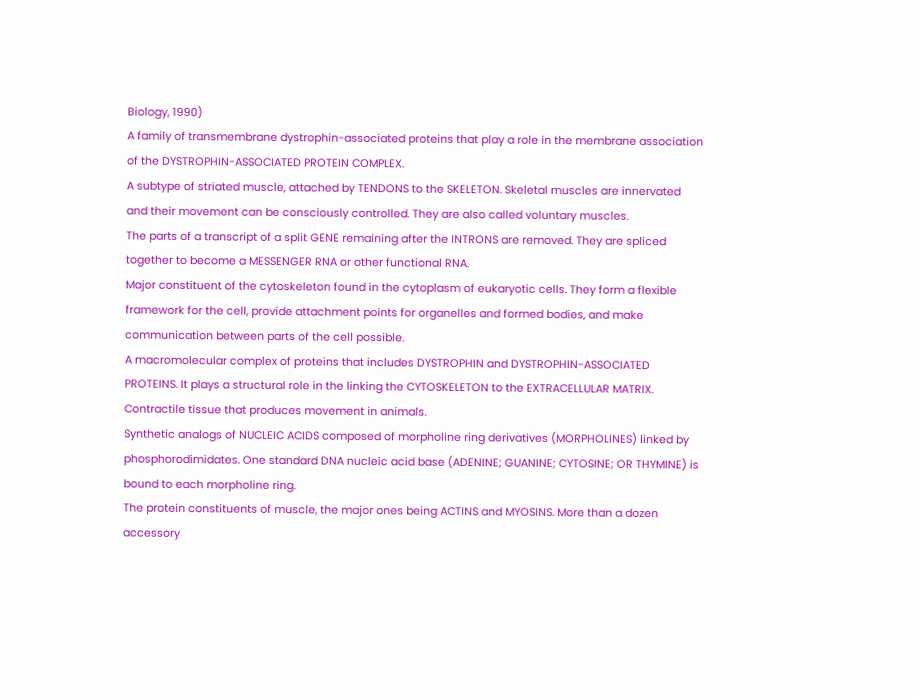Biology, 1990)
A family of transmembrane dystrophin-associated proteins that play a role in the membrane association of the DYSTROPHIN-ASSOCIATED PROTEIN COMPLEX.
A subtype of striated muscle, attached by TENDONS to the SKELETON. Skeletal muscles are innervated and their movement can be consciously controlled. They are also called voluntary muscles.
The parts of a transcript of a split GENE remaining after the INTRONS are removed. They are spliced together to become a MESSENGER RNA or other functional RNA.
Major constituent of the cytoskeleton found in the cytoplasm of eukaryotic cells. They form a flexible framework for the cell, provide attachment points for organelles and formed bodies, and make communication between parts of the cell possible.
A macromolecular complex of proteins that includes DYSTROPHIN and DYSTROPHIN-ASSOCIATED PROTEINS. It plays a structural role in the linking the CYTOSKELETON to the EXTRACELLULAR MATRIX.
Contractile tissue that produces movement in animals.
Synthetic analogs of NUCLEIC ACIDS composed of morpholine ring derivatives (MORPHOLINES) linked by phosphorodimidates. One standard DNA nucleic acid base (ADENINE; GUANINE; CYTOSINE; OR THYMINE) is bound to each morpholine ring.
The protein constituents of muscle, the major ones being ACTINS and MYOSINS. More than a dozen accessory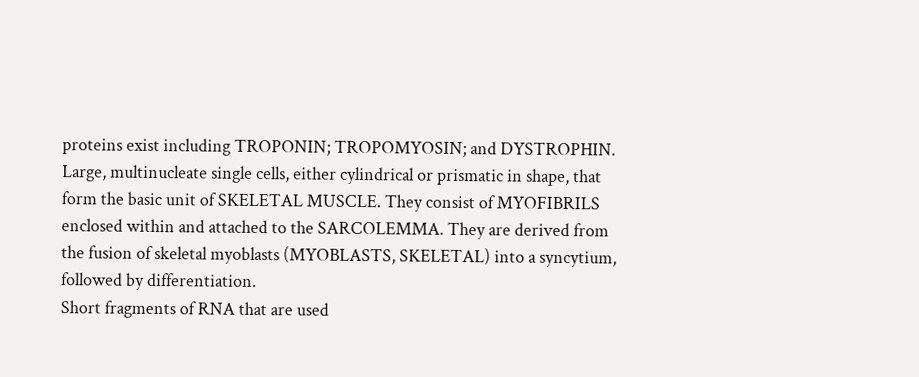proteins exist including TROPONIN; TROPOMYOSIN; and DYSTROPHIN.
Large, multinucleate single cells, either cylindrical or prismatic in shape, that form the basic unit of SKELETAL MUSCLE. They consist of MYOFIBRILS enclosed within and attached to the SARCOLEMMA. They are derived from the fusion of skeletal myoblasts (MYOBLASTS, SKELETAL) into a syncytium, followed by differentiation.
Short fragments of RNA that are used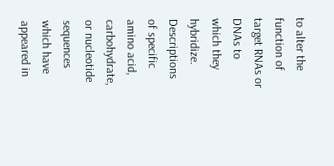to alter the function of target RNAs or DNAs to which they hybridize.
Descriptions of specific amino acid, carbohydrate, or nucleotide sequences which have appeared in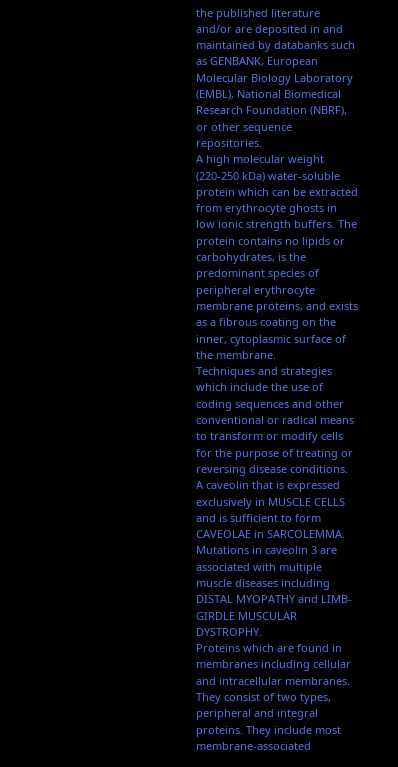the published literature and/or are deposited in and maintained by databanks such as GENBANK, European Molecular Biology Laboratory (EMBL), National Biomedical Research Foundation (NBRF), or other sequence repositories.
A high molecular weight (220-250 kDa) water-soluble protein which can be extracted from erythrocyte ghosts in low ionic strength buffers. The protein contains no lipids or carbohydrates, is the predominant species of peripheral erythrocyte membrane proteins, and exists as a fibrous coating on the inner, cytoplasmic surface of the membrane.
Techniques and strategies which include the use of coding sequences and other conventional or radical means to transform or modify cells for the purpose of treating or reversing disease conditions.
A caveolin that is expressed exclusively in MUSCLE CELLS and is sufficient to form CAVEOLAE in SARCOLEMMA. Mutations in caveolin 3 are associated with multiple muscle diseases including DISTAL MYOPATHY and LIMB-GIRDLE MUSCULAR DYSTROPHY.
Proteins which are found in membranes including cellular and intracellular membranes. They consist of two types, peripheral and integral proteins. They include most membrane-associated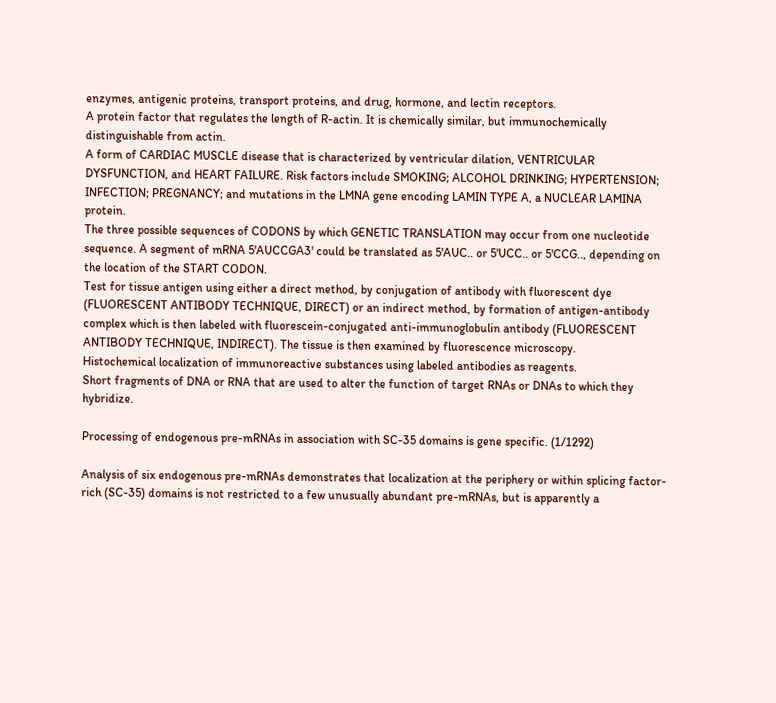enzymes, antigenic proteins, transport proteins, and drug, hormone, and lectin receptors.
A protein factor that regulates the length of R-actin. It is chemically similar, but immunochemically distinguishable from actin.
A form of CARDIAC MUSCLE disease that is characterized by ventricular dilation, VENTRICULAR DYSFUNCTION, and HEART FAILURE. Risk factors include SMOKING; ALCOHOL DRINKING; HYPERTENSION; INFECTION; PREGNANCY; and mutations in the LMNA gene encoding LAMIN TYPE A, a NUCLEAR LAMINA protein.
The three possible sequences of CODONS by which GENETIC TRANSLATION may occur from one nucleotide sequence. A segment of mRNA 5'AUCCGA3' could be translated as 5'AUC.. or 5'UCC.. or 5'CCG.., depending on the location of the START CODON.
Test for tissue antigen using either a direct method, by conjugation of antibody with fluorescent dye (FLUORESCENT ANTIBODY TECHNIQUE, DIRECT) or an indirect method, by formation of antigen-antibody complex which is then labeled with fluorescein-conjugated anti-immunoglobulin antibody (FLUORESCENT ANTIBODY TECHNIQUE, INDIRECT). The tissue is then examined by fluorescence microscopy.
Histochemical localization of immunoreactive substances using labeled antibodies as reagents.
Short fragments of DNA or RNA that are used to alter the function of target RNAs or DNAs to which they hybridize.

Processing of endogenous pre-mRNAs in association with SC-35 domains is gene specific. (1/1292)

Analysis of six endogenous pre-mRNAs demonstrates that localization at the periphery or within splicing factor-rich (SC-35) domains is not restricted to a few unusually abundant pre-mRNAs, but is apparently a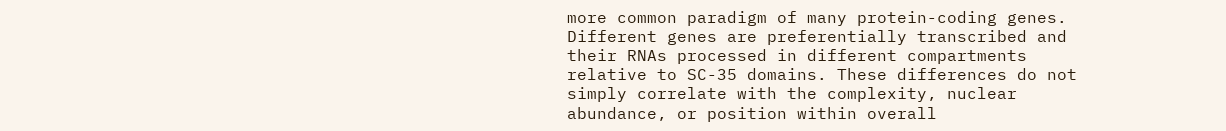more common paradigm of many protein-coding genes. Different genes are preferentially transcribed and their RNAs processed in different compartments relative to SC-35 domains. These differences do not simply correlate with the complexity, nuclear abundance, or position within overall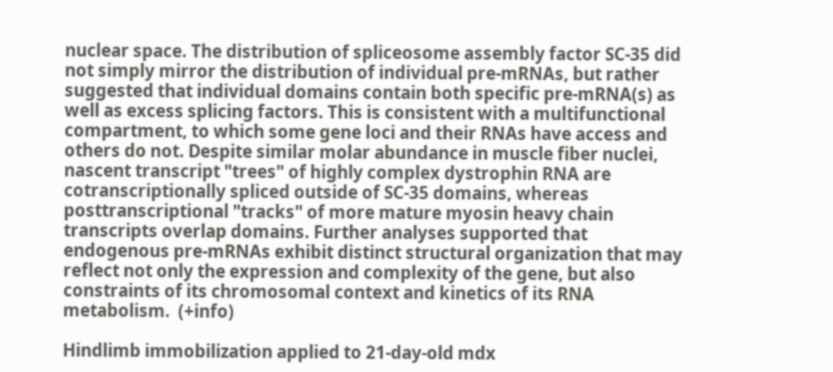nuclear space. The distribution of spliceosome assembly factor SC-35 did not simply mirror the distribution of individual pre-mRNAs, but rather suggested that individual domains contain both specific pre-mRNA(s) as well as excess splicing factors. This is consistent with a multifunctional compartment, to which some gene loci and their RNAs have access and others do not. Despite similar molar abundance in muscle fiber nuclei, nascent transcript "trees" of highly complex dystrophin RNA are cotranscriptionally spliced outside of SC-35 domains, whereas posttranscriptional "tracks" of more mature myosin heavy chain transcripts overlap domains. Further analyses supported that endogenous pre-mRNAs exhibit distinct structural organization that may reflect not only the expression and complexity of the gene, but also constraints of its chromosomal context and kinetics of its RNA metabolism.  (+info)

Hindlimb immobilization applied to 21-day-old mdx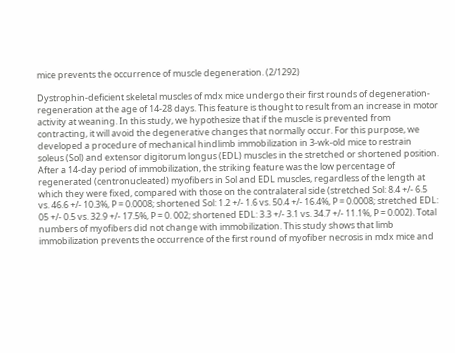mice prevents the occurrence of muscle degeneration. (2/1292)

Dystrophin-deficient skeletal muscles of mdx mice undergo their first rounds of degeneration-regeneration at the age of 14-28 days. This feature is thought to result from an increase in motor activity at weaning. In this study, we hypothesize that if the muscle is prevented from contracting, it will avoid the degenerative changes that normally occur. For this purpose, we developed a procedure of mechanical hindlimb immobilization in 3-wk-old mice to restrain soleus (Sol) and extensor digitorum longus (EDL) muscles in the stretched or shortened position. After a 14-day period of immobilization, the striking feature was the low percentage of regenerated (centronucleated) myofibers in Sol and EDL muscles, regardless of the length at which they were fixed, compared with those on the contralateral side (stretched Sol: 8.4 +/- 6.5 vs. 46.6 +/- 10.3%, P = 0.0008; shortened Sol: 1.2 +/- 1.6 vs. 50.4 +/- 16.4%, P = 0.0008; stretched EDL: 05 +/- 0.5 vs. 32.9 +/- 17.5%, P = 0. 002; shortened EDL: 3.3 +/- 3.1 vs. 34.7 +/- 11.1%, P = 0.002). Total numbers of myofibers did not change with immobilization. This study shows that limb immobilization prevents the occurrence of the first round of myofiber necrosis in mdx mice and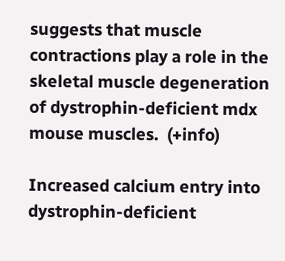suggests that muscle contractions play a role in the skeletal muscle degeneration of dystrophin-deficient mdx mouse muscles.  (+info)

Increased calcium entry into dystrophin-deficient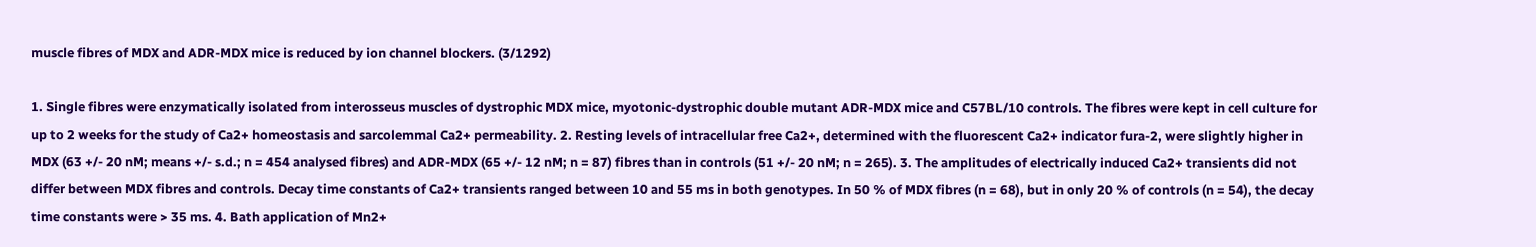muscle fibres of MDX and ADR-MDX mice is reduced by ion channel blockers. (3/1292)

1. Single fibres were enzymatically isolated from interosseus muscles of dystrophic MDX mice, myotonic-dystrophic double mutant ADR-MDX mice and C57BL/10 controls. The fibres were kept in cell culture for up to 2 weeks for the study of Ca2+ homeostasis and sarcolemmal Ca2+ permeability. 2. Resting levels of intracellular free Ca2+, determined with the fluorescent Ca2+ indicator fura-2, were slightly higher in MDX (63 +/- 20 nM; means +/- s.d.; n = 454 analysed fibres) and ADR-MDX (65 +/- 12 nM; n = 87) fibres than in controls (51 +/- 20 nM; n = 265). 3. The amplitudes of electrically induced Ca2+ transients did not differ between MDX fibres and controls. Decay time constants of Ca2+ transients ranged between 10 and 55 ms in both genotypes. In 50 % of MDX fibres (n = 68), but in only 20 % of controls (n = 54), the decay time constants were > 35 ms. 4. Bath application of Mn2+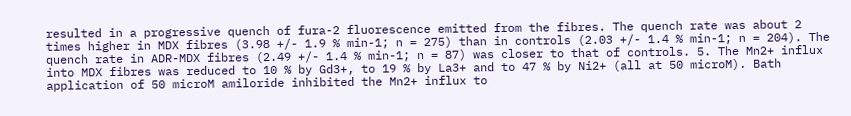resulted in a progressive quench of fura-2 fluorescence emitted from the fibres. The quench rate was about 2 times higher in MDX fibres (3.98 +/- 1.9 % min-1; n = 275) than in controls (2.03 +/- 1.4 % min-1; n = 204). The quench rate in ADR-MDX fibres (2.49 +/- 1.4 % min-1; n = 87) was closer to that of controls. 5. The Mn2+ influx into MDX fibres was reduced to 10 % by Gd3+, to 19 % by La3+ and to 47 % by Ni2+ (all at 50 microM). Bath application of 50 microM amiloride inhibited the Mn2+ influx to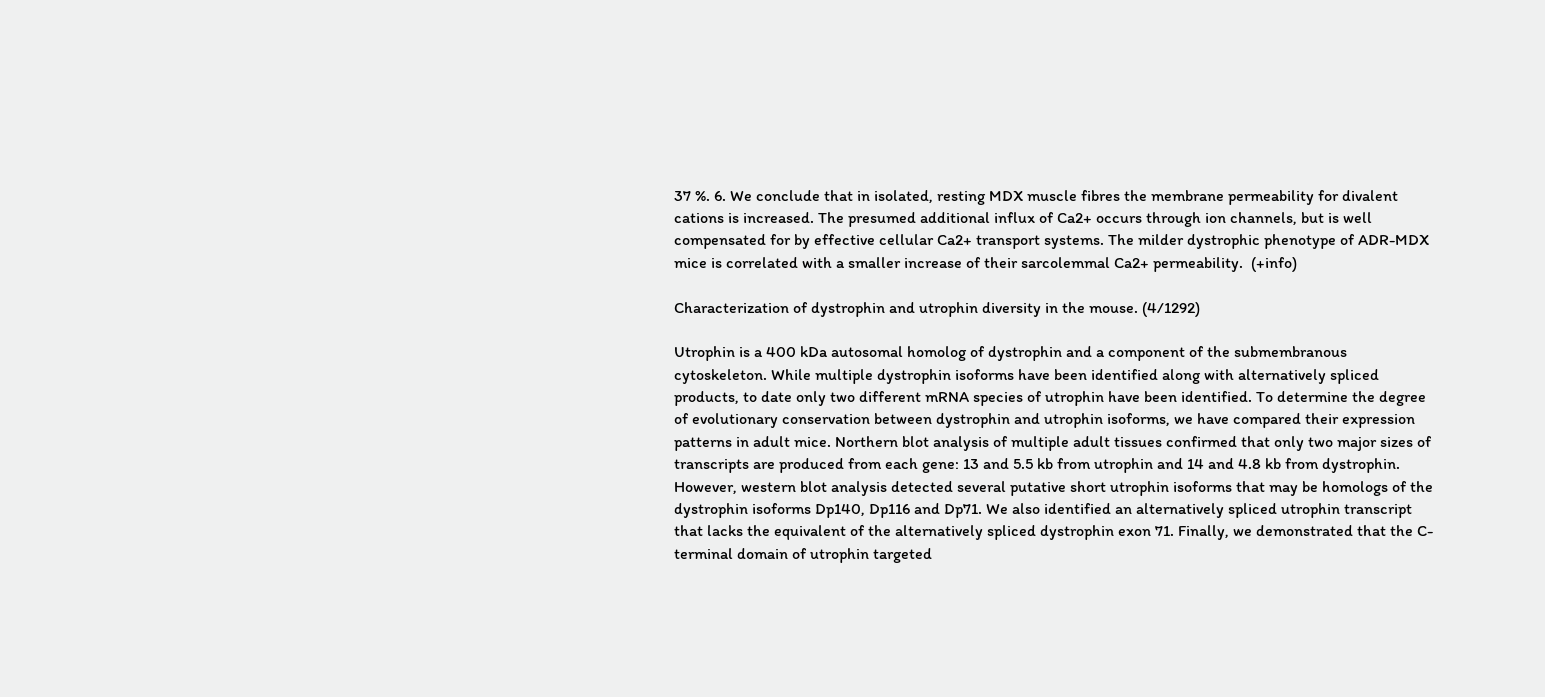37 %. 6. We conclude that in isolated, resting MDX muscle fibres the membrane permeability for divalent cations is increased. The presumed additional influx of Ca2+ occurs through ion channels, but is well compensated for by effective cellular Ca2+ transport systems. The milder dystrophic phenotype of ADR-MDX mice is correlated with a smaller increase of their sarcolemmal Ca2+ permeability.  (+info)

Characterization of dystrophin and utrophin diversity in the mouse. (4/1292)

Utrophin is a 400 kDa autosomal homolog of dystrophin and a component of the submembranous cytoskeleton. While multiple dystrophin isoforms have been identified along with alternatively spliced products, to date only two different mRNA species of utrophin have been identified. To determine the degree of evolutionary conservation between dystrophin and utrophin isoforms, we have compared their expression patterns in adult mice. Northern blot analysis of multiple adult tissues confirmed that only two major sizes of transcripts are produced from each gene: 13 and 5.5 kb from utrophin and 14 and 4.8 kb from dystrophin. However, western blot analysis detected several putative short utrophin isoforms that may be homologs of the dystrophin isoforms Dp140, Dp116 and Dp71. We also identified an alternatively spliced utrophin transcript that lacks the equivalent of the alternatively spliced dystrophin exon 71. Finally, we demonstrated that the C-terminal domain of utrophin targeted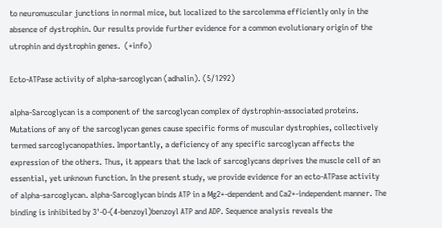to neuromuscular junctions in normal mice, but localized to the sarcolemma efficiently only in the absence of dystrophin. Our results provide further evidence for a common evolutionary origin of the utrophin and dystrophin genes.  (+info)

Ecto-ATPase activity of alpha-sarcoglycan (adhalin). (5/1292)

alpha-Sarcoglycan is a component of the sarcoglycan complex of dystrophin-associated proteins. Mutations of any of the sarcoglycan genes cause specific forms of muscular dystrophies, collectively termed sarcoglycanopathies. Importantly, a deficiency of any specific sarcoglycan affects the expression of the others. Thus, it appears that the lack of sarcoglycans deprives the muscle cell of an essential, yet unknown function. In the present study, we provide evidence for an ecto-ATPase activity of alpha-sarcoglycan. alpha-Sarcoglycan binds ATP in a Mg2+-dependent and Ca2+-independent manner. The binding is inhibited by 3'-O-(4-benzoyl)benzoyl ATP and ADP. Sequence analysis reveals the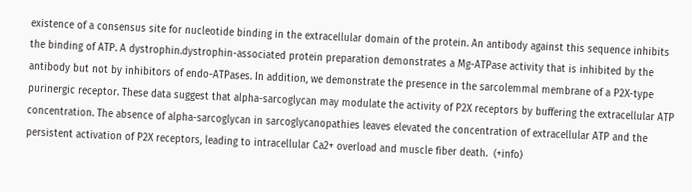existence of a consensus site for nucleotide binding in the extracellular domain of the protein. An antibody against this sequence inhibits the binding of ATP. A dystrophin.dystrophin-associated protein preparation demonstrates a Mg-ATPase activity that is inhibited by the antibody but not by inhibitors of endo-ATPases. In addition, we demonstrate the presence in the sarcolemmal membrane of a P2X-type purinergic receptor. These data suggest that alpha-sarcoglycan may modulate the activity of P2X receptors by buffering the extracellular ATP concentration. The absence of alpha-sarcoglycan in sarcoglycanopathies leaves elevated the concentration of extracellular ATP and the persistent activation of P2X receptors, leading to intracellular Ca2+ overload and muscle fiber death.  (+info)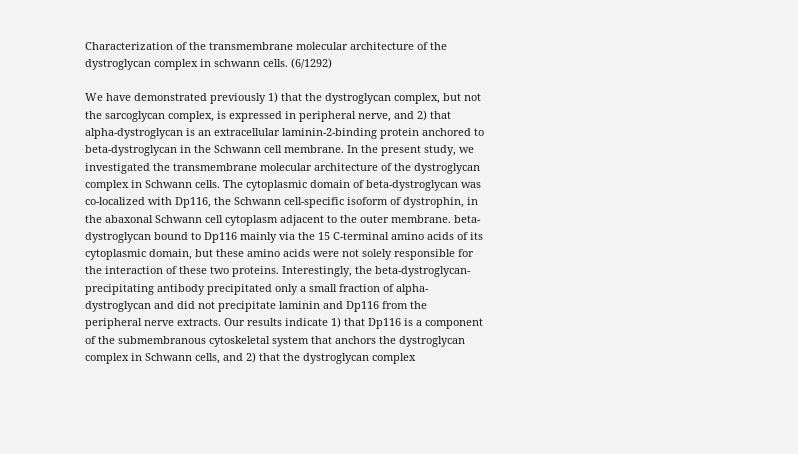Characterization of the transmembrane molecular architecture of the dystroglycan complex in schwann cells. (6/1292)

We have demonstrated previously 1) that the dystroglycan complex, but not the sarcoglycan complex, is expressed in peripheral nerve, and 2) that alpha-dystroglycan is an extracellular laminin-2-binding protein anchored to beta-dystroglycan in the Schwann cell membrane. In the present study, we investigated the transmembrane molecular architecture of the dystroglycan complex in Schwann cells. The cytoplasmic domain of beta-dystroglycan was co-localized with Dp116, the Schwann cell-specific isoform of dystrophin, in the abaxonal Schwann cell cytoplasm adjacent to the outer membrane. beta-dystroglycan bound to Dp116 mainly via the 15 C-terminal amino acids of its cytoplasmic domain, but these amino acids were not solely responsible for the interaction of these two proteins. Interestingly, the beta-dystroglycan-precipitating antibody precipitated only a small fraction of alpha-dystroglycan and did not precipitate laminin and Dp116 from the peripheral nerve extracts. Our results indicate 1) that Dp116 is a component of the submembranous cytoskeletal system that anchors the dystroglycan complex in Schwann cells, and 2) that the dystroglycan complex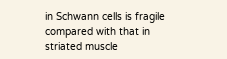in Schwann cells is fragile compared with that in striated muscle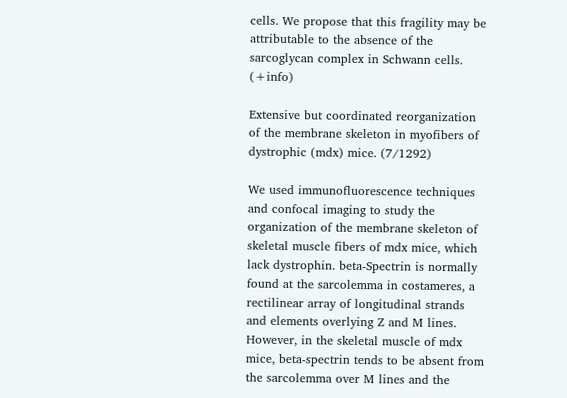cells. We propose that this fragility may be attributable to the absence of the sarcoglycan complex in Schwann cells.  (+info)

Extensive but coordinated reorganization of the membrane skeleton in myofibers of dystrophic (mdx) mice. (7/1292)

We used immunofluorescence techniques and confocal imaging to study the organization of the membrane skeleton of skeletal muscle fibers of mdx mice, which lack dystrophin. beta-Spectrin is normally found at the sarcolemma in costameres, a rectilinear array of longitudinal strands and elements overlying Z and M lines. However, in the skeletal muscle of mdx mice, beta-spectrin tends to be absent from the sarcolemma over M lines and the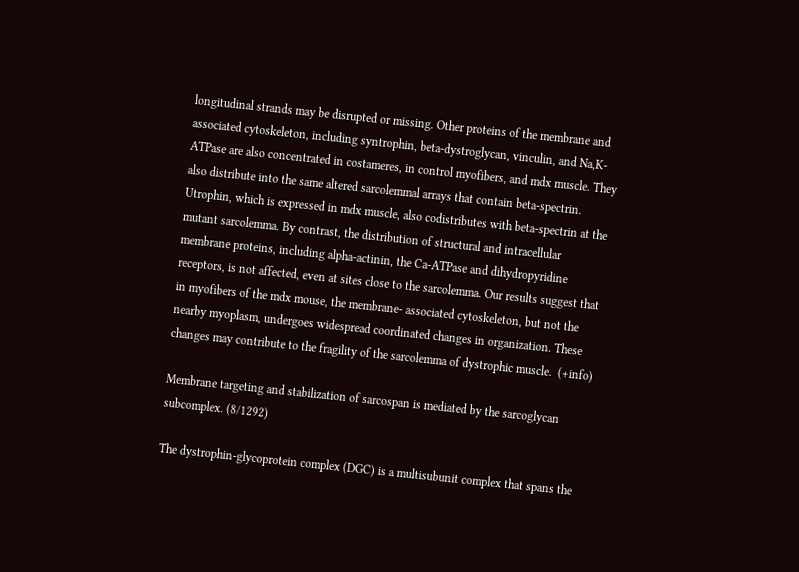longitudinal strands may be disrupted or missing. Other proteins of the membrane and associated cytoskeleton, including syntrophin, beta-dystroglycan, vinculin, and Na,K-ATPase are also concentrated in costameres, in control myofibers, and mdx muscle. They also distribute into the same altered sarcolemmal arrays that contain beta-spectrin. Utrophin, which is expressed in mdx muscle, also codistributes with beta-spectrin at the mutant sarcolemma. By contrast, the distribution of structural and intracellular membrane proteins, including alpha-actinin, the Ca-ATPase and dihydropyridine receptors, is not affected, even at sites close to the sarcolemma. Our results suggest that in myofibers of the mdx mouse, the membrane- associated cytoskeleton, but not the nearby myoplasm, undergoes widespread coordinated changes in organization. These changes may contribute to the fragility of the sarcolemma of dystrophic muscle.  (+info)

Membrane targeting and stabilization of sarcospan is mediated by the sarcoglycan subcomplex. (8/1292)

The dystrophin-glycoprotein complex (DGC) is a multisubunit complex that spans the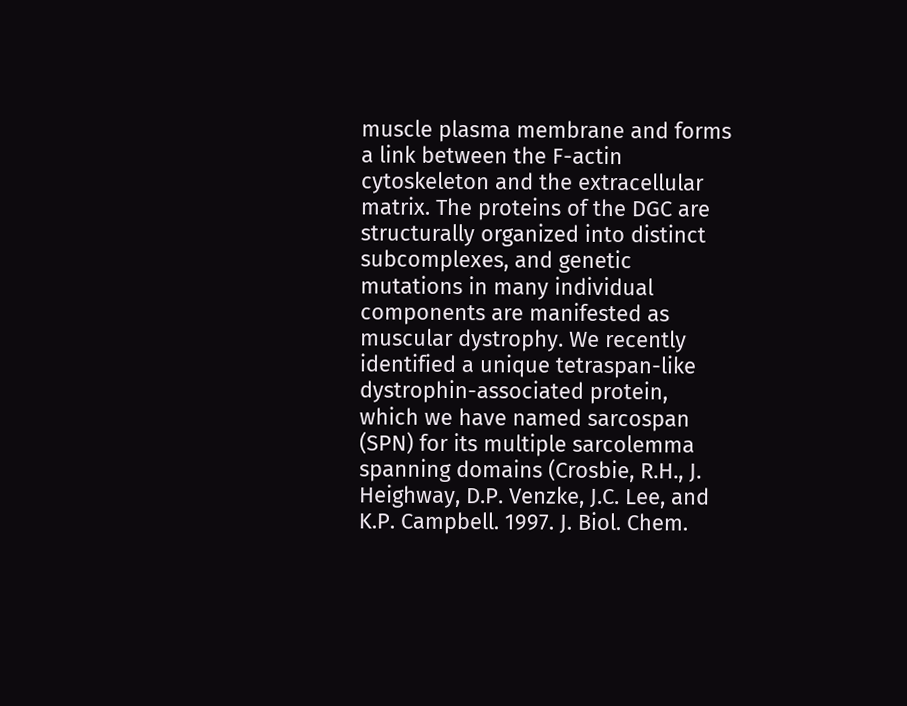muscle plasma membrane and forms a link between the F-actin cytoskeleton and the extracellular matrix. The proteins of the DGC are structurally organized into distinct subcomplexes, and genetic mutations in many individual components are manifested as muscular dystrophy. We recently identified a unique tetraspan-like dystrophin-associated protein, which we have named sarcospan (SPN) for its multiple sarcolemma spanning domains (Crosbie, R.H., J. Heighway, D.P. Venzke, J.C. Lee, and K.P. Campbell. 1997. J. Biol. Chem.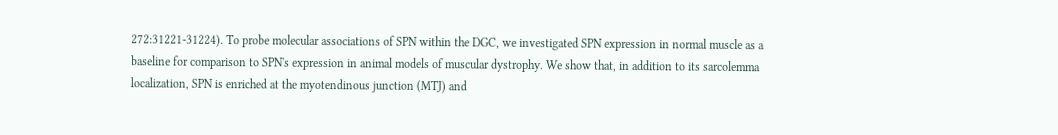272:31221-31224). To probe molecular associations of SPN within the DGC, we investigated SPN expression in normal muscle as a baseline for comparison to SPN's expression in animal models of muscular dystrophy. We show that, in addition to its sarcolemma localization, SPN is enriched at the myotendinous junction (MTJ) and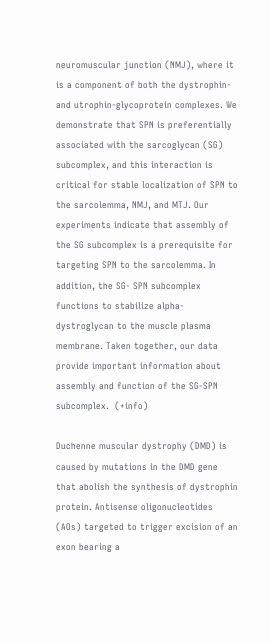neuromuscular junction (NMJ), where it is a component of both the dystrophin- and utrophin-glycoprotein complexes. We demonstrate that SPN is preferentially associated with the sarcoglycan (SG) subcomplex, and this interaction is critical for stable localization of SPN to the sarcolemma, NMJ, and MTJ. Our experiments indicate that assembly of the SG subcomplex is a prerequisite for targeting SPN to the sarcolemma. In addition, the SG- SPN subcomplex functions to stabilize alpha-dystroglycan to the muscle plasma membrane. Taken together, our data provide important information about assembly and function of the SG-SPN subcomplex.  (+info)

Duchenne muscular dystrophy (DMD) is caused by mutations in the DMD gene that abolish the synthesis of dystrophin protein. Antisense oligonucleotides (AOs) targeted to trigger excision of an exon bearing a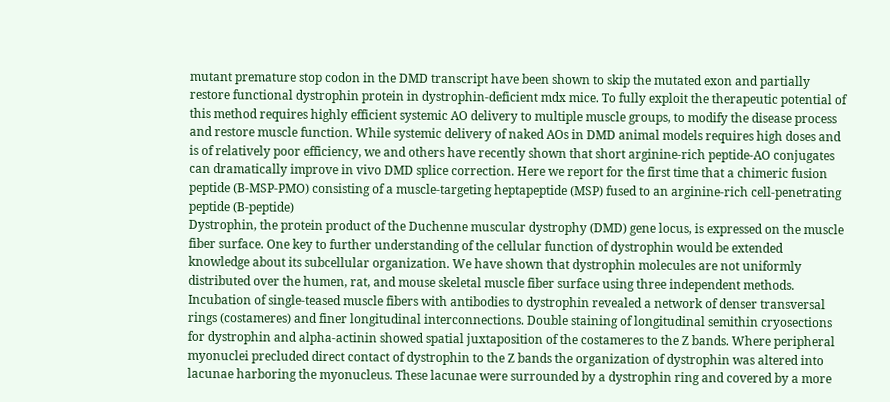mutant premature stop codon in the DMD transcript have been shown to skip the mutated exon and partially restore functional dystrophin protein in dystrophin-deficient mdx mice. To fully exploit the therapeutic potential of this method requires highly efficient systemic AO delivery to multiple muscle groups, to modify the disease process and restore muscle function. While systemic delivery of naked AOs in DMD animal models requires high doses and is of relatively poor efficiency, we and others have recently shown that short arginine-rich peptide-AO conjugates can dramatically improve in vivo DMD splice correction. Here we report for the first time that a chimeric fusion peptide (B-MSP-PMO) consisting of a muscle-targeting heptapeptide (MSP) fused to an arginine-rich cell-penetrating peptide (B-peptide)
Dystrophin, the protein product of the Duchenne muscular dystrophy (DMD) gene locus, is expressed on the muscle fiber surface. One key to further understanding of the cellular function of dystrophin would be extended knowledge about its subcellular organization. We have shown that dystrophin molecules are not uniformly distributed over the humen, rat, and mouse skeletal muscle fiber surface using three independent methods. Incubation of single-teased muscle fibers with antibodies to dystrophin revealed a network of denser transversal rings (costameres) and finer longitudinal interconnections. Double staining of longitudinal semithin cryosections for dystrophin and alpha-actinin showed spatial juxtaposition of the costameres to the Z bands. Where peripheral myonuclei precluded direct contact of dystrophin to the Z bands the organization of dystrophin was altered into lacunae harboring the myonucleus. These lacunae were surrounded by a dystrophin ring and covered by a more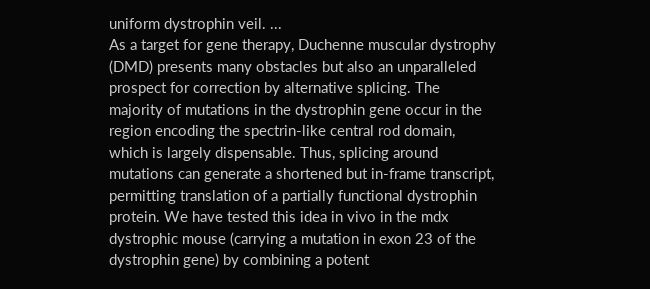uniform dystrophin veil. ...
As a target for gene therapy, Duchenne muscular dystrophy (DMD) presents many obstacles but also an unparalleled prospect for correction by alternative splicing. The majority of mutations in the dystrophin gene occur in the region encoding the spectrin-like central rod domain, which is largely dispensable. Thus, splicing around mutations can generate a shortened but in-frame transcript, permitting translation of a partially functional dystrophin protein. We have tested this idea in vivo in the mdx dystrophic mouse (carrying a mutation in exon 23 of the dystrophin gene) by combining a potent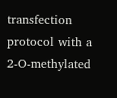transfection protocol with a 2-O-methylated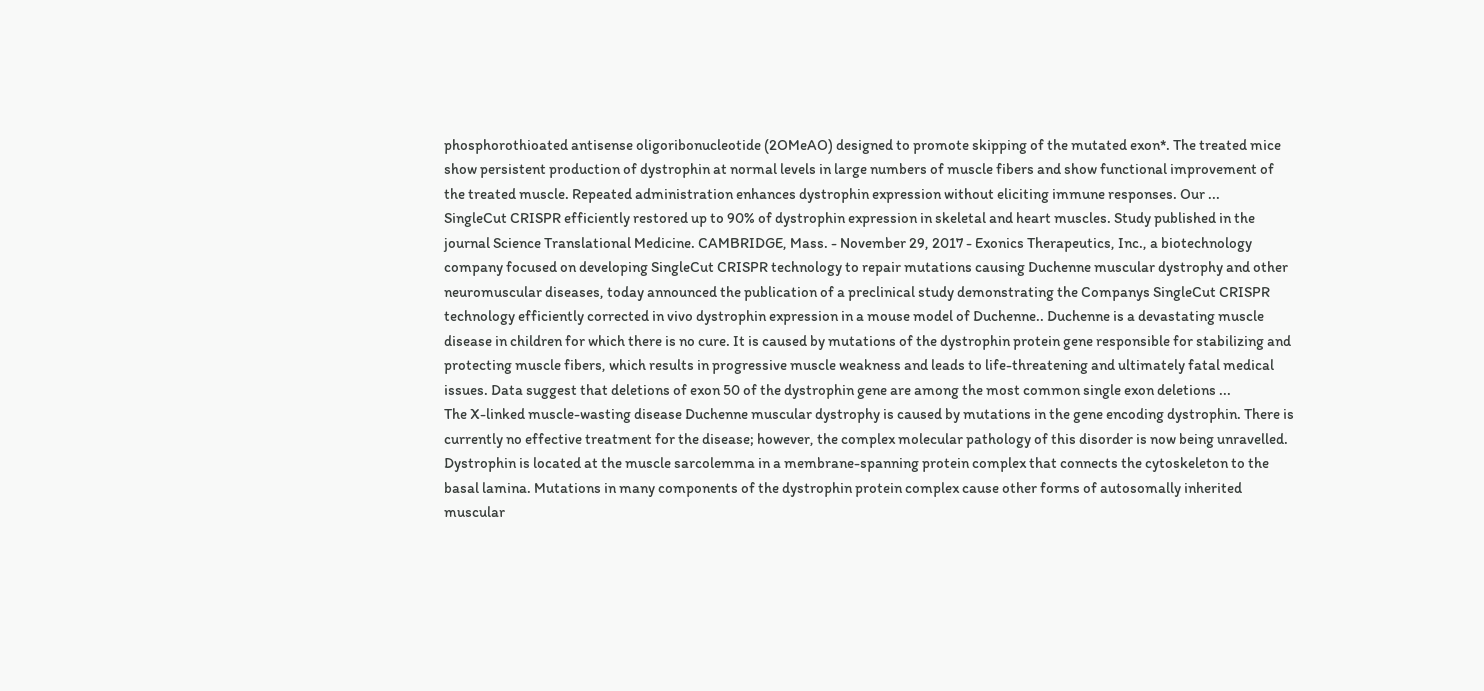phosphorothioated antisense oligoribonucleotide (2OMeAO) designed to promote skipping of the mutated exon*. The treated mice show persistent production of dystrophin at normal levels in large numbers of muscle fibers and show functional improvement of the treated muscle. Repeated administration enhances dystrophin expression without eliciting immune responses. Our ...
SingleCut CRISPR efficiently restored up to 90% of dystrophin expression in skeletal and heart muscles. Study published in the journal Science Translational Medicine. CAMBRIDGE, Mass. - November 29, 2017 - Exonics Therapeutics, Inc., a biotechnology company focused on developing SingleCut CRISPR technology to repair mutations causing Duchenne muscular dystrophy and other neuromuscular diseases, today announced the publication of a preclinical study demonstrating the Companys SingleCut CRISPR technology efficiently corrected in vivo dystrophin expression in a mouse model of Duchenne.. Duchenne is a devastating muscle disease in children for which there is no cure. It is caused by mutations of the dystrophin protein gene responsible for stabilizing and protecting muscle fibers, which results in progressive muscle weakness and leads to life-threatening and ultimately fatal medical issues. Data suggest that deletions of exon 50 of the dystrophin gene are among the most common single exon deletions ...
The X-linked muscle-wasting disease Duchenne muscular dystrophy is caused by mutations in the gene encoding dystrophin. There is currently no effective treatment for the disease; however, the complex molecular pathology of this disorder is now being unravelled. Dystrophin is located at the muscle sarcolemma in a membrane-spanning protein complex that connects the cytoskeleton to the basal lamina. Mutations in many components of the dystrophin protein complex cause other forms of autosomally inherited muscular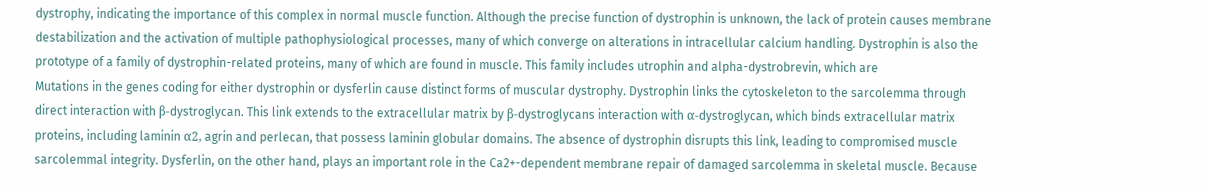dystrophy, indicating the importance of this complex in normal muscle function. Although the precise function of dystrophin is unknown, the lack of protein causes membrane destabilization and the activation of multiple pathophysiological processes, many of which converge on alterations in intracellular calcium handling. Dystrophin is also the prototype of a family of dystrophin-related proteins, many of which are found in muscle. This family includes utrophin and alpha-dystrobrevin, which are
Mutations in the genes coding for either dystrophin or dysferlin cause distinct forms of muscular dystrophy. Dystrophin links the cytoskeleton to the sarcolemma through direct interaction with β-dystroglycan. This link extends to the extracellular matrix by β-dystroglycans interaction with α-dystroglycan, which binds extracellular matrix proteins, including laminin α2, agrin and perlecan, that possess laminin globular domains. The absence of dystrophin disrupts this link, leading to compromised muscle sarcolemmal integrity. Dysferlin, on the other hand, plays an important role in the Ca2+-dependent membrane repair of damaged sarcolemma in skeletal muscle. Because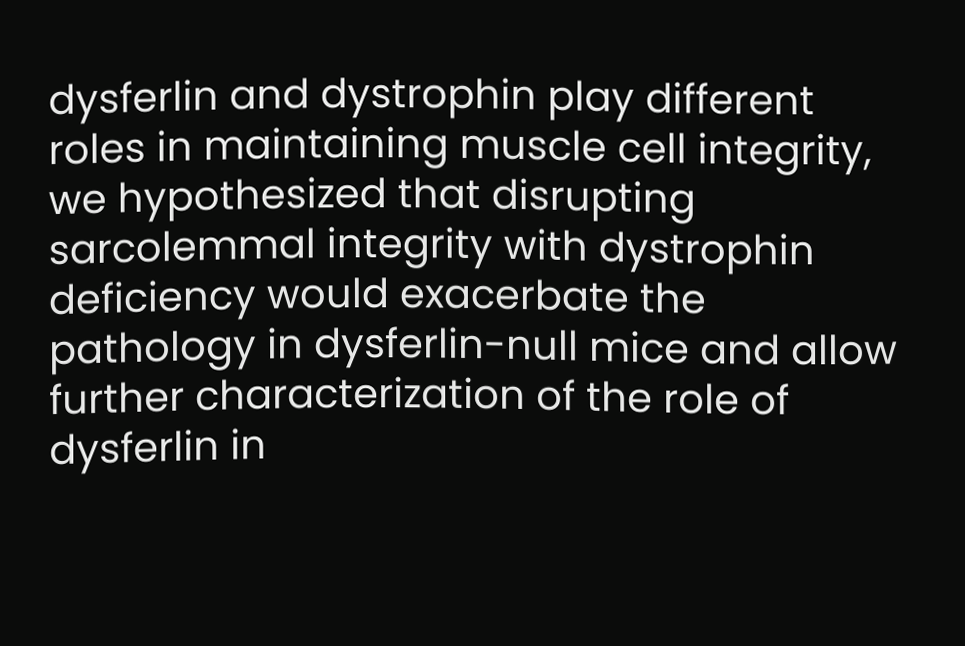dysferlin and dystrophin play different roles in maintaining muscle cell integrity, we hypothesized that disrupting sarcolemmal integrity with dystrophin deficiency would exacerbate the pathology in dysferlin-null mice and allow further characterization of the role of dysferlin in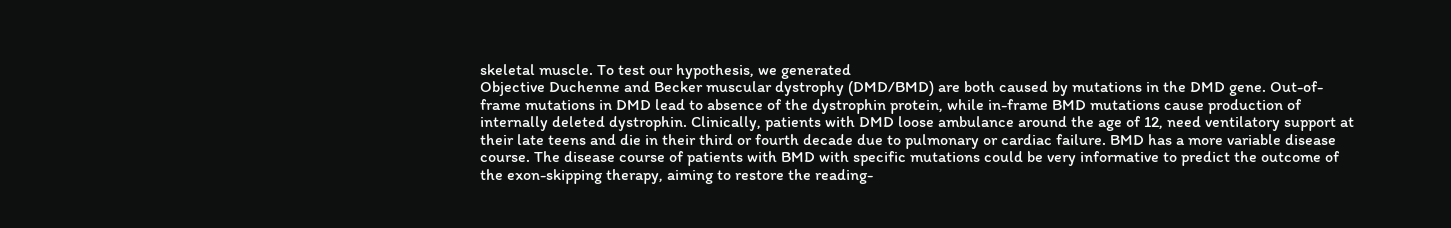skeletal muscle. To test our hypothesis, we generated
Objective Duchenne and Becker muscular dystrophy (DMD/BMD) are both caused by mutations in the DMD gene. Out-of-frame mutations in DMD lead to absence of the dystrophin protein, while in-frame BMD mutations cause production of internally deleted dystrophin. Clinically, patients with DMD loose ambulance around the age of 12, need ventilatory support at their late teens and die in their third or fourth decade due to pulmonary or cardiac failure. BMD has a more variable disease course. The disease course of patients with BMD with specific mutations could be very informative to predict the outcome of the exon-skipping therapy, aiming to restore the reading-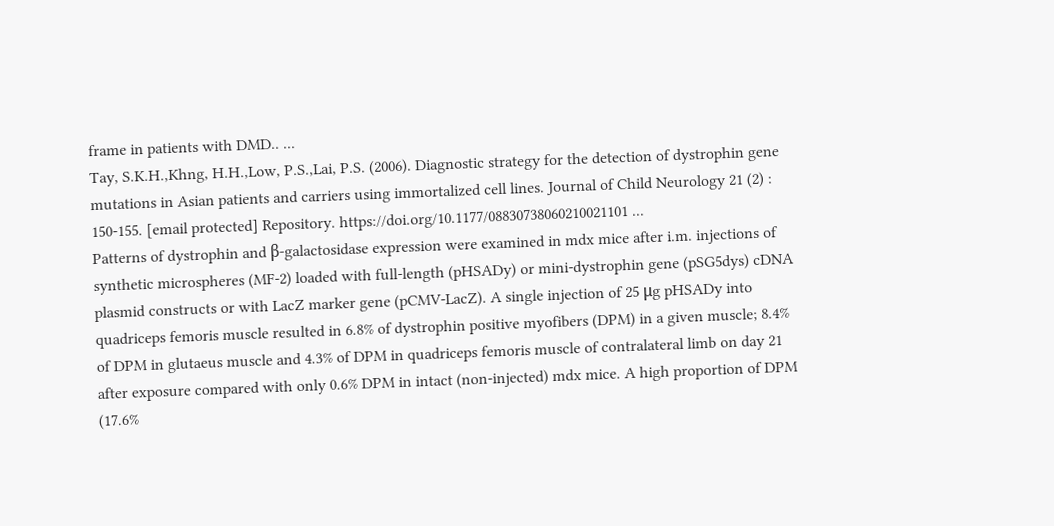frame in patients with DMD.. ...
Tay, S.K.H.,Khng, H.H.,Low, P.S.,Lai, P.S. (2006). Diagnostic strategy for the detection of dystrophin gene mutations in Asian patients and carriers using immortalized cell lines. Journal of Child Neurology 21 (2) : 150-155. [email protected] Repository. https://doi.org/10.1177/08830738060210021101 ...
Patterns of dystrophin and β-galactosidase expression were examined in mdx mice after i.m. injections of synthetic microspheres (MF-2) loaded with full-length (pHSADy) or mini-dystrophin gene (pSG5dys) cDNA plasmid constructs or with LacZ marker gene (pCMV-LacZ). A single injection of 25 μg pHSADy into quadriceps femoris muscle resulted in 6.8% of dystrophin positive myofibers (DPM) in a given muscle; 8.4% of DPM in glutaeus muscle and 4.3% of DPM in quadriceps femoris muscle of contralateral limb on day 21 after exposure compared with only 0.6% DPM in intact (non-injected) mdx mice. A high proportion of DPM (17.6%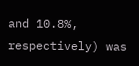and 10.8%, respectively) was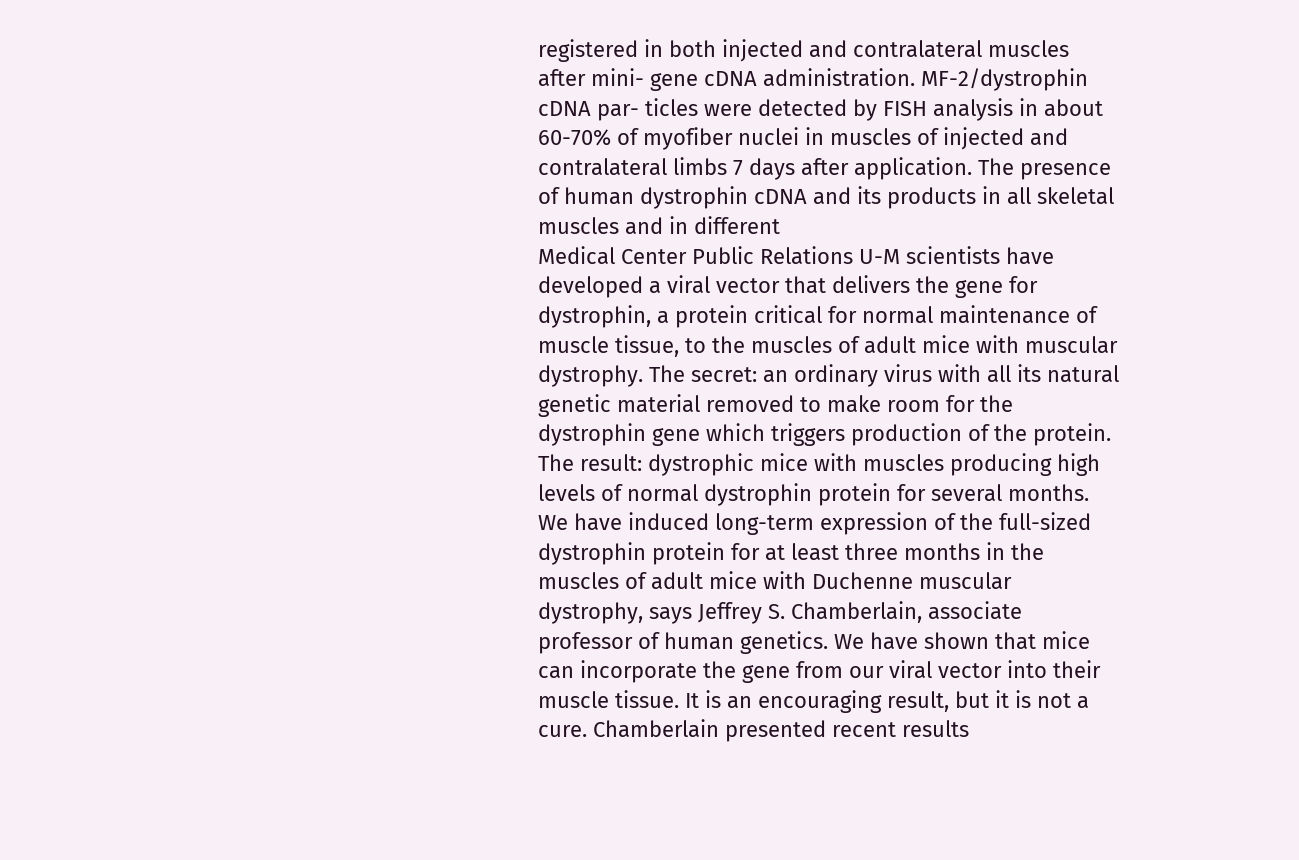registered in both injected and contralateral muscles after mini- gene cDNA administration. MF-2/dystrophin cDNA par- ticles were detected by FISH analysis in about 60-70% of myofiber nuclei in muscles of injected and contralateral limbs 7 days after application. The presence of human dystrophin cDNA and its products in all skeletal muscles and in different
Medical Center Public Relations U-M scientists have developed a viral vector that delivers the gene for dystrophin, a protein critical for normal maintenance of muscle tissue, to the muscles of adult mice with muscular dystrophy. The secret: an ordinary virus with all its natural genetic material removed to make room for the dystrophin gene which triggers production of the protein. The result: dystrophic mice with muscles producing high levels of normal dystrophin protein for several months. We have induced long-term expression of the full-sized dystrophin protein for at least three months in the muscles of adult mice with Duchenne muscular dystrophy, says Jeffrey S. Chamberlain, associate professor of human genetics. We have shown that mice can incorporate the gene from our viral vector into their muscle tissue. It is an encouraging result, but it is not a cure. Chamberlain presented recent results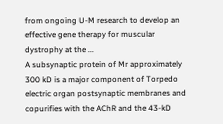from ongoing U-M research to develop an effective gene therapy for muscular dystrophy at the ...
A subsynaptic protein of Mr approximately 300 kD is a major component of Torpedo electric organ postsynaptic membranes and copurifies with the AChR and the 43-kD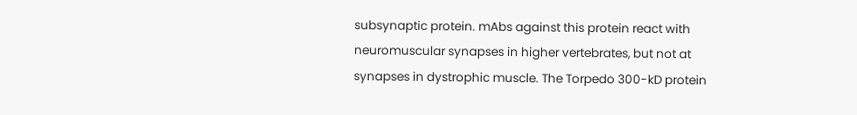subsynaptic protein. mAbs against this protein react with neuromuscular synapses in higher vertebrates, but not at synapses in dystrophic muscle. The Torpedo 300-kD protein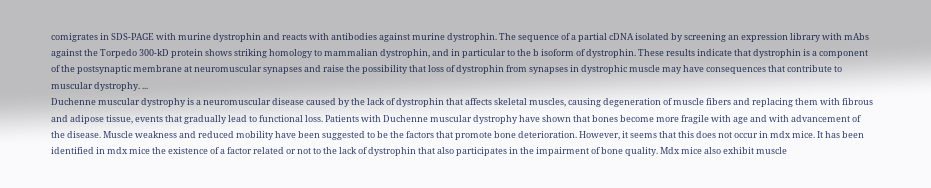comigrates in SDS-PAGE with murine dystrophin and reacts with antibodies against murine dystrophin. The sequence of a partial cDNA isolated by screening an expression library with mAbs against the Torpedo 300-kD protein shows striking homology to mammalian dystrophin, and in particular to the b isoform of dystrophin. These results indicate that dystrophin is a component of the postsynaptic membrane at neuromuscular synapses and raise the possibility that loss of dystrophin from synapses in dystrophic muscle may have consequences that contribute to muscular dystrophy. ...
Duchenne muscular dystrophy is a neuromuscular disease caused by the lack of dystrophin that affects skeletal muscles, causing degeneration of muscle fibers and replacing them with fibrous and adipose tissue, events that gradually lead to functional loss. Patients with Duchenne muscular dystrophy have shown that bones become more fragile with age and with advancement of the disease. Muscle weakness and reduced mobility have been suggested to be the factors that promote bone deterioration. However, it seems that this does not occur in mdx mice. It has been identified in mdx mice the existence of a factor related or not to the lack of dystrophin that also participates in the impairment of bone quality. Mdx mice also exhibit muscle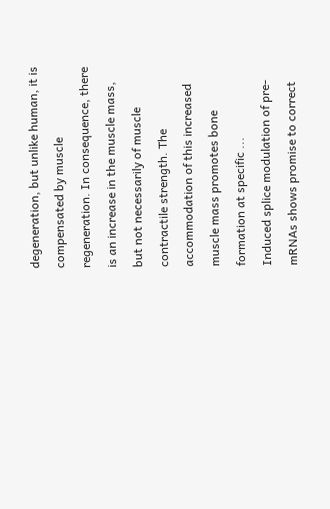degeneration, but unlike human, it is compensated by muscle regeneration. In consequence, there is an increase in the muscle mass, but not necessarily of muscle contractile strength. The accommodation of this increased muscle mass promotes bone formation at specific ...
Induced splice modulation of pre-mRNAs shows promise to correct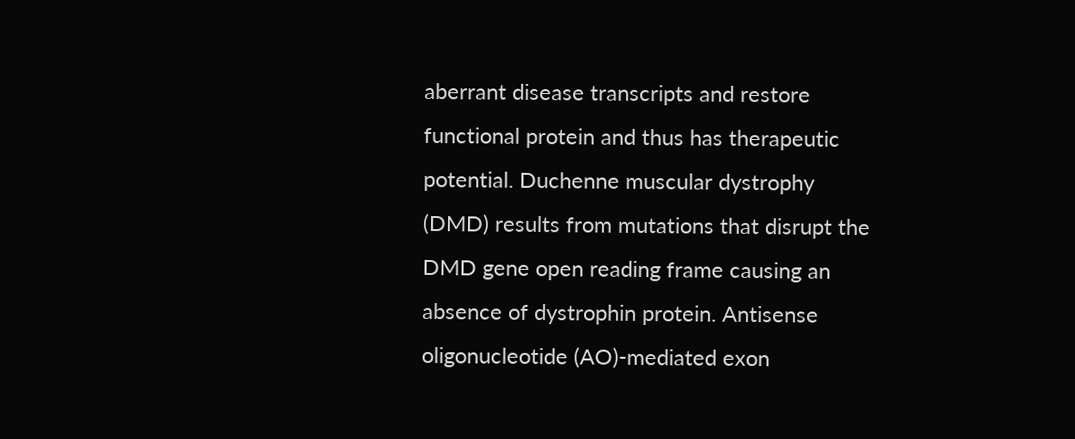aberrant disease transcripts and restore functional protein and thus has therapeutic potential. Duchenne muscular dystrophy (DMD) results from mutations that disrupt the DMD gene open reading frame causing an absence of dystrophin protein. Antisense oligonucleotide (AO)-mediated exon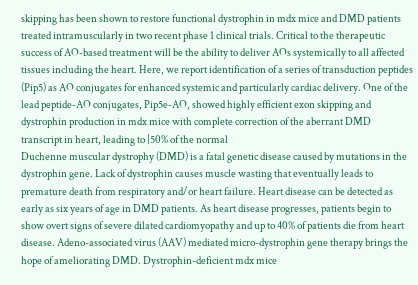skipping has been shown to restore functional dystrophin in mdx mice and DMD patients treated intramuscularly in two recent phase 1 clinical trials. Critical to the therapeutic success of AO-based treatment will be the ability to deliver AOs systemically to all affected tissues including the heart. Here, we report identification of a series of transduction peptides (Pip5) as AO conjugates for enhanced systemic and particularly cardiac delivery. One of the lead peptide-AO conjugates, Pip5e-AO, showed highly efficient exon skipping and dystrophin production in mdx mice with complete correction of the aberrant DMD transcript in heart, leading to |50% of the normal
Duchenne muscular dystrophy (DMD) is a fatal genetic disease caused by mutations in the dystrophin gene. Lack of dystrophin causes muscle wasting that eventually leads to premature death from respiratory and/or heart failure. Heart disease can be detected as early as six years of age in DMD patients. As heart disease progresses, patients begin to show overt signs of severe dilated cardiomyopathy and up to 40% of patients die from heart disease. Adeno-associated virus (AAV) mediated micro-dystrophin gene therapy brings the hope of ameliorating DMD. Dystrophin-deficient mdx mice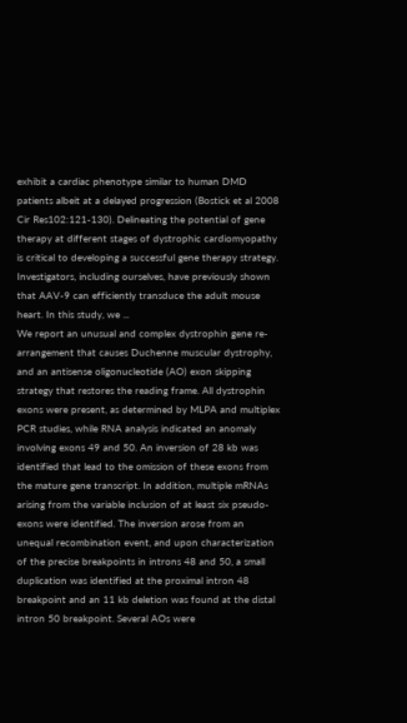exhibit a cardiac phenotype similar to human DMD patients albeit at a delayed progression (Bostick et al 2008 Cir Res102:121-130). Delineating the potential of gene therapy at different stages of dystrophic cardiomyopathy is critical to developing a successful gene therapy strategy. Investigators, including ourselves, have previously shown that AAV-9 can efficiently transduce the adult mouse heart. In this study, we ...
We report an unusual and complex dystrophin gene re-arrangement that causes Duchenne muscular dystrophy, and an antisense oligonucleotide (AO) exon skipping strategy that restores the reading frame. All dystrophin exons were present, as determined by MLPA and multiplex PCR studies, while RNA analysis indicated an anomaly involving exons 49 and 50. An inversion of 28 kb was identified that lead to the omission of these exons from the mature gene transcript. In addition, multiple mRNAs arising from the variable inclusion of at least six pseudo-exons were identified. The inversion arose from an unequal recombination event, and upon characterization of the precise breakpoints in introns 48 and 50, a small duplication was identified at the proximal intron 48 breakpoint and an 11 kb deletion was found at the distal intron 50 breakpoint. Several AOs were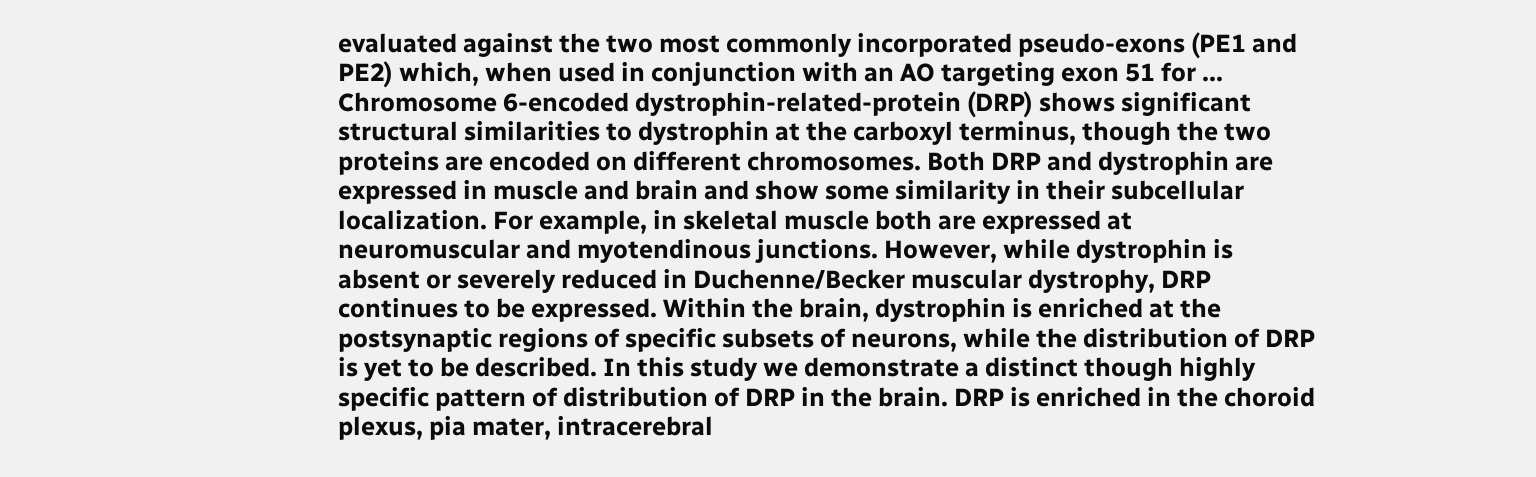evaluated against the two most commonly incorporated pseudo-exons (PE1 and PE2) which, when used in conjunction with an AO targeting exon 51 for ...
Chromosome 6-encoded dystrophin-related-protein (DRP) shows significant structural similarities to dystrophin at the carboxyl terminus, though the two proteins are encoded on different chromosomes. Both DRP and dystrophin are expressed in muscle and brain and show some similarity in their subcellular localization. For example, in skeletal muscle both are expressed at neuromuscular and myotendinous junctions. However, while dystrophin is absent or severely reduced in Duchenne/Becker muscular dystrophy, DRP continues to be expressed. Within the brain, dystrophin is enriched at the postsynaptic regions of specific subsets of neurons, while the distribution of DRP is yet to be described. In this study we demonstrate a distinct though highly specific pattern of distribution of DRP in the brain. DRP is enriched in the choroid plexus, pia mater, intracerebral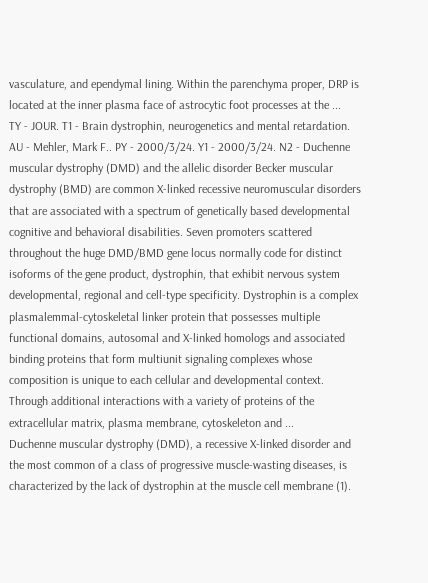vasculature, and ependymal lining. Within the parenchyma proper, DRP is located at the inner plasma face of astrocytic foot processes at the ...
TY - JOUR. T1 - Brain dystrophin, neurogenetics and mental retardation. AU - Mehler, Mark F.. PY - 2000/3/24. Y1 - 2000/3/24. N2 - Duchenne muscular dystrophy (DMD) and the allelic disorder Becker muscular dystrophy (BMD) are common X-linked recessive neuromuscular disorders that are associated with a spectrum of genetically based developmental cognitive and behavioral disabilities. Seven promoters scattered throughout the huge DMD/BMD gene locus normally code for distinct isoforms of the gene product, dystrophin, that exhibit nervous system developmental, regional and cell-type specificity. Dystrophin is a complex plasmalemmal-cytoskeletal linker protein that possesses multiple functional domains, autosomal and X-linked homologs and associated binding proteins that form multiunit signaling complexes whose composition is unique to each cellular and developmental context. Through additional interactions with a variety of proteins of the extracellular matrix, plasma membrane, cytoskeleton and ...
Duchenne muscular dystrophy (DMD), a recessive X-linked disorder and the most common of a class of progressive muscle-wasting diseases, is characterized by the lack of dystrophin at the muscle cell membrane (1).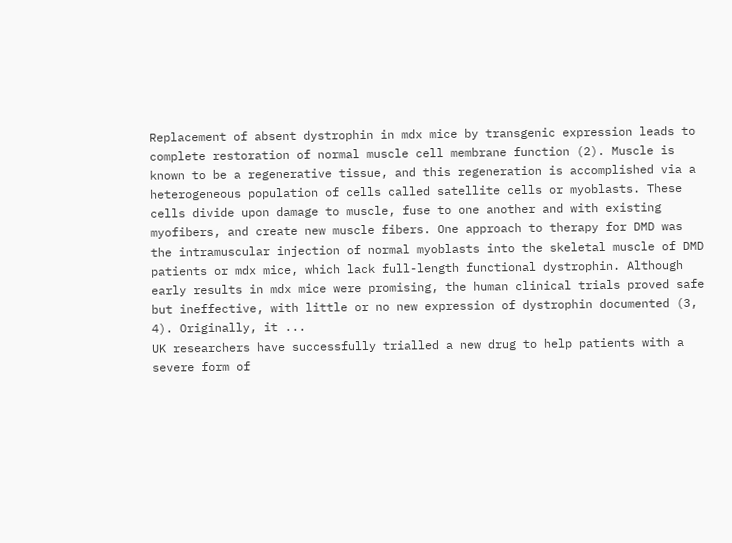Replacement of absent dystrophin in mdx mice by transgenic expression leads to complete restoration of normal muscle cell membrane function (2). Muscle is known to be a regenerative tissue, and this regeneration is accomplished via a heterogeneous population of cells called satellite cells or myoblasts. These cells divide upon damage to muscle, fuse to one another and with existing myofibers, and create new muscle fibers. One approach to therapy for DMD was the intramuscular injection of normal myoblasts into the skeletal muscle of DMD patients or mdx mice, which lack full-length functional dystrophin. Although early results in mdx mice were promising, the human clinical trials proved safe but ineffective, with little or no new expression of dystrophin documented (3, 4). Originally, it ...
UK researchers have successfully trialled a new drug to help patients with a severe form of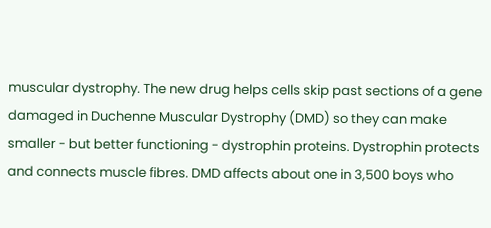muscular dystrophy. The new drug helps cells skip past sections of a gene damaged in Duchenne Muscular Dystrophy (DMD) so they can make smaller - but better functioning - dystrophin proteins. Dystrophin protects and connects muscle fibres. DMD affects about one in 3,500 boys who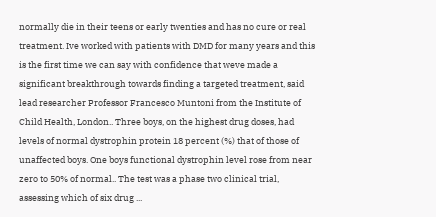normally die in their teens or early twenties and has no cure or real treatment. Ive worked with patients with DMD for many years and this is the first time we can say with confidence that weve made a significant breakthrough towards finding a targeted treatment, said lead researcher Professor Francesco Muntoni from the Institute of Child Health, London.. Three boys, on the highest drug doses, had levels of normal dystrophin protein 18 percent (%) that of those of unaffected boys. One boys functional dystrophin level rose from near zero to 50% of normal.. The test was a phase two clinical trial, assessing which of six drug ...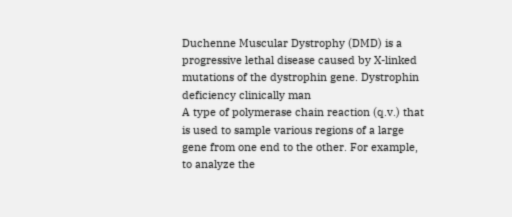Duchenne Muscular Dystrophy (DMD) is a progressive lethal disease caused by X-linked mutations of the dystrophin gene. Dystrophin deficiency clinically man
A type of polymerase chain reaction (q.v.) that is used to sample various regions of a large gene from one end to the other. For example, to analyze the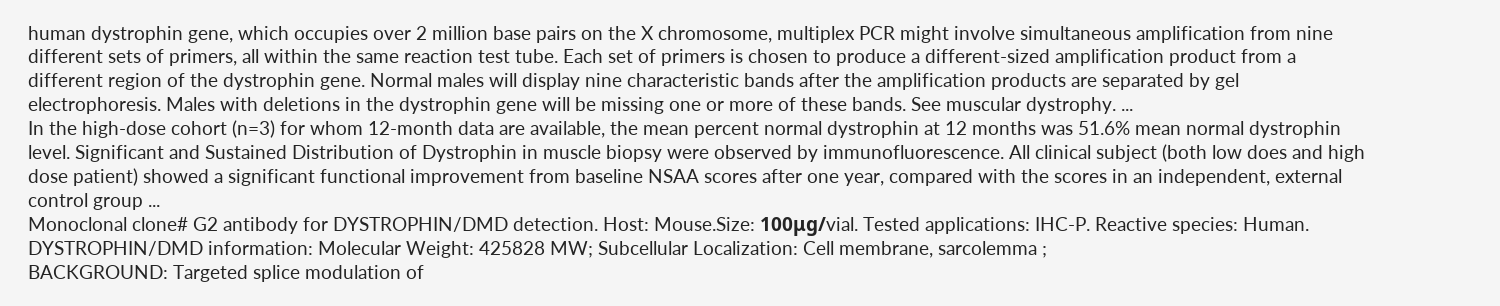human dystrophin gene, which occupies over 2 million base pairs on the X chromosome, multiplex PCR might involve simultaneous amplification from nine different sets of primers, all within the same reaction test tube. Each set of primers is chosen to produce a different-sized amplification product from a different region of the dystrophin gene. Normal males will display nine characteristic bands after the amplification products are separated by gel electrophoresis. Males with deletions in the dystrophin gene will be missing one or more of these bands. See muscular dystrophy. ...
In the high-dose cohort (n=3) for whom 12-month data are available, the mean percent normal dystrophin at 12 months was 51.6% mean normal dystrophin level. Significant and Sustained Distribution of Dystrophin in muscle biopsy were observed by immunofluorescence. All clinical subject (both low does and high dose patient) showed a significant functional improvement from baseline NSAA scores after one year, compared with the scores in an independent, external control group ...
Monoclonal clone# G2 antibody for DYSTROPHIN/DMD detection. Host: Mouse.Size: 100μg/vial. Tested applications: IHC-P. Reactive species: Human. DYSTROPHIN/DMD information: Molecular Weight: 425828 MW; Subcellular Localization: Cell membrane, sarcolemma ;
BACKGROUND: Targeted splice modulation of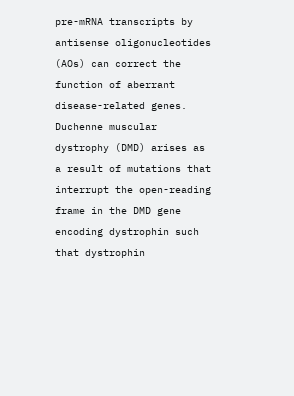pre-mRNA transcripts by antisense oligonucleotides (AOs) can correct the function of aberrant disease-related genes. Duchenne muscular dystrophy (DMD) arises as a result of mutations that interrupt the open-reading frame in the DMD gene encoding dystrophin such that dystrophin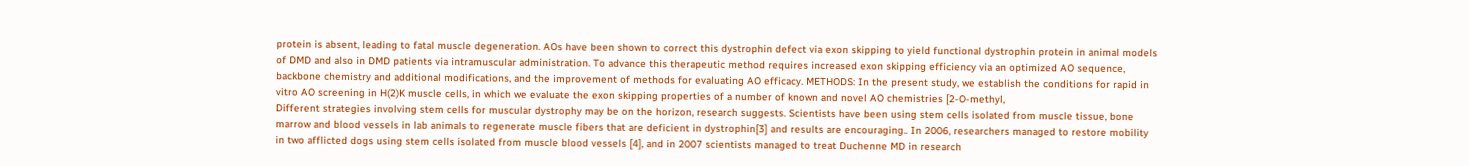protein is absent, leading to fatal muscle degeneration. AOs have been shown to correct this dystrophin defect via exon skipping to yield functional dystrophin protein in animal models of DMD and also in DMD patients via intramuscular administration. To advance this therapeutic method requires increased exon skipping efficiency via an optimized AO sequence, backbone chemistry and additional modifications, and the improvement of methods for evaluating AO efficacy. METHODS: In the present study, we establish the conditions for rapid in vitro AO screening in H(2)K muscle cells, in which we evaluate the exon skipping properties of a number of known and novel AO chemistries [2-O-methyl,
Different strategies involving stem cells for muscular dystrophy may be on the horizon, research suggests. Scientists have been using stem cells isolated from muscle tissue, bone marrow and blood vessels in lab animals to regenerate muscle fibers that are deficient in dystrophin[3] and results are encouraging.. In 2006, researchers managed to restore mobility in two afflicted dogs using stem cells isolated from muscle blood vessels [4], and in 2007 scientists managed to treat Duchenne MD in research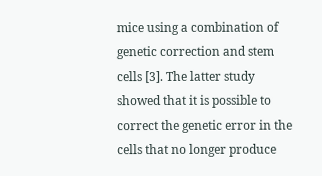mice using a combination of genetic correction and stem cells [3]. The latter study showed that it is possible to correct the genetic error in the cells that no longer produce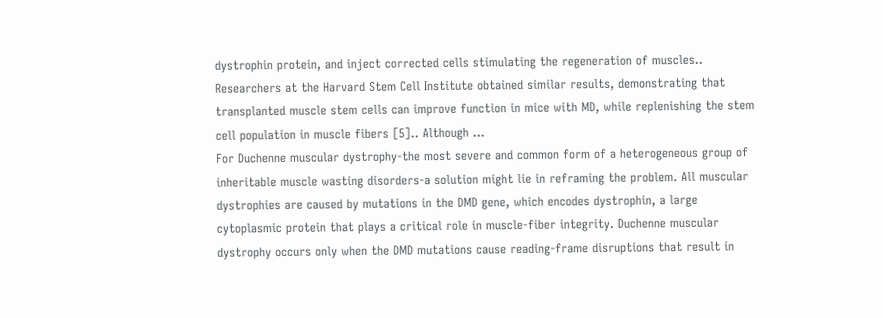dystrophin protein, and inject corrected cells stimulating the regeneration of muscles.. Researchers at the Harvard Stem Cell Institute obtained similar results, demonstrating that transplanted muscle stem cells can improve function in mice with MD, while replenishing the stem cell population in muscle fibers [5].. Although ...
For Duchenne muscular dystrophy-the most severe and common form of a heterogeneous group of inheritable muscle wasting disorders-a solution might lie in reframing the problem. All muscular dystrophies are caused by mutations in the DMD gene, which encodes dystrophin, a large cytoplasmic protein that plays a critical role in muscle-fiber integrity. Duchenne muscular dystrophy occurs only when the DMD mutations cause reading-frame disruptions that result in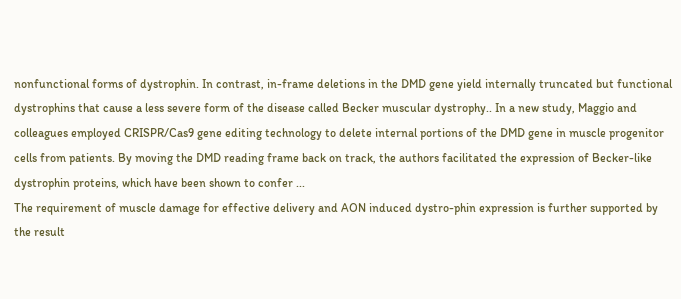nonfunctional forms of dystrophin. In contrast, in-frame deletions in the DMD gene yield internally truncated but functional dystrophins that cause a less severe form of the disease called Becker muscular dystrophy.. In a new study, Maggio and colleagues employed CRISPR/Cas9 gene editing technology to delete internal portions of the DMD gene in muscle progenitor cells from patients. By moving the DMD reading frame back on track, the authors facilitated the expression of Becker-like dystrophin proteins, which have been shown to confer ...
The requirement of muscle damage for effective delivery and AON induced dystro-phin expression is further supported by the result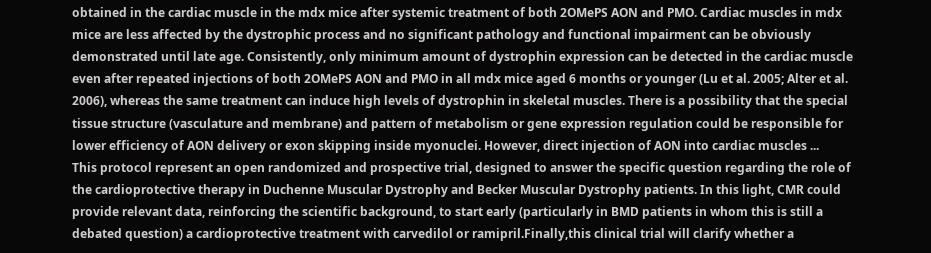obtained in the cardiac muscle in the mdx mice after systemic treatment of both 2OMePS AON and PMO. Cardiac muscles in mdx mice are less affected by the dystrophic process and no significant pathology and functional impairment can be obviously demonstrated until late age. Consistently, only minimum amount of dystrophin expression can be detected in the cardiac muscle even after repeated injections of both 2OMePS AON and PMO in all mdx mice aged 6 months or younger (Lu et al. 2005; Alter et al. 2006), whereas the same treatment can induce high levels of dystrophin in skeletal muscles. There is a possibility that the special tissue structure (vasculature and membrane) and pattern of metabolism or gene expression regulation could be responsible for lower efficiency of AON delivery or exon skipping inside myonuclei. However, direct injection of AON into cardiac muscles ...
This protocol represent an open randomized and prospective trial, designed to answer the specific question regarding the role of the cardioprotective therapy in Duchenne Muscular Dystrophy and Becker Muscular Dystrophy patients. In this light, CMR could provide relevant data, reinforcing the scientific background, to start early (particularly in BMD patients in whom this is still a debated question) a cardioprotective treatment with carvedilol or ramipril.Finally,this clinical trial will clarify whether a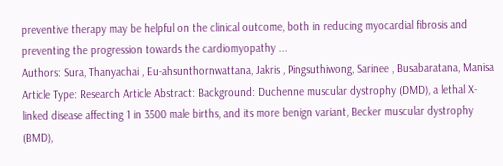preventive therapy may be helpful on the clinical outcome, both in reducing myocardial fibrosis and preventing the progression towards the cardiomyopathy ...
Authors: Sura, Thanyachai , Eu-ahsunthornwattana, Jakris , Pingsuthiwong, Sarinee , Busabaratana, Manisa Article Type: Research Article Abstract: Background: Duchenne muscular dystrophy (DMD), a lethal X-linked disease affecting 1 in 3500 male births, and its more benign variant, Becker muscular dystrophy (BMD),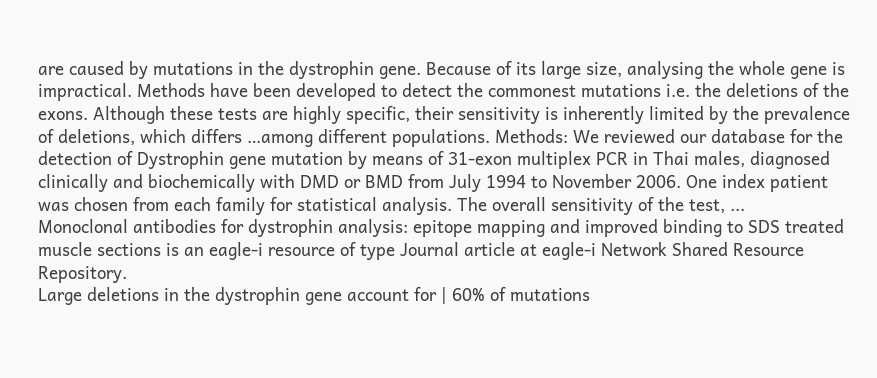are caused by mutations in the dystrophin gene. Because of its large size, analysing the whole gene is impractical. Methods have been developed to detect the commonest mutations i.e. the deletions of the exons. Although these tests are highly specific, their sensitivity is inherently limited by the prevalence of deletions, which differs …among different populations. Methods: We reviewed our database for the detection of Dystrophin gene mutation by means of 31-exon multiplex PCR in Thai males, diagnosed clinically and biochemically with DMD or BMD from July 1994 to November 2006. One index patient was chosen from each family for statistical analysis. The overall sensitivity of the test, ...
Monoclonal antibodies for dystrophin analysis: epitope mapping and improved binding to SDS treated muscle sections is an eagle-i resource of type Journal article at eagle-i Network Shared Resource Repository.
Large deletions in the dystrophin gene account for | 60% of mutations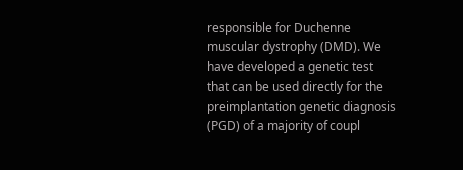responsible for Duchenne muscular dystrophy (DMD). We have developed a genetic test that can be used directly for the preimplantation genetic diagnosis (PGD) of a majority of coupl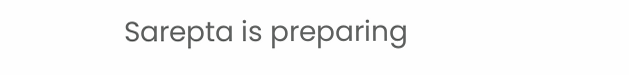Sarepta is preparing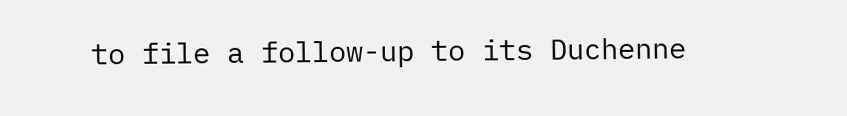to file a follow-up to its Duchenne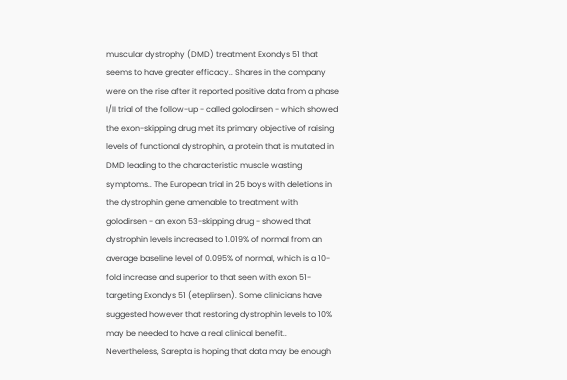muscular dystrophy (DMD) treatment Exondys 51 that seems to have greater efficacy.. Shares in the company were on the rise after it reported positive data from a phase I/II trial of the follow-up - called golodirsen - which showed the exon-skipping drug met its primary objective of raising levels of functional dystrophin, a protein that is mutated in DMD leading to the characteristic muscle wasting symptoms.. The European trial in 25 boys with deletions in the dystrophin gene amenable to treatment with golodirsen - an exon 53-skipping drug - showed that dystrophin levels increased to 1.019% of normal from an average baseline level of 0.095% of normal, which is a 10-fold increase and superior to that seen with exon 51-targeting Exondys 51 (eteplirsen). Some clinicians have suggested however that restoring dystrophin levels to 10% may be needed to have a real clinical benefit.. Nevertheless, Sarepta is hoping that data may be enough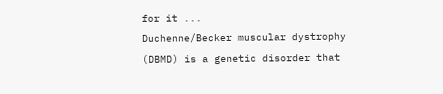for it ...
Duchenne/Becker muscular dystrophy (DBMD) is a genetic disorder that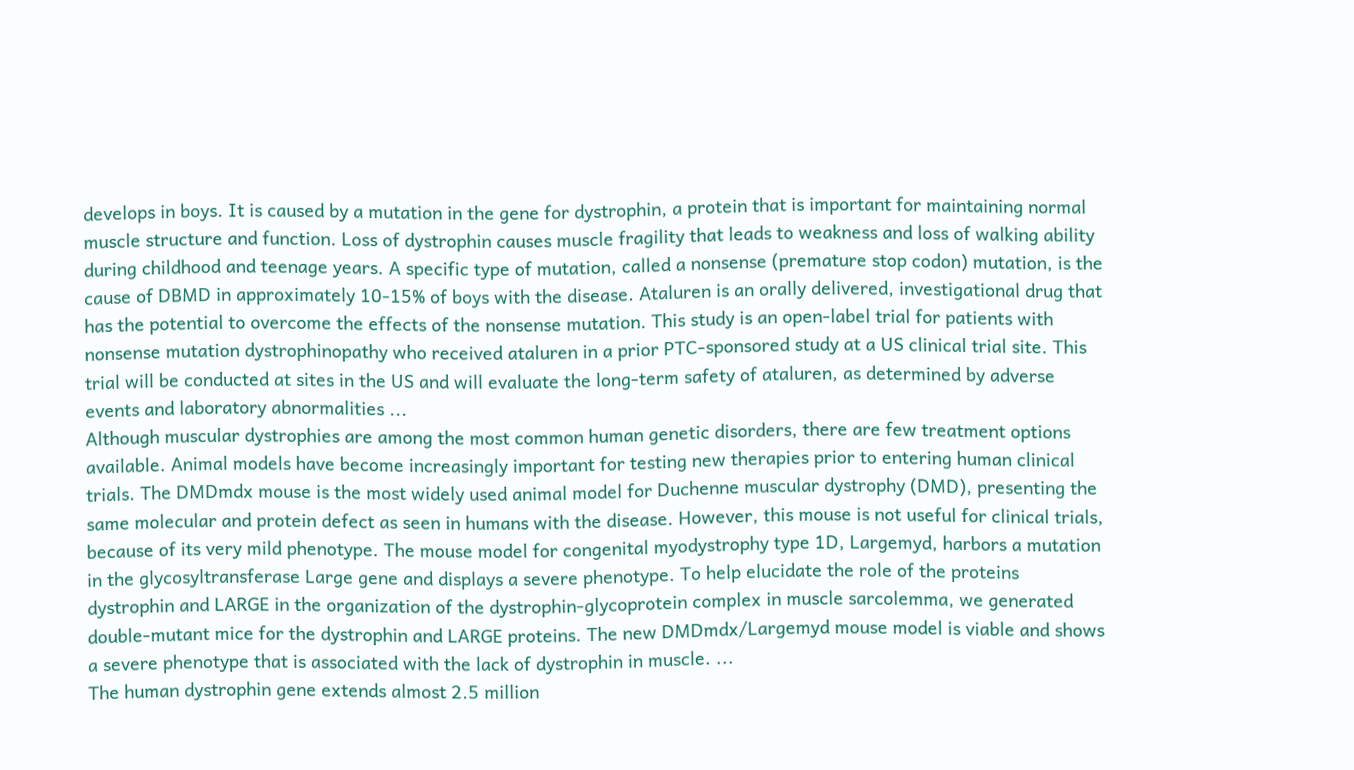develops in boys. It is caused by a mutation in the gene for dystrophin, a protein that is important for maintaining normal muscle structure and function. Loss of dystrophin causes muscle fragility that leads to weakness and loss of walking ability during childhood and teenage years. A specific type of mutation, called a nonsense (premature stop codon) mutation, is the cause of DBMD in approximately 10-15% of boys with the disease. Ataluren is an orally delivered, investigational drug that has the potential to overcome the effects of the nonsense mutation. This study is an open-label trial for patients with nonsense mutation dystrophinopathy who received ataluren in a prior PTC-sponsored study at a US clinical trial site. This trial will be conducted at sites in the US and will evaluate the long-term safety of ataluren, as determined by adverse events and laboratory abnormalities ...
Although muscular dystrophies are among the most common human genetic disorders, there are few treatment options available. Animal models have become increasingly important for testing new therapies prior to entering human clinical trials. The DMDmdx mouse is the most widely used animal model for Duchenne muscular dystrophy (DMD), presenting the same molecular and protein defect as seen in humans with the disease. However, this mouse is not useful for clinical trials, because of its very mild phenotype. The mouse model for congenital myodystrophy type 1D, Largemyd, harbors a mutation in the glycosyltransferase Large gene and displays a severe phenotype. To help elucidate the role of the proteins dystrophin and LARGE in the organization of the dystrophin-glycoprotein complex in muscle sarcolemma, we generated double-mutant mice for the dystrophin and LARGE proteins. The new DMDmdx/Largemyd mouse model is viable and shows a severe phenotype that is associated with the lack of dystrophin in muscle. ...
The human dystrophin gene extends almost 2.5 million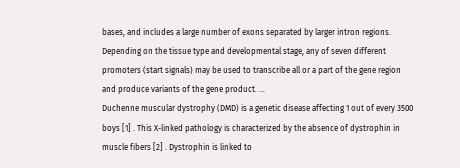bases, and includes a large number of exons separated by larger intron regions. Depending on the tissue type and developmental stage, any of seven different promoters (start signals) may be used to transcribe all or a part of the gene region and produce variants of the gene product. ...
Duchenne muscular dystrophy (DMD) is a genetic disease affecting 1 out of every 3500 boys [1] . This X-linked pathology is characterized by the absence of dystrophin in muscle fibers [2] . Dystrophin is linked to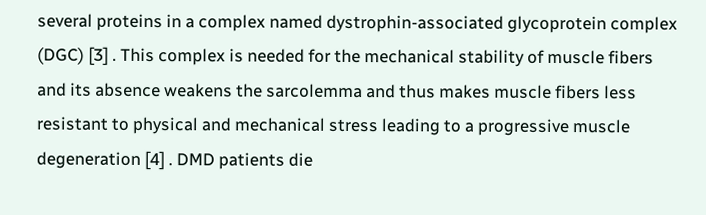several proteins in a complex named dystrophin-associated glycoprotein complex (DGC) [3] . This complex is needed for the mechanical stability of muscle fibers and its absence weakens the sarcolemma and thus makes muscle fibers less resistant to physical and mechanical stress leading to a progressive muscle degeneration [4] . DMD patients die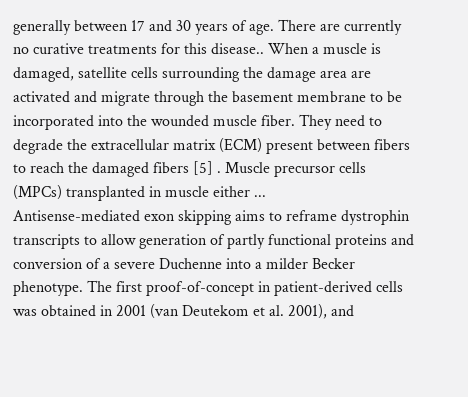generally between 17 and 30 years of age. There are currently no curative treatments for this disease.. When a muscle is damaged, satellite cells surrounding the damage area are activated and migrate through the basement membrane to be incorporated into the wounded muscle fiber. They need to degrade the extracellular matrix (ECM) present between fibers to reach the damaged fibers [5] . Muscle precursor cells (MPCs) transplanted in muscle either ...
Antisense-mediated exon skipping aims to reframe dystrophin transcripts to allow generation of partly functional proteins and conversion of a severe Duchenne into a milder Becker phenotype. The first proof-of-concept in patient-derived cells was obtained in 2001 (van Deutekom et al. 2001), and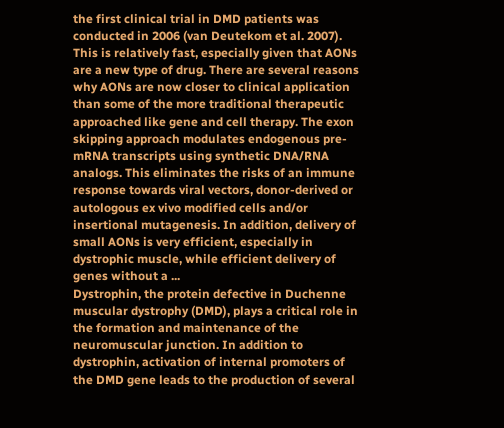the first clinical trial in DMD patients was conducted in 2006 (van Deutekom et al. 2007). This is relatively fast, especially given that AONs are a new type of drug. There are several reasons why AONs are now closer to clinical application than some of the more traditional therapeutic approached like gene and cell therapy. The exon skipping approach modulates endogenous pre-mRNA transcripts using synthetic DNA/RNA analogs. This eliminates the risks of an immune response towards viral vectors, donor-derived or autologous ex vivo modified cells and/or insertional mutagenesis. In addition, delivery of small AONs is very efficient, especially in dystrophic muscle, while efficient delivery of genes without a ...
Dystrophin, the protein defective in Duchenne muscular dystrophy (DMD), plays a critical role in the formation and maintenance of the neuromuscular junction. In addition to dystrophin, activation of internal promoters of the DMD gene leads to the production of several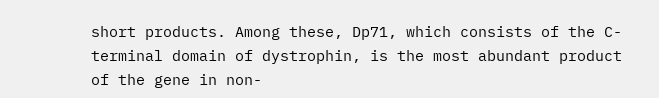short products. Among these, Dp71, which consists of the C-terminal domain of dystrophin, is the most abundant product of the gene in non-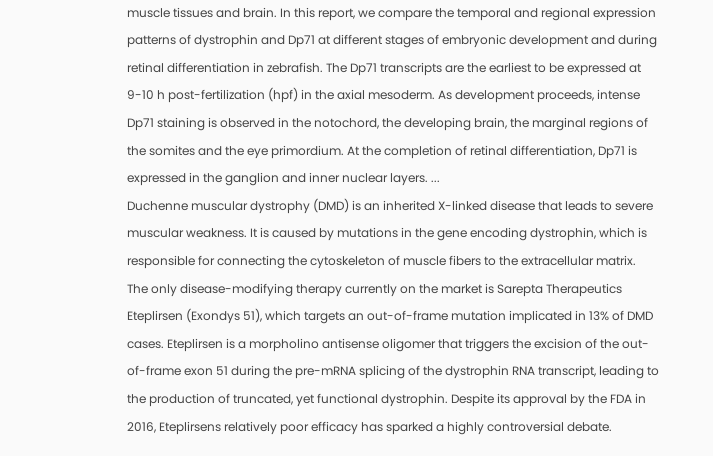muscle tissues and brain. In this report, we compare the temporal and regional expression patterns of dystrophin and Dp71 at different stages of embryonic development and during retinal differentiation in zebrafish. The Dp71 transcripts are the earliest to be expressed at 9-10 h post-fertilization (hpf) in the axial mesoderm. As development proceeds, intense Dp71 staining is observed in the notochord, the developing brain, the marginal regions of the somites and the eye primordium. At the completion of retinal differentiation, Dp71 is expressed in the ganglion and inner nuclear layers. ...
Duchenne muscular dystrophy (DMD) is an inherited X-linked disease that leads to severe muscular weakness. It is caused by mutations in the gene encoding dystrophin, which is responsible for connecting the cytoskeleton of muscle fibers to the extracellular matrix. The only disease-modifying therapy currently on the market is Sarepta Therapeutics Eteplirsen (Exondys 51), which targets an out-of-frame mutation implicated in 13% of DMD cases. Eteplirsen is a morpholino antisense oligomer that triggers the excision of the out-of-frame exon 51 during the pre-mRNA splicing of the dystrophin RNA transcript, leading to the production of truncated, yet functional dystrophin. Despite its approval by the FDA in 2016, Eteplirsens relatively poor efficacy has sparked a highly controversial debate.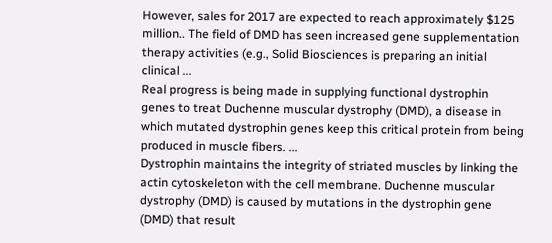However, sales for 2017 are expected to reach approximately $125 million.. The field of DMD has seen increased gene supplementation therapy activities (e.g., Solid Biosciences is preparing an initial clinical ...
Real progress is being made in supplying functional dystrophin genes to treat Duchenne muscular dystrophy (DMD), a disease in which mutated dystrophin genes keep this critical protein from being produced in muscle fibers. ...
Dystrophin maintains the integrity of striated muscles by linking the actin cytoskeleton with the cell membrane. Duchenne muscular dystrophy (DMD) is caused by mutations in the dystrophin gene (DMD) that result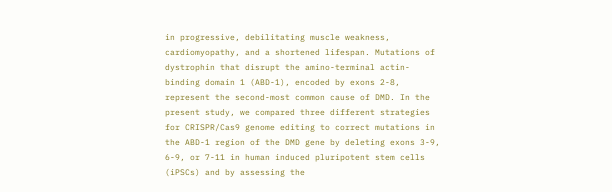in progressive, debilitating muscle weakness, cardiomyopathy, and a shortened lifespan. Mutations of dystrophin that disrupt the amino-terminal actin-binding domain 1 (ABD-1), encoded by exons 2-8, represent the second-most common cause of DMD. In the present study, we compared three different strategies for CRISPR/Cas9 genome editing to correct mutations in the ABD-1 region of the DMD gene by deleting exons 3-9, 6-9, or 7-11 in human induced pluripotent stem cells (iPSCs) and by assessing the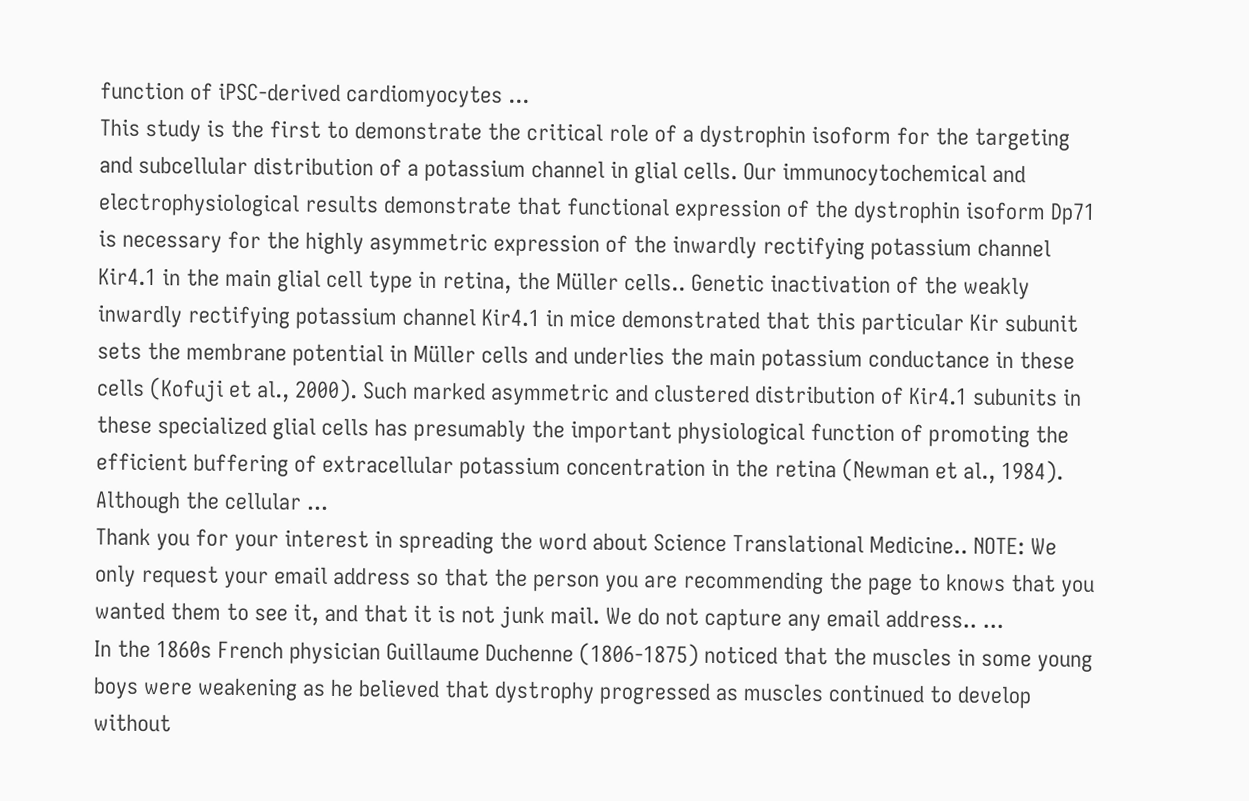function of iPSC-derived cardiomyocytes ...
This study is the first to demonstrate the critical role of a dystrophin isoform for the targeting and subcellular distribution of a potassium channel in glial cells. Our immunocytochemical and electrophysiological results demonstrate that functional expression of the dystrophin isoform Dp71 is necessary for the highly asymmetric expression of the inwardly rectifying potassium channel Kir4.1 in the main glial cell type in retina, the Müller cells.. Genetic inactivation of the weakly inwardly rectifying potassium channel Kir4.1 in mice demonstrated that this particular Kir subunit sets the membrane potential in Müller cells and underlies the main potassium conductance in these cells (Kofuji et al., 2000). Such marked asymmetric and clustered distribution of Kir4.1 subunits in these specialized glial cells has presumably the important physiological function of promoting the efficient buffering of extracellular potassium concentration in the retina (Newman et al., 1984). Although the cellular ...
Thank you for your interest in spreading the word about Science Translational Medicine.. NOTE: We only request your email address so that the person you are recommending the page to knows that you wanted them to see it, and that it is not junk mail. We do not capture any email address.. ...
In the 1860s French physician Guillaume Duchenne (1806-1875) noticed that the muscles in some young boys were weakening as he believed that dystrophy progressed as muscles continued to develop without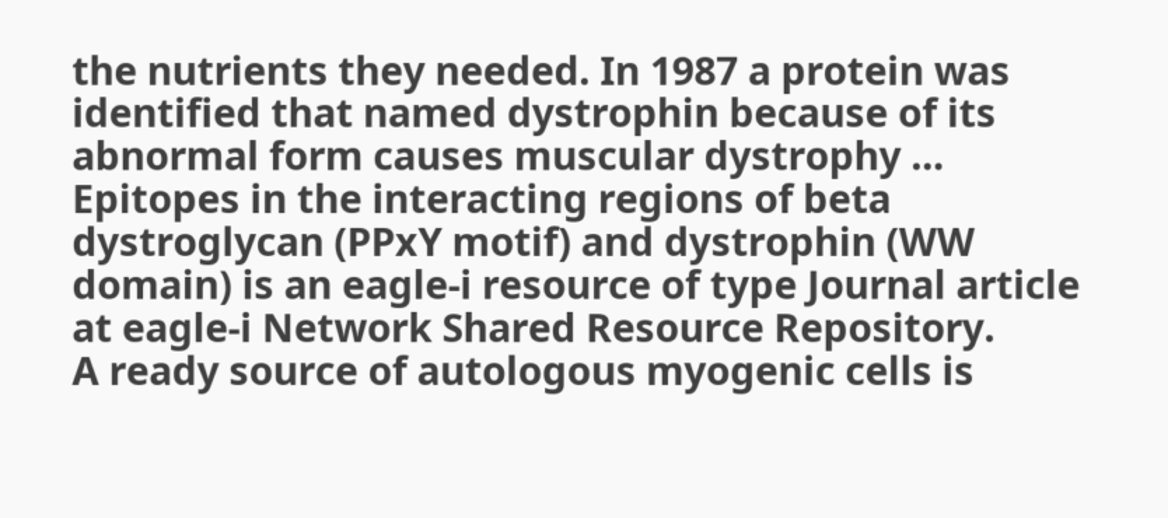the nutrients they needed. In 1987 a protein was identified that named dystrophin because of its abnormal form causes muscular dystrophy ...
Epitopes in the interacting regions of beta dystroglycan (PPxY motif) and dystrophin (WW domain) is an eagle-i resource of type Journal article at eagle-i Network Shared Resource Repository.
A ready source of autologous myogenic cells is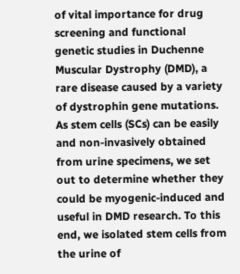of vital importance for drug screening and functional genetic studies in Duchenne Muscular Dystrophy (DMD), a rare disease caused by a variety of dystrophin gene mutations. As stem cells (SCs) can be easily and non-invasively obtained from urine specimens, we set out to determine whether they could be myogenic-induced and useful in DMD research. To this end, we isolated stem cells from the urine of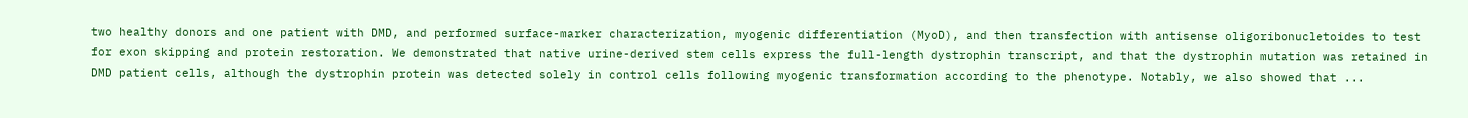two healthy donors and one patient with DMD, and performed surface-marker characterization, myogenic differentiation (MyoD), and then transfection with antisense oligoribonucletoides to test for exon skipping and protein restoration. We demonstrated that native urine-derived stem cells express the full-length dystrophin transcript, and that the dystrophin mutation was retained in DMD patient cells, although the dystrophin protein was detected solely in control cells following myogenic transformation according to the phenotype. Notably, we also showed that ...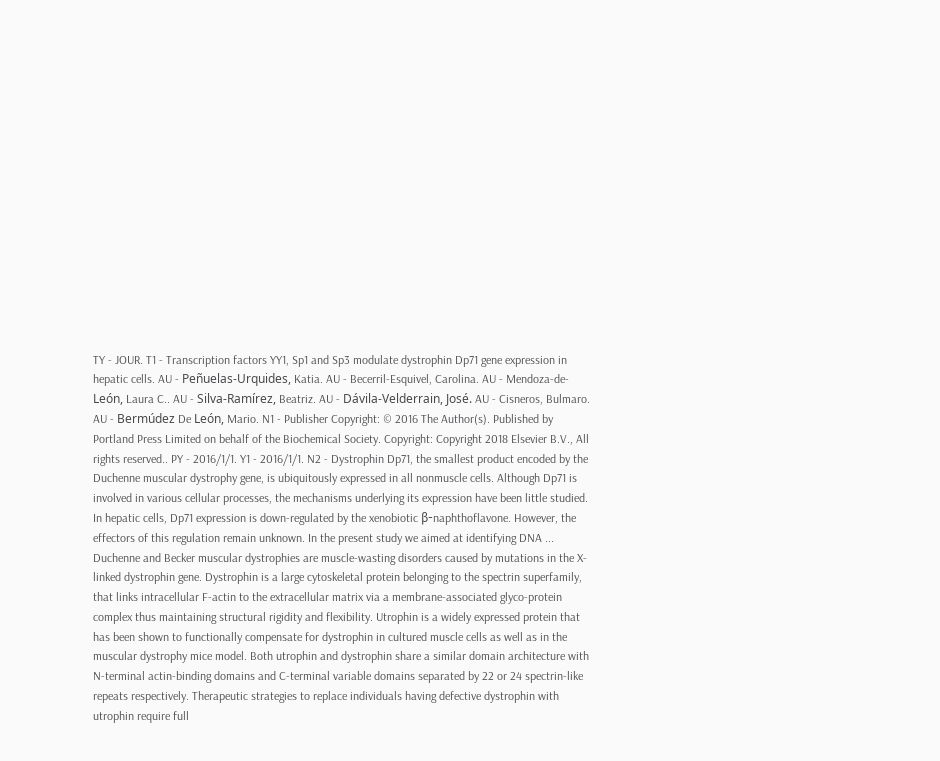TY - JOUR. T1 - Transcription factors YY1, Sp1 and Sp3 modulate dystrophin Dp71 gene expression in hepatic cells. AU - Peñuelas-Urquides, Katia. AU - Becerril-Esquivel, Carolina. AU - Mendoza-de-León, Laura C.. AU - Silva-Ramírez, Beatriz. AU - Dávila-Velderrain, José. AU - Cisneros, Bulmaro. AU - Bermúdez De León, Mario. N1 - Publisher Copyright: © 2016 The Author(s). Published by Portland Press Limited on behalf of the Biochemical Society. Copyright: Copyright 2018 Elsevier B.V., All rights reserved.. PY - 2016/1/1. Y1 - 2016/1/1. N2 - Dystrophin Dp71, the smallest product encoded by the Duchenne muscular dystrophy gene, is ubiquitously expressed in all nonmuscle cells. Although Dp71 is involved in various cellular processes, the mechanisms underlying its expression have been little studied. In hepatic cells, Dp71 expression is down-regulated by the xenobiotic β-naphthoflavone. However, the effectors of this regulation remain unknown. In the present study we aimed at identifying DNA ...
Duchenne and Becker muscular dystrophies are muscle-wasting disorders caused by mutations in the X-linked dystrophin gene. Dystrophin is a large cytoskeletal protein belonging to the spectrin superfamily, that links intracellular F-actin to the extracellular matrix via a membrane-associated glyco-protein complex thus maintaining structural rigidity and flexibility. Utrophin is a widely expressed protein that has been shown to functionally compensate for dystrophin in cultured muscle cells as well as in the muscular dystrophy mice model. Both utrophin and dystrophin share a similar domain architecture with N-terminal actin-binding domains and C-terminal variable domains separated by 22 or 24 spectrin-like repeats respectively. Therapeutic strategies to replace individuals having defective dystrophin with utrophin require full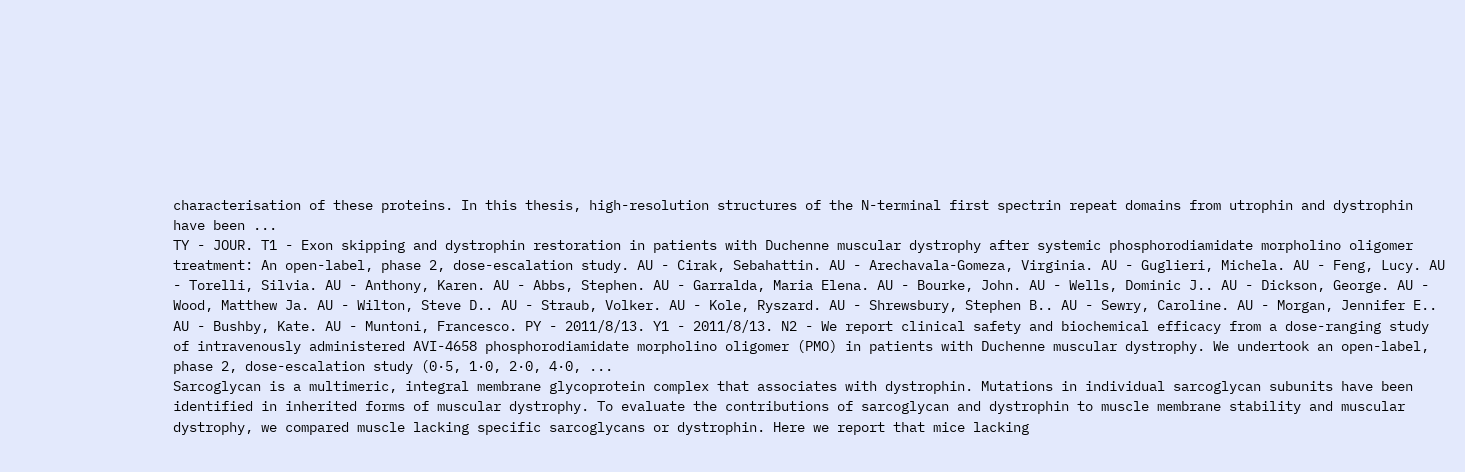characterisation of these proteins. In this thesis, high-resolution structures of the N-terminal first spectrin repeat domains from utrophin and dystrophin have been ...
TY - JOUR. T1 - Exon skipping and dystrophin restoration in patients with Duchenne muscular dystrophy after systemic phosphorodiamidate morpholino oligomer treatment: An open-label, phase 2, dose-escalation study. AU - Cirak, Sebahattin. AU - Arechavala-Gomeza, Virginia. AU - Guglieri, Michela. AU - Feng, Lucy. AU - Torelli, Silvia. AU - Anthony, Karen. AU - Abbs, Stephen. AU - Garralda, Maria Elena. AU - Bourke, John. AU - Wells, Dominic J.. AU - Dickson, George. AU - Wood, Matthew Ja. AU - Wilton, Steve D.. AU - Straub, Volker. AU - Kole, Ryszard. AU - Shrewsbury, Stephen B.. AU - Sewry, Caroline. AU - Morgan, Jennifer E.. AU - Bushby, Kate. AU - Muntoni, Francesco. PY - 2011/8/13. Y1 - 2011/8/13. N2 - We report clinical safety and biochemical efficacy from a dose-ranging study of intravenously administered AVI-4658 phosphorodiamidate morpholino oligomer (PMO) in patients with Duchenne muscular dystrophy. We undertook an open-label, phase 2, dose-escalation study (0·5, 1·0, 2·0, 4·0, ...
Sarcoglycan is a multimeric, integral membrane glycoprotein complex that associates with dystrophin. Mutations in individual sarcoglycan subunits have been identified in inherited forms of muscular dystrophy. To evaluate the contributions of sarcoglycan and dystrophin to muscle membrane stability and muscular dystrophy, we compared muscle lacking specific sarcoglycans or dystrophin. Here we report that mice lacking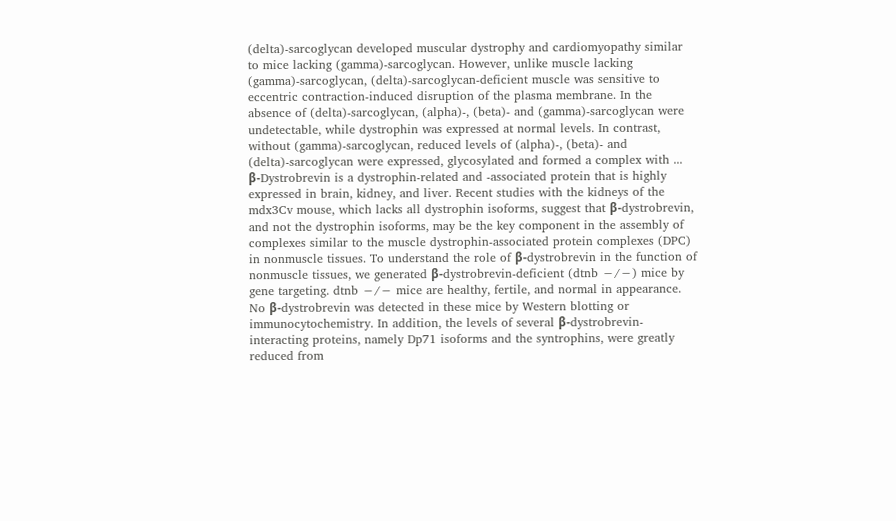(delta)-sarcoglycan developed muscular dystrophy and cardiomyopathy similar to mice lacking (gamma)-sarcoglycan. However, unlike muscle lacking (gamma)-sarcoglycan, (delta)-sarcoglycan-deficient muscle was sensitive to eccentric contraction-induced disruption of the plasma membrane. In the absence of (delta)-sarcoglycan, (alpha)-, (beta)- and (gamma)-sarcoglycan were undetectable, while dystrophin was expressed at normal levels. In contrast, without (gamma)-sarcoglycan, reduced levels of (alpha)-, (beta)- and (delta)-sarcoglycan were expressed, glycosylated and formed a complex with ...
β-Dystrobrevin is a dystrophin-related and -associated protein that is highly expressed in brain, kidney, and liver. Recent studies with the kidneys of the mdx3Cv mouse, which lacks all dystrophin isoforms, suggest that β-dystrobrevin, and not the dystrophin isoforms, may be the key component in the assembly of complexes similar to the muscle dystrophin-associated protein complexes (DPC) in nonmuscle tissues. To understand the role of β-dystrobrevin in the function of nonmuscle tissues, we generated β-dystrobrevin-deficient (dtnb −/−) mice by gene targeting. dtnb −/− mice are healthy, fertile, and normal in appearance. No β-dystrobrevin was detected in these mice by Western blotting or immunocytochemistry. In addition, the levels of several β-dystrobrevin-interacting proteins, namely Dp71 isoforms and the syntrophins, were greatly reduced from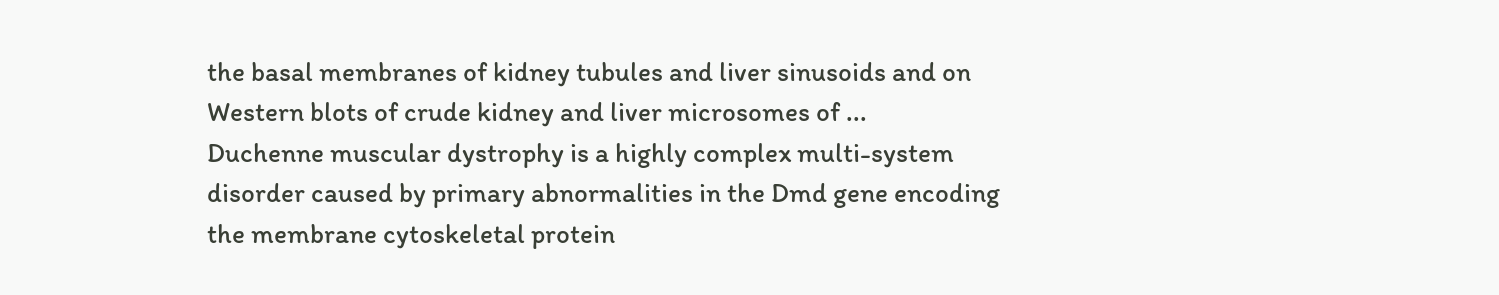the basal membranes of kidney tubules and liver sinusoids and on Western blots of crude kidney and liver microsomes of ...
Duchenne muscular dystrophy is a highly complex multi-system disorder caused by primary abnormalities in the Dmd gene encoding the membrane cytoskeletal protein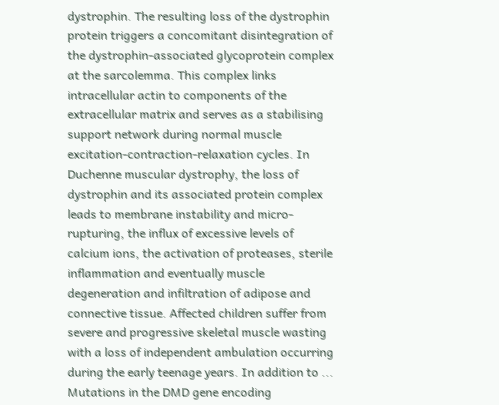dystrophin. The resulting loss of the dystrophin protein triggers a concomitant disintegration of the dystrophin-associated glycoprotein complex at the sarcolemma. This complex links intracellular actin to components of the extracellular matrix and serves as a stabilising support network during normal muscle excitation-contraction-relaxation cycles. In Duchenne muscular dystrophy, the loss of dystrophin and its associated protein complex leads to membrane instability and micro-rupturing, the influx of excessive levels of calcium ions, the activation of proteases, sterile inflammation and eventually muscle degeneration and infiltration of adipose and connective tissue. Affected children suffer from severe and progressive skeletal muscle wasting with a loss of independent ambulation occurring during the early teenage years. In addition to ...
Mutations in the DMD gene encoding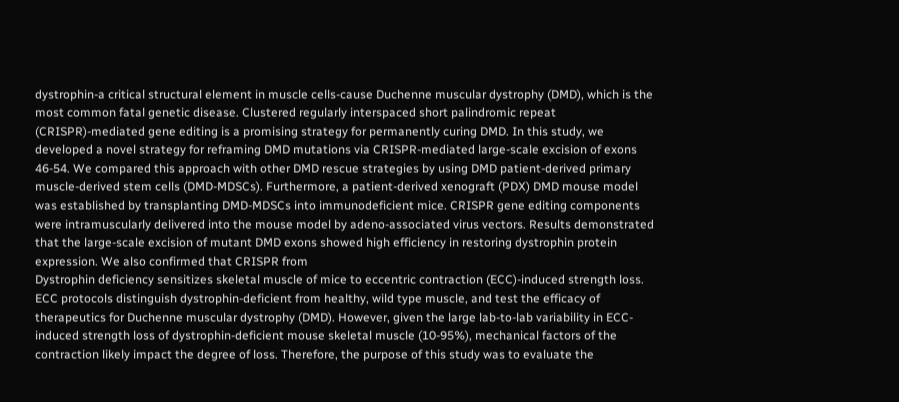dystrophin-a critical structural element in muscle cells-cause Duchenne muscular dystrophy (DMD), which is the most common fatal genetic disease. Clustered regularly interspaced short palindromic repeat (CRISPR)-mediated gene editing is a promising strategy for permanently curing DMD. In this study, we developed a novel strategy for reframing DMD mutations via CRISPR-mediated large-scale excision of exons 46-54. We compared this approach with other DMD rescue strategies by using DMD patient-derived primary muscle-derived stem cells (DMD-MDSCs). Furthermore, a patient-derived xenograft (PDX) DMD mouse model was established by transplanting DMD-MDSCs into immunodeficient mice. CRISPR gene editing components were intramuscularly delivered into the mouse model by adeno-associated virus vectors. Results demonstrated that the large-scale excision of mutant DMD exons showed high efficiency in restoring dystrophin protein expression. We also confirmed that CRISPR from
Dystrophin deficiency sensitizes skeletal muscle of mice to eccentric contraction (ECC)-induced strength loss. ECC protocols distinguish dystrophin-deficient from healthy, wild type muscle, and test the efficacy of therapeutics for Duchenne muscular dystrophy (DMD). However, given the large lab-to-lab variability in ECC-induced strength loss of dystrophin-deficient mouse skeletal muscle (10-95%), mechanical factors of the contraction likely impact the degree of loss. Therefore, the purpose of this study was to evaluate the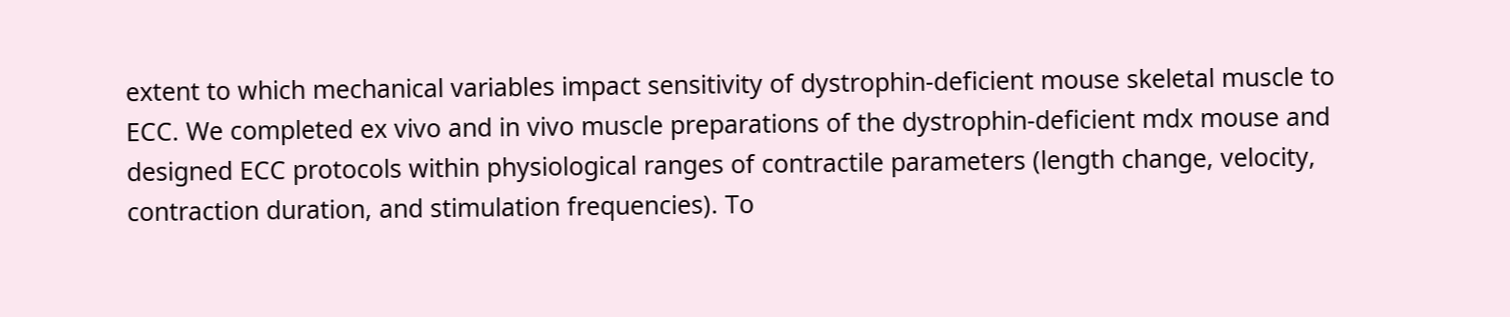extent to which mechanical variables impact sensitivity of dystrophin-deficient mouse skeletal muscle to ECC. We completed ex vivo and in vivo muscle preparations of the dystrophin-deficient mdx mouse and designed ECC protocols within physiological ranges of contractile parameters (length change, velocity, contraction duration, and stimulation frequencies). To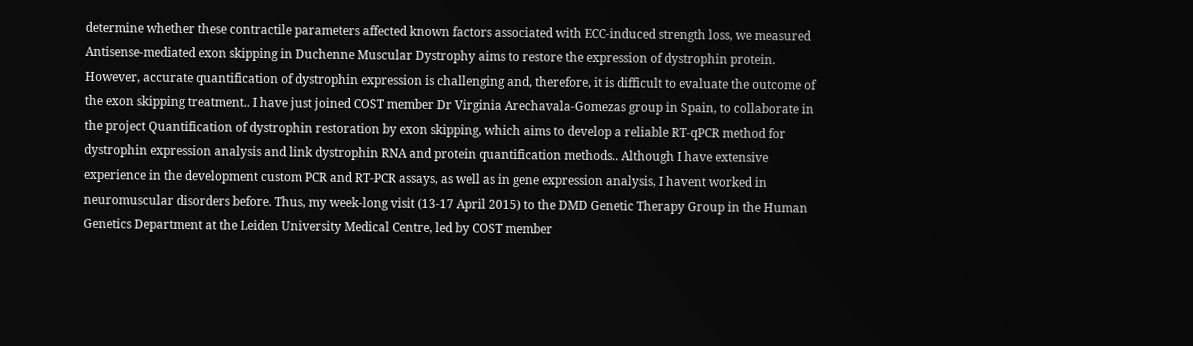determine whether these contractile parameters affected known factors associated with ECC-induced strength loss, we measured
Antisense-mediated exon skipping in Duchenne Muscular Dystrophy aims to restore the expression of dystrophin protein. However, accurate quantification of dystrophin expression is challenging and, therefore, it is difficult to evaluate the outcome of the exon skipping treatment.. I have just joined COST member Dr Virginia Arechavala-Gomezas group in Spain, to collaborate in the project Quantification of dystrophin restoration by exon skipping, which aims to develop a reliable RT-qPCR method for dystrophin expression analysis and link dystrophin RNA and protein quantification methods.. Although I have extensive experience in the development custom PCR and RT-PCR assays, as well as in gene expression analysis, I havent worked in neuromuscular disorders before. Thus, my week-long visit (13-17 April 2015) to the DMD Genetic Therapy Group in the Human Genetics Department at the Leiden University Medical Centre, led by COST member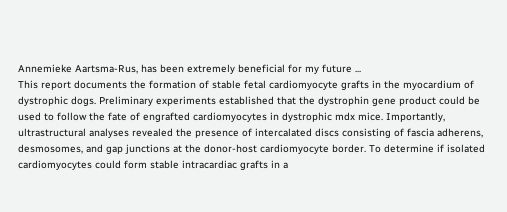Annemieke Aartsma-Rus, has been extremely beneficial for my future ...
This report documents the formation of stable fetal cardiomyocyte grafts in the myocardium of dystrophic dogs. Preliminary experiments established that the dystrophin gene product could be used to follow the fate of engrafted cardiomyocytes in dystrophic mdx mice. Importantly, ultrastructural analyses revealed the presence of intercalated discs consisting of fascia adherens, desmosomes, and gap junctions at the donor-host cardiomyocyte border. To determine if isolated cardiomyocytes could form stable intracardiac grafts in a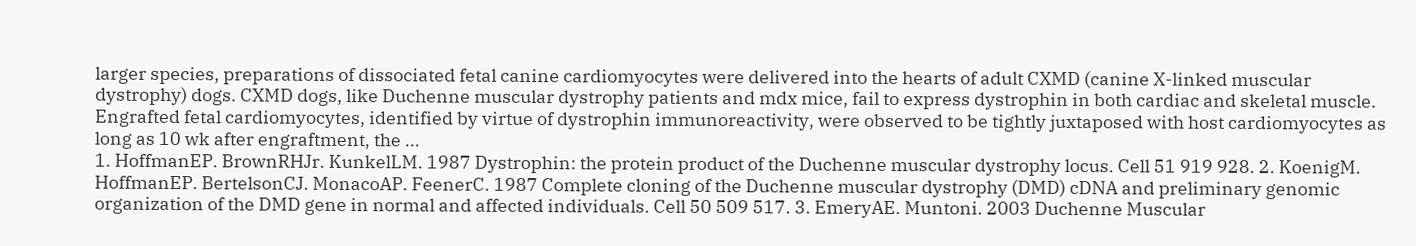larger species, preparations of dissociated fetal canine cardiomyocytes were delivered into the hearts of adult CXMD (canine X-linked muscular dystrophy) dogs. CXMD dogs, like Duchenne muscular dystrophy patients and mdx mice, fail to express dystrophin in both cardiac and skeletal muscle. Engrafted fetal cardiomyocytes, identified by virtue of dystrophin immunoreactivity, were observed to be tightly juxtaposed with host cardiomyocytes as long as 10 wk after engraftment, the ...
1. HoffmanEP. BrownRHJr. KunkelLM. 1987 Dystrophin: the protein product of the Duchenne muscular dystrophy locus. Cell 51 919 928. 2. KoenigM. HoffmanEP. BertelsonCJ. MonacoAP. FeenerC. 1987 Complete cloning of the Duchenne muscular dystrophy (DMD) cDNA and preliminary genomic organization of the DMD gene in normal and affected individuals. Cell 50 509 517. 3. EmeryAE. Muntoni. 2003 Duchenne Muscular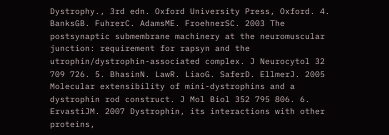Dystrophy., 3rd edn. Oxford University Press, Oxford. 4. BanksGB. FuhrerC. AdamsME. FroehnerSC. 2003 The postsynaptic submembrane machinery at the neuromuscular junction: requirement for rapsyn and the utrophin/dystrophin-associated complex. J Neurocytol 32 709 726. 5. BhasinN. LawR. LiaoG. SaferD. EllmerJ. 2005 Molecular extensibility of mini-dystrophins and a dystrophin rod construct. J Mol Biol 352 795 806. 6. ErvastiJM. 2007 Dystrophin, its interactions with other proteins,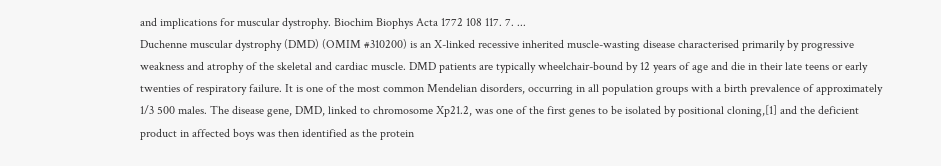and implications for muscular dystrophy. Biochim Biophys Acta 1772 108 117. 7. ...
Duchenne muscular dystrophy (DMD) (OMIM #310200) is an X-linked recessive inherited muscle-wasting disease characterised primarily by progressive weakness and atrophy of the skeletal and cardiac muscle. DMD patients are typically wheelchair-bound by 12 years of age and die in their late teens or early twenties of respiratory failure. It is one of the most common Mendelian disorders, occurring in all population groups with a birth prevalence of approximately 1/3 500 males. The disease gene, DMD, linked to chromosome Xp21.2, was one of the first genes to be isolated by positional cloning,[1] and the deficient product in affected boys was then identified as the protein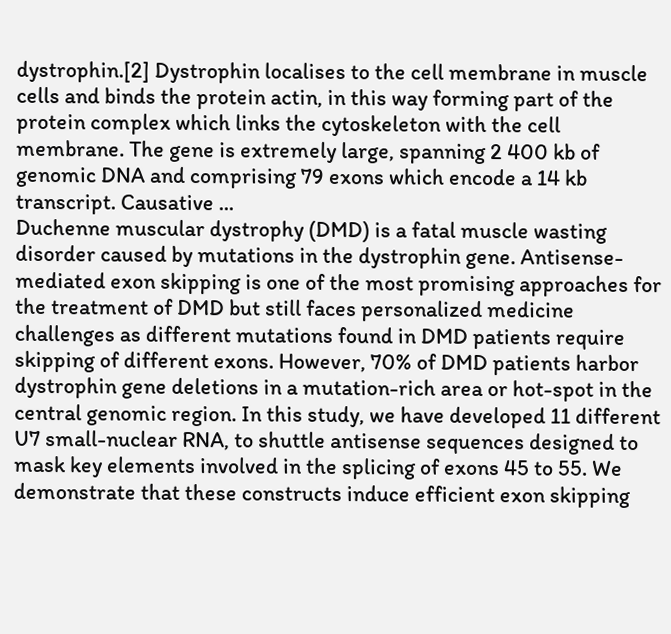dystrophin.[2] Dystrophin localises to the cell membrane in muscle cells and binds the protein actin, in this way forming part of the protein complex which links the cytoskeleton with the cell membrane. The gene is extremely large, spanning 2 400 kb of genomic DNA and comprising 79 exons which encode a 14 kb transcript. Causative ...
Duchenne muscular dystrophy (DMD) is a fatal muscle wasting disorder caused by mutations in the dystrophin gene. Antisense-mediated exon skipping is one of the most promising approaches for the treatment of DMD but still faces personalized medicine challenges as different mutations found in DMD patients require skipping of different exons. However, 70% of DMD patients harbor dystrophin gene deletions in a mutation-rich area or hot-spot in the central genomic region. In this study, we have developed 11 different U7 small-nuclear RNA, to shuttle antisense sequences designed to mask key elements involved in the splicing of exons 45 to 55. We demonstrate that these constructs induce efficient exon skipping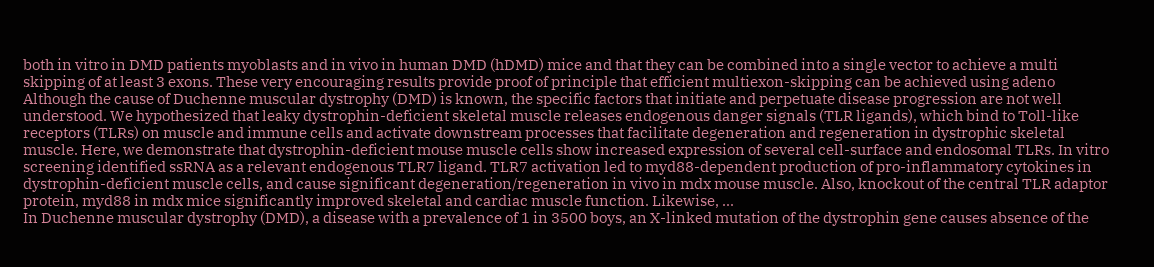both in vitro in DMD patients myoblasts and in vivo in human DMD (hDMD) mice and that they can be combined into a single vector to achieve a multi skipping of at least 3 exons. These very encouraging results provide proof of principle that efficient multiexon-skipping can be achieved using adeno
Although the cause of Duchenne muscular dystrophy (DMD) is known, the specific factors that initiate and perpetuate disease progression are not well understood. We hypothesized that leaky dystrophin-deficient skeletal muscle releases endogenous danger signals (TLR ligands), which bind to Toll-like receptors (TLRs) on muscle and immune cells and activate downstream processes that facilitate degeneration and regeneration in dystrophic skeletal muscle. Here, we demonstrate that dystrophin-deficient mouse muscle cells show increased expression of several cell-surface and endosomal TLRs. In vitro screening identified ssRNA as a relevant endogenous TLR7 ligand. TLR7 activation led to myd88-dependent production of pro-inflammatory cytokines in dystrophin-deficient muscle cells, and cause significant degeneration/regeneration in vivo in mdx mouse muscle. Also, knockout of the central TLR adaptor protein, myd88 in mdx mice significantly improved skeletal and cardiac muscle function. Likewise, ...
In Duchenne muscular dystrophy (DMD), a disease with a prevalence of 1 in 3500 boys, an X-linked mutation of the dystrophin gene causes absence of the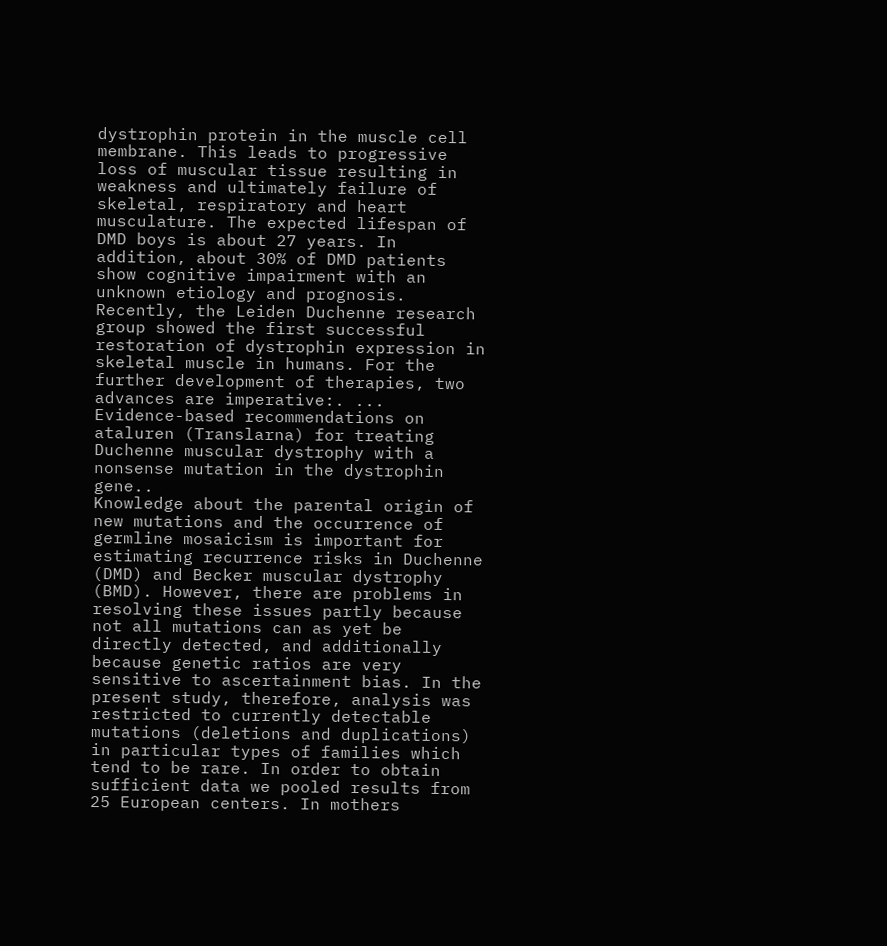dystrophin protein in the muscle cell membrane. This leads to progressive loss of muscular tissue resulting in weakness and ultimately failure of skeletal, respiratory and heart musculature. The expected lifespan of DMD boys is about 27 years. In addition, about 30% of DMD patients show cognitive impairment with an unknown etiology and prognosis. Recently, the Leiden Duchenne research group showed the first successful restoration of dystrophin expression in skeletal muscle in humans. For the further development of therapies, two advances are imperative:. ...
Evidence-based recommendations on ataluren (Translarna) for treating Duchenne muscular dystrophy with a nonsense mutation in the dystrophin gene..
Knowledge about the parental origin of new mutations and the occurrence of germline mosaicism is important for estimating recurrence risks in Duchenne (DMD) and Becker muscular dystrophy (BMD). However, there are problems in resolving these issues partly because not all mutations can as yet be directly detected, and additionally because genetic ratios are very sensitive to ascertainment bias. In the present study, therefore, analysis was restricted to currently detectable mutations (deletions and duplications) in particular types of families which tend to be rare. In order to obtain sufficient data we pooled results from 25 European centers. In mothers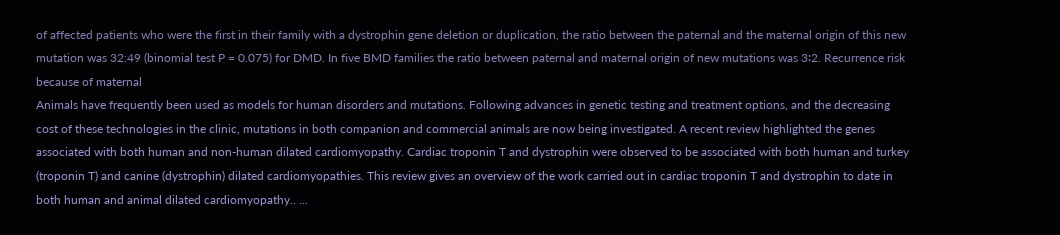of affected patients who were the first in their family with a dystrophin gene deletion or duplication, the ratio between the paternal and the maternal origin of this new mutation was 32:49 (binomial test P = 0.075) for DMD. In five BMD families the ratio between paternal and maternal origin of new mutations was 3∶2. Recurrence risk because of maternal
Animals have frequently been used as models for human disorders and mutations. Following advances in genetic testing and treatment options, and the decreasing cost of these technologies in the clinic, mutations in both companion and commercial animals are now being investigated. A recent review highlighted the genes associated with both human and non-human dilated cardiomyopathy. Cardiac troponin T and dystrophin were observed to be associated with both human and turkey (troponin T) and canine (dystrophin) dilated cardiomyopathies. This review gives an overview of the work carried out in cardiac troponin T and dystrophin to date in both human and animal dilated cardiomyopathy.. ...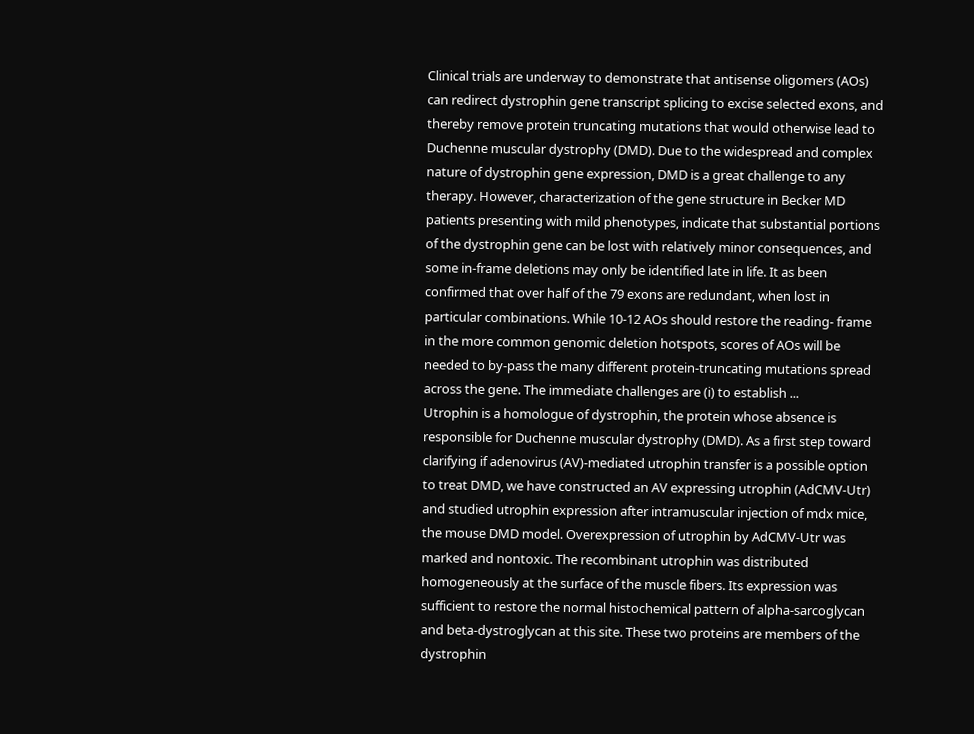Clinical trials are underway to demonstrate that antisense oligomers (AOs) can redirect dystrophin gene transcript splicing to excise selected exons, and thereby remove protein truncating mutations that would otherwise lead to Duchenne muscular dystrophy (DMD). Due to the widespread and complex nature of dystrophin gene expression, DMD is a great challenge to any therapy. However, characterization of the gene structure in Becker MD patients presenting with mild phenotypes, indicate that substantial portions of the dystrophin gene can be lost with relatively minor consequences, and some in-frame deletions may only be identified late in life. It as been confirmed that over half of the 79 exons are redundant, when lost in particular combinations. While 10-12 AOs should restore the reading- frame in the more common genomic deletion hotspots, scores of AOs will be needed to by-pass the many different protein-truncating mutations spread across the gene. The immediate challenges are (i) to establish ...
Utrophin is a homologue of dystrophin, the protein whose absence is responsible for Duchenne muscular dystrophy (DMD). As a first step toward clarifying if adenovirus (AV)-mediated utrophin transfer is a possible option to treat DMD, we have constructed an AV expressing utrophin (AdCMV-Utr) and studied utrophin expression after intramuscular injection of mdx mice, the mouse DMD model. Overexpression of utrophin by AdCMV-Utr was marked and nontoxic. The recombinant utrophin was distributed homogeneously at the surface of the muscle fibers. Its expression was sufficient to restore the normal histochemical pattern of alpha-sarcoglycan and beta-dystroglycan at this site. These two proteins are members of the dystrophin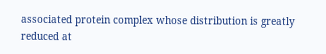associated protein complex whose distribution is greatly reduced at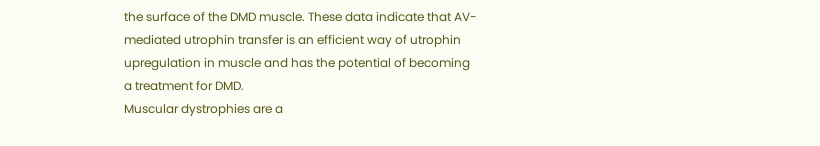the surface of the DMD muscle. These data indicate that AV-mediated utrophin transfer is an efficient way of utrophin upregulation in muscle and has the potential of becoming a treatment for DMD.
Muscular dystrophies are a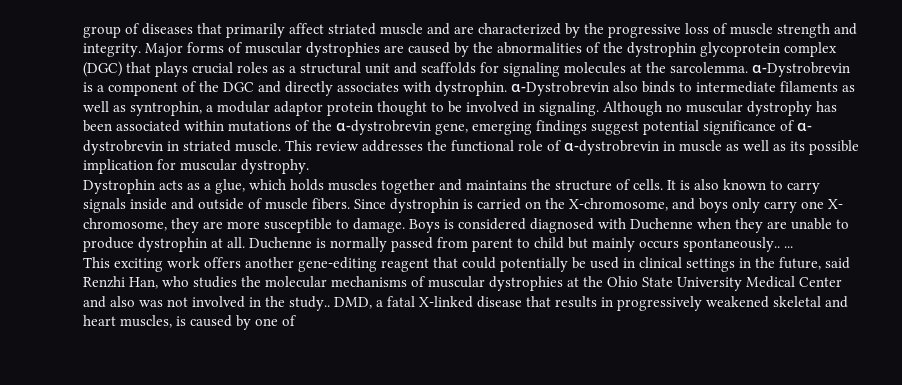group of diseases that primarily affect striated muscle and are characterized by the progressive loss of muscle strength and integrity. Major forms of muscular dystrophies are caused by the abnormalities of the dystrophin glycoprotein complex (DGC) that plays crucial roles as a structural unit and scaffolds for signaling molecules at the sarcolemma. α-Dystrobrevin is a component of the DGC and directly associates with dystrophin. α-Dystrobrevin also binds to intermediate filaments as well as syntrophin, a modular adaptor protein thought to be involved in signaling. Although no muscular dystrophy has been associated within mutations of the α-dystrobrevin gene, emerging findings suggest potential significance of α-dystrobrevin in striated muscle. This review addresses the functional role of α-dystrobrevin in muscle as well as its possible implication for muscular dystrophy.
Dystrophin acts as a glue, which holds muscles together and maintains the structure of cells. It is also known to carry signals inside and outside of muscle fibers. Since dystrophin is carried on the X-chromosome, and boys only carry one X-chromosome, they are more susceptible to damage. Boys is considered diagnosed with Duchenne when they are unable to produce dystrophin at all. Duchenne is normally passed from parent to child but mainly occurs spontaneously.. ...
This exciting work offers another gene-editing reagent that could potentially be used in clinical settings in the future, said Renzhi Han, who studies the molecular mechanisms of muscular dystrophies at the Ohio State University Medical Center and also was not involved in the study.. DMD, a fatal X-linked disease that results in progressively weakened skeletal and heart muscles, is caused by one of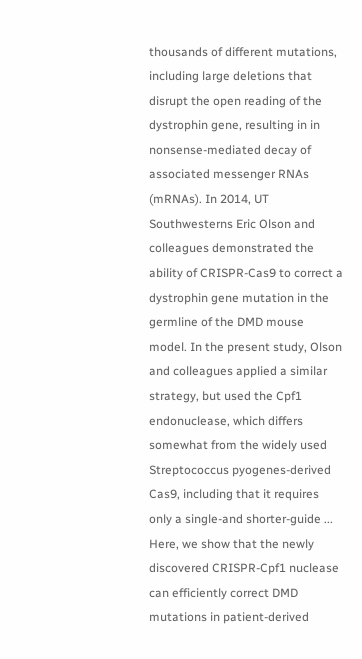thousands of different mutations, including large deletions that disrupt the open reading of the dystrophin gene, resulting in in nonsense-mediated decay of associated messenger RNAs (mRNAs). In 2014, UT Southwesterns Eric Olson and colleagues demonstrated the ability of CRISPR-Cas9 to correct a dystrophin gene mutation in the germline of the DMD mouse model. In the present study, Olson and colleagues applied a similar strategy, but used the Cpf1 endonuclease, which differs somewhat from the widely used Streptococcus pyogenes-derived Cas9, including that it requires only a single-and shorter-guide ...
Here, we show that the newly discovered CRISPR-Cpf1 nuclease can efficiently correct DMD mutations in patient-derived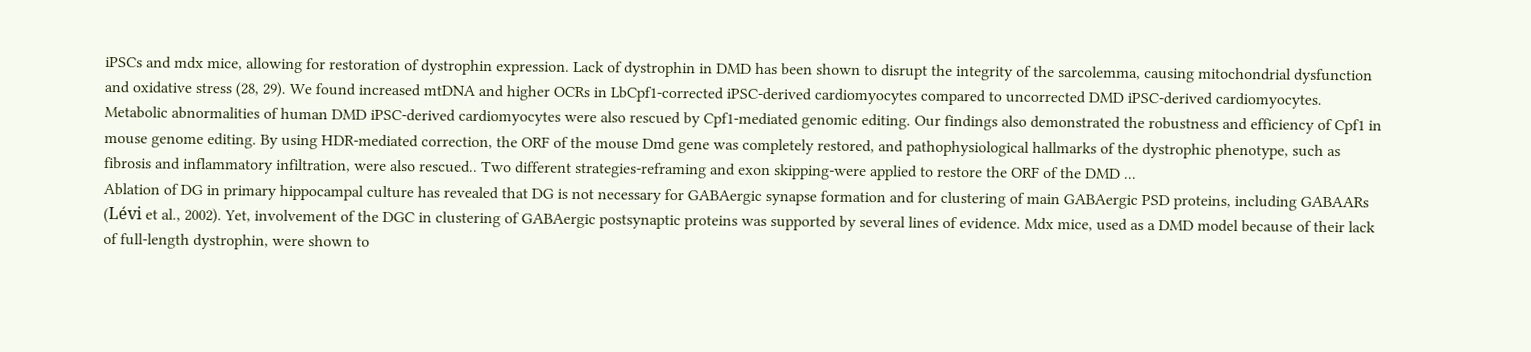iPSCs and mdx mice, allowing for restoration of dystrophin expression. Lack of dystrophin in DMD has been shown to disrupt the integrity of the sarcolemma, causing mitochondrial dysfunction and oxidative stress (28, 29). We found increased mtDNA and higher OCRs in LbCpf1-corrected iPSC-derived cardiomyocytes compared to uncorrected DMD iPSC-derived cardiomyocytes. Metabolic abnormalities of human DMD iPSC-derived cardiomyocytes were also rescued by Cpf1-mediated genomic editing. Our findings also demonstrated the robustness and efficiency of Cpf1 in mouse genome editing. By using HDR-mediated correction, the ORF of the mouse Dmd gene was completely restored, and pathophysiological hallmarks of the dystrophic phenotype, such as fibrosis and inflammatory infiltration, were also rescued.. Two different strategies-reframing and exon skipping-were applied to restore the ORF of the DMD ...
Ablation of DG in primary hippocampal culture has revealed that DG is not necessary for GABAergic synapse formation and for clustering of main GABAergic PSD proteins, including GABAARs (Lévi et al., 2002). Yet, involvement of the DGC in clustering of GABAergic postsynaptic proteins was supported by several lines of evidence. Mdx mice, used as a DMD model because of their lack of full-length dystrophin, were shown to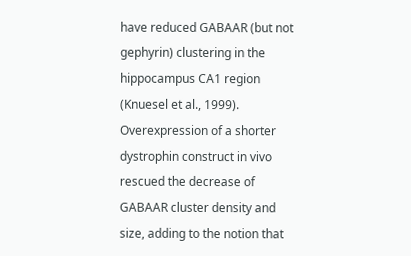have reduced GABAAR (but not gephyrin) clustering in the hippocampus CA1 region (Knuesel et al., 1999). Overexpression of a shorter dystrophin construct in vivo rescued the decrease of GABAAR cluster density and size, adding to the notion that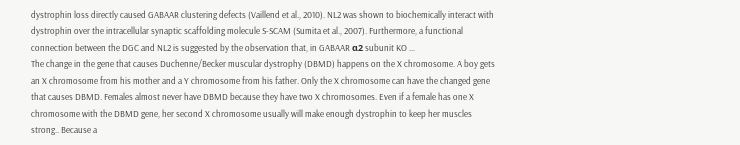dystrophin loss directly caused GABAAR clustering defects (Vaillend et al., 2010). NL2 was shown to biochemically interact with dystrophin over the intracellular synaptic scaffolding molecule S-SCAM (Sumita et al., 2007). Furthermore, a functional connection between the DGC and NL2 is suggested by the observation that, in GABAAR α2 subunit KO ...
The change in the gene that causes Duchenne/Becker muscular dystrophy (DBMD) happens on the X chromosome. A boy gets an X chromosome from his mother and a Y chromosome from his father. Only the X chromosome can have the changed gene that causes DBMD. Females almost never have DBMD because they have two X chromosomes. Even if a female has one X chromosome with the DBMD gene, her second X chromosome usually will make enough dystrophin to keep her muscles strong.. Because a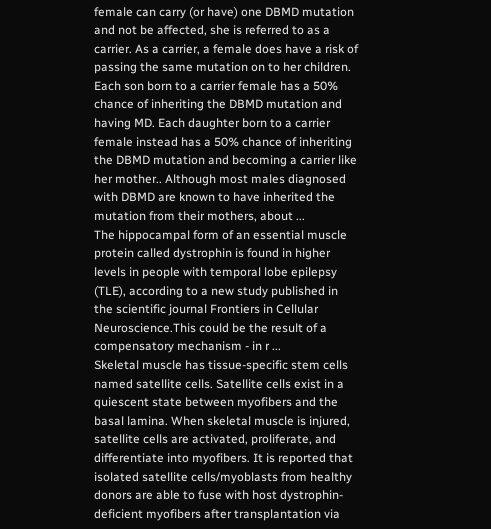female can carry (or have) one DBMD mutation and not be affected, she is referred to as a carrier. As a carrier, a female does have a risk of passing the same mutation on to her children. Each son born to a carrier female has a 50% chance of inheriting the DBMD mutation and having MD. Each daughter born to a carrier female instead has a 50% chance of inheriting the DBMD mutation and becoming a carrier like her mother.. Although most males diagnosed with DBMD are known to have inherited the mutation from their mothers, about ...
The hippocampal form of an essential muscle protein called dystrophin is found in higher levels in people with temporal lobe epilepsy (TLE), according to a new study published in the scientific journal Frontiers in Cellular Neuroscience.This could be the result of a compensatory mechanism - in r ...
Skeletal muscle has tissue-specific stem cells named satellite cells. Satellite cells exist in a quiescent state between myofibers and the basal lamina. When skeletal muscle is injured, satellite cells are activated, proliferate, and differentiate into myofibers. It is reported that isolated satellite cells/myoblasts from healthy donors are able to fuse with host dystrophin-deficient myofibers after transplantation via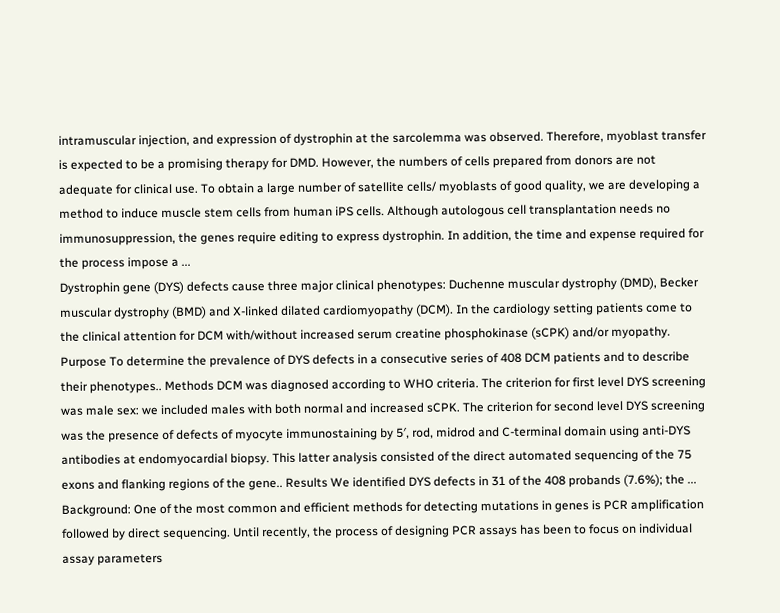intramuscular injection, and expression of dystrophin at the sarcolemma was observed. Therefore, myoblast transfer is expected to be a promising therapy for DMD. However, the numbers of cells prepared from donors are not adequate for clinical use. To obtain a large number of satellite cells/ myoblasts of good quality, we are developing a method to induce muscle stem cells from human iPS cells. Although autologous cell transplantation needs no immunosuppression, the genes require editing to express dystrophin. In addition, the time and expense required for the process impose a ...
Dystrophin gene (DYS) defects cause three major clinical phenotypes: Duchenne muscular dystrophy (DMD), Becker muscular dystrophy (BMD) and X-linked dilated cardiomyopathy (DCM). In the cardiology setting patients come to the clinical attention for DCM with/without increased serum creatine phosphokinase (sCPK) and/or myopathy. Purpose To determine the prevalence of DYS defects in a consecutive series of 408 DCM patients and to describe their phenotypes.. Methods DCM was diagnosed according to WHO criteria. The criterion for first level DYS screening was male sex: we included males with both normal and increased sCPK. The criterion for second level DYS screening was the presence of defects of myocyte immunostaining by 5′, rod, midrod and C-terminal domain using anti-DYS antibodies at endomyocardial biopsy. This latter analysis consisted of the direct automated sequencing of the 75 exons and flanking regions of the gene.. Results We identified DYS defects in 31 of the 408 probands (7.6%); the ...
Background: One of the most common and efficient methods for detecting mutations in genes is PCR amplification followed by direct sequencing. Until recently, the process of designing PCR assays has been to focus on individual assay parameters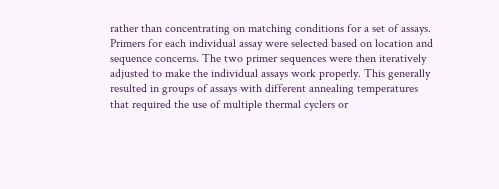rather than concentrating on matching conditions for a set of assays. Primers for each individual assay were selected based on location and sequence concerns. The two primer sequences were then iteratively adjusted to make the individual assays work properly. This generally resulted in groups of assays with different annealing temperatures that required the use of multiple thermal cyclers or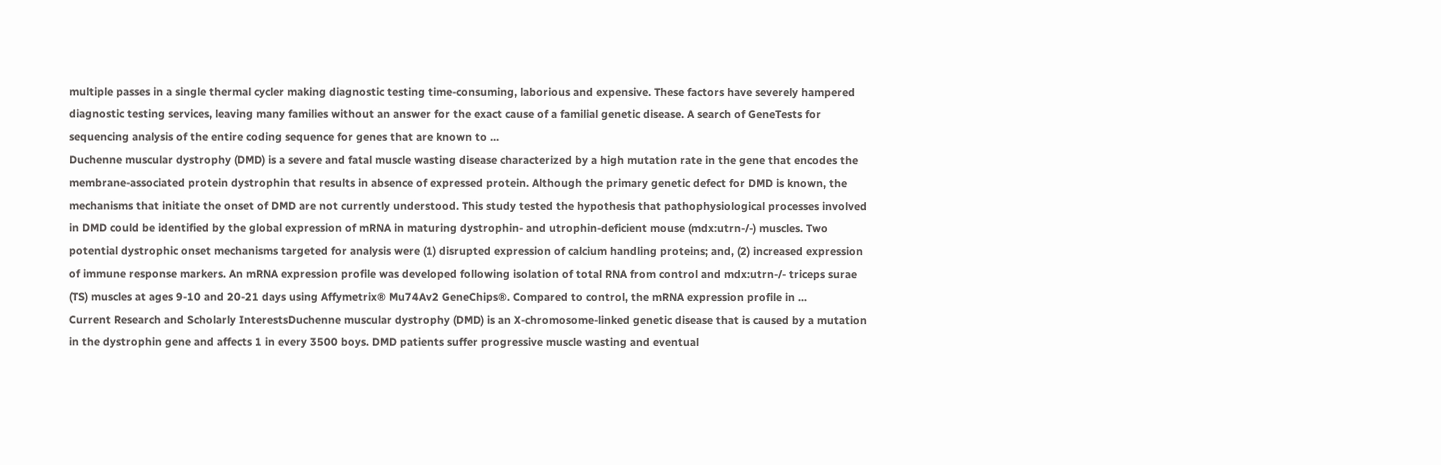multiple passes in a single thermal cycler making diagnostic testing time-consuming, laborious and expensive. These factors have severely hampered diagnostic testing services, leaving many families without an answer for the exact cause of a familial genetic disease. A search of GeneTests for sequencing analysis of the entire coding sequence for genes that are known to ...
Duchenne muscular dystrophy (DMD) is a severe and fatal muscle wasting disease characterized by a high mutation rate in the gene that encodes the membrane-associated protein dystrophin that results in absence of expressed protein. Although the primary genetic defect for DMD is known, the mechanisms that initiate the onset of DMD are not currently understood. This study tested the hypothesis that pathophysiological processes involved in DMD could be identified by the global expression of mRNA in maturing dystrophin- and utrophin-deficient mouse (mdx:utrn-/-) muscles. Two potential dystrophic onset mechanisms targeted for analysis were (1) disrupted expression of calcium handling proteins; and, (2) increased expression of immune response markers. An mRNA expression profile was developed following isolation of total RNA from control and mdx:utrn-/- triceps surae (TS) muscles at ages 9-10 and 20-21 days using Affymetrix® Mu74Av2 GeneChips®. Compared to control, the mRNA expression profile in ...
Current Research and Scholarly InterestsDuchenne muscular dystrophy (DMD) is an X-chromosome-linked genetic disease that is caused by a mutation in the dystrophin gene and affects 1 in every 3500 boys. DMD patients suffer progressive muscle wasting and eventual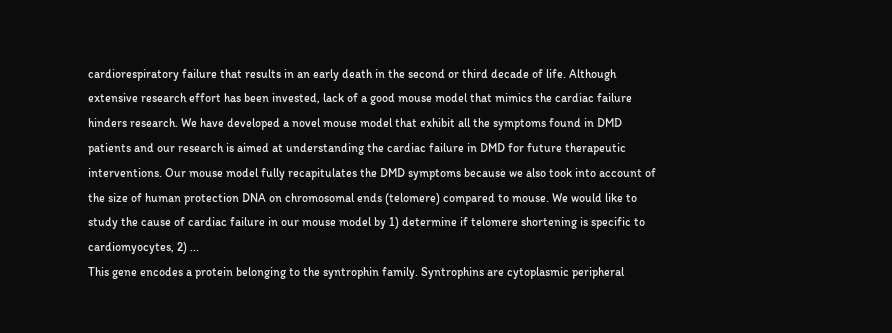cardiorespiratory failure that results in an early death in the second or third decade of life. Although extensive research effort has been invested, lack of a good mouse model that mimics the cardiac failure hinders research. We have developed a novel mouse model that exhibit all the symptoms found in DMD patients and our research is aimed at understanding the cardiac failure in DMD for future therapeutic interventions. Our mouse model fully recapitulates the DMD symptoms because we also took into account of the size of human protection DNA on chromosomal ends (telomere) compared to mouse. We would like to study the cause of cardiac failure in our mouse model by 1) determine if telomere shortening is specific to cardiomyocytes, 2) ...
This gene encodes a protein belonging to the syntrophin family. Syntrophins are cytoplasmic peripheral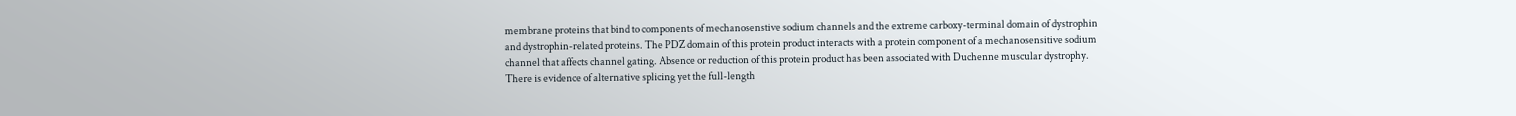membrane proteins that bind to components of mechanosenstive sodium channels and the extreme carboxy-terminal domain of dystrophin and dystrophin-related proteins. The PDZ domain of this protein product interacts with a protein component of a mechanosensitive sodium channel that affects channel gating. Absence or reduction of this protein product has been associated with Duchenne muscular dystrophy. There is evidence of alternative splicing yet the full-length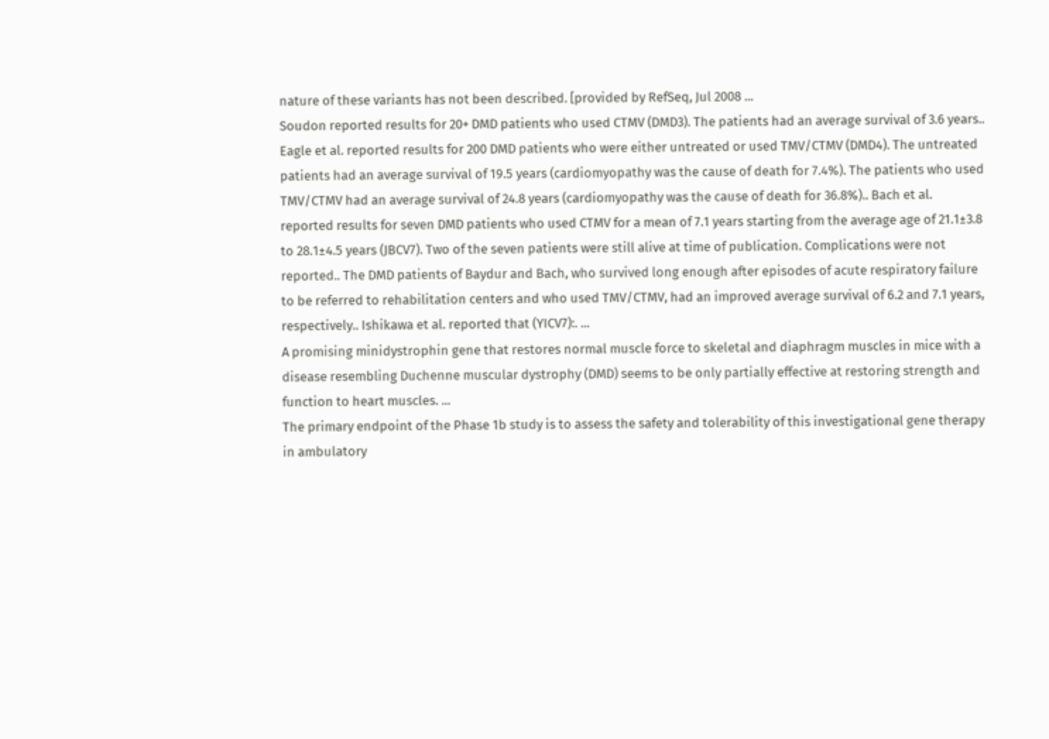nature of these variants has not been described. [provided by RefSeq, Jul 2008 ...
Soudon reported results for 20+ DMD patients who used CTMV (DMD3). The patients had an average survival of 3.6 years.. Eagle et al. reported results for 200 DMD patients who were either untreated or used TMV/CTMV (DMD4). The untreated patients had an average survival of 19.5 years (cardiomyopathy was the cause of death for 7.4%). The patients who used TMV/CTMV had an average survival of 24.8 years (cardiomyopathy was the cause of death for 36.8%).. Bach et al. reported results for seven DMD patients who used CTMV for a mean of 7.1 years starting from the average age of 21.1±3.8 to 28.1±4.5 years (JBCV7). Two of the seven patients were still alive at time of publication. Complications were not reported.. The DMD patients of Baydur and Bach, who survived long enough after episodes of acute respiratory failure to be referred to rehabilitation centers and who used TMV/CTMV, had an improved average survival of 6.2 and 7.1 years, respectively.. Ishikawa et al. reported that (YICV7):. ...
A promising minidystrophin gene that restores normal muscle force to skeletal and diaphragm muscles in mice with a disease resembling Duchenne muscular dystrophy (DMD) seems to be only partially effective at restoring strength and function to heart muscles. ...
The primary endpoint of the Phase 1b study is to assess the safety and tolerability of this investigational gene therapy in ambulatory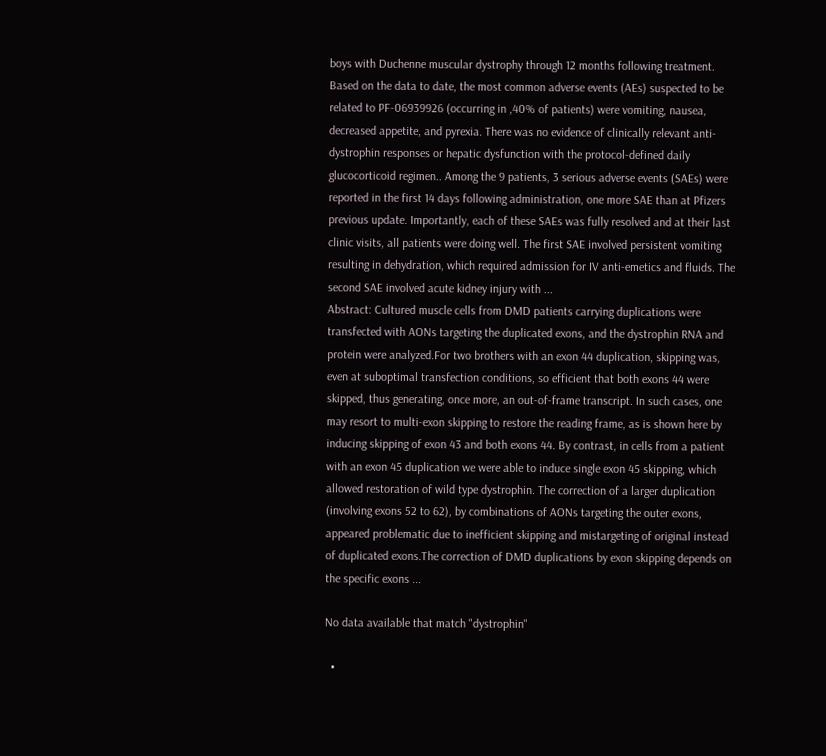boys with Duchenne muscular dystrophy through 12 months following treatment. Based on the data to date, the most common adverse events (AEs) suspected to be related to PF-06939926 (occurring in ,40% of patients) were vomiting, nausea, decreased appetite, and pyrexia. There was no evidence of clinically relevant anti-dystrophin responses or hepatic dysfunction with the protocol-defined daily glucocorticoid regimen.. Among the 9 patients, 3 serious adverse events (SAEs) were reported in the first 14 days following administration, one more SAE than at Pfizers previous update. Importantly, each of these SAEs was fully resolved and at their last clinic visits, all patients were doing well. The first SAE involved persistent vomiting resulting in dehydration, which required admission for IV anti-emetics and fluids. The second SAE involved acute kidney injury with ...
Abstract: Cultured muscle cells from DMD patients carrying duplications were transfected with AONs targeting the duplicated exons, and the dystrophin RNA and protein were analyzed.For two brothers with an exon 44 duplication, skipping was, even at suboptimal transfection conditions, so efficient that both exons 44 were skipped, thus generating, once more, an out-of-frame transcript. In such cases, one may resort to multi-exon skipping to restore the reading frame, as is shown here by inducing skipping of exon 43 and both exons 44. By contrast, in cells from a patient with an exon 45 duplication we were able to induce single exon 45 skipping, which allowed restoration of wild type dystrophin. The correction of a larger duplication (involving exons 52 to 62), by combinations of AONs targeting the outer exons, appeared problematic due to inefficient skipping and mistargeting of original instead of duplicated exons.The correction of DMD duplications by exon skipping depends on the specific exons ...

No data available that match "dystrophin"

  •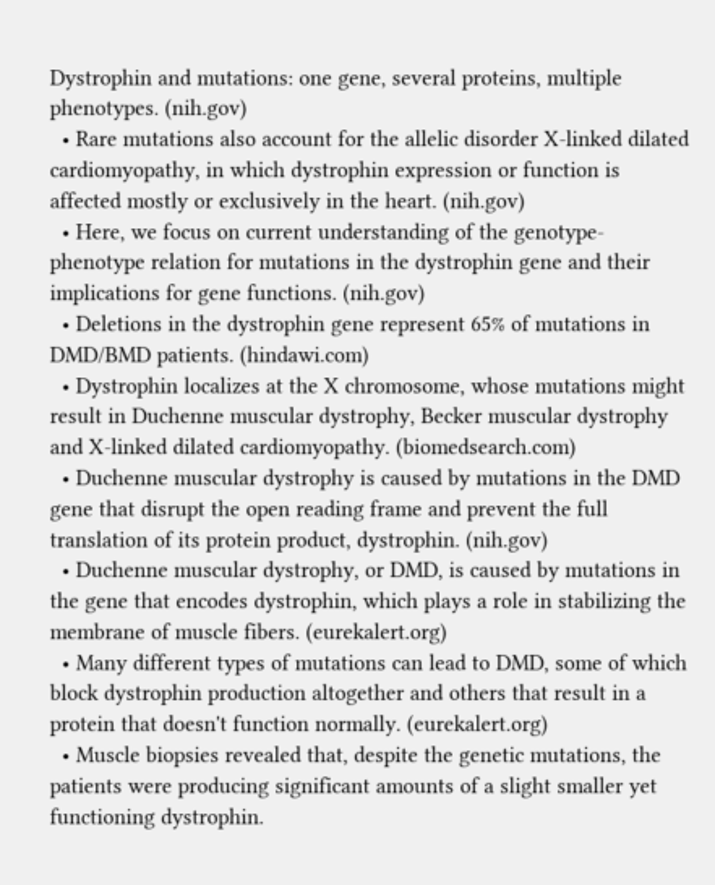Dystrophin and mutations: one gene, several proteins, multiple phenotypes. (nih.gov)
  • Rare mutations also account for the allelic disorder X-linked dilated cardiomyopathy, in which dystrophin expression or function is affected mostly or exclusively in the heart. (nih.gov)
  • Here, we focus on current understanding of the genotype-phenotype relation for mutations in the dystrophin gene and their implications for gene functions. (nih.gov)
  • Deletions in the dystrophin gene represent 65% of mutations in DMD/BMD patients. (hindawi.com)
  • Dystrophin localizes at the X chromosome, whose mutations might result in Duchenne muscular dystrophy, Becker muscular dystrophy and X-linked dilated cardiomyopathy. (biomedsearch.com)
  • Duchenne muscular dystrophy is caused by mutations in the DMD gene that disrupt the open reading frame and prevent the full translation of its protein product, dystrophin. (nih.gov)
  • Duchenne muscular dystrophy, or DMD, is caused by mutations in the gene that encodes dystrophin, which plays a role in stabilizing the membrane of muscle fibers. (eurekalert.org)
  • Many different types of mutations can lead to DMD, some of which block dystrophin production altogether and others that result in a protein that doesn't function normally. (eurekalert.org)
  • Muscle biopsies revealed that, despite the genetic mutations, the patients were producing significant amounts of a slight smaller yet functioning dystrophin.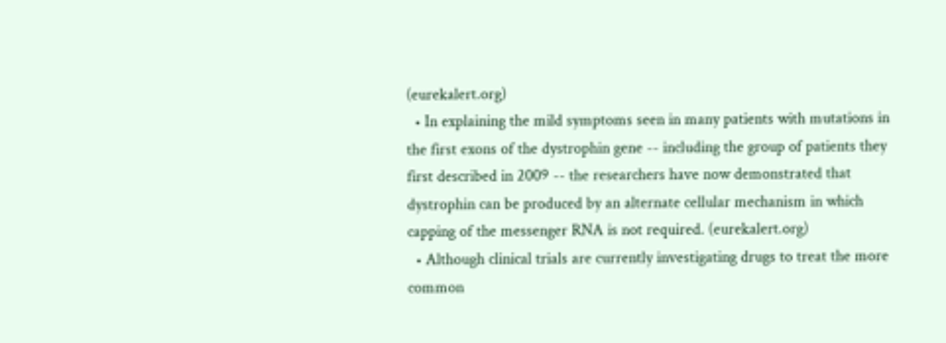(eurekalert.org)
  • In explaining the mild symptoms seen in many patients with mutations in the first exons of the dystrophin gene -- including the group of patients they first described in 2009 -- the researchers have now demonstrated that dystrophin can be produced by an alternate cellular mechanism in which capping of the messenger RNA is not required. (eurekalert.org)
  • Although clinical trials are currently investigating drugs to treat the more common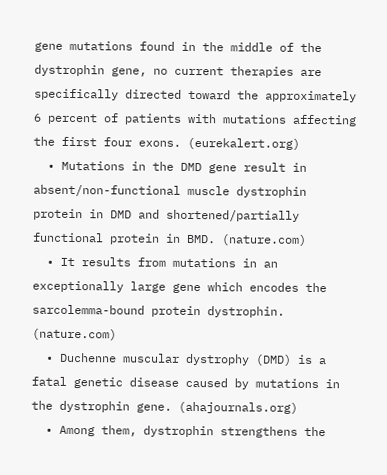gene mutations found in the middle of the dystrophin gene, no current therapies are specifically directed toward the approximately 6 percent of patients with mutations affecting the first four exons. (eurekalert.org)
  • Mutations in the DMD gene result in absent/non-functional muscle dystrophin protein in DMD and shortened/partially functional protein in BMD. (nature.com)
  • It results from mutations in an exceptionally large gene which encodes the sarcolemma-bound protein dystrophin. (nature.com)
  • Duchenne muscular dystrophy (DMD) is a fatal genetic disease caused by mutations in the dystrophin gene. (ahajournals.org)
  • Among them, dystrophin strengthens the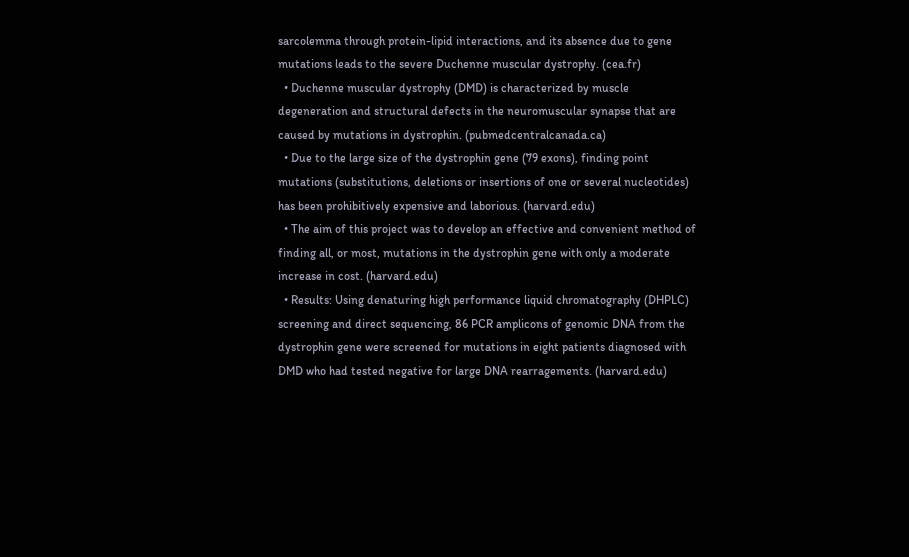sarcolemma through protein-lipid interactions, and its absence due to gene mutations leads to the severe Duchenne muscular dystrophy. (cea.fr)
  • Duchenne muscular dystrophy (DMD) is characterized by muscle degeneration and structural defects in the neuromuscular synapse that are caused by mutations in dystrophin. (pubmedcentralcanada.ca)
  • Due to the large size of the dystrophin gene (79 exons), finding point mutations (substitutions, deletions or insertions of one or several nucleotides) has been prohibitively expensive and laborious. (harvard.edu)
  • The aim of this project was to develop an effective and convenient method of finding all, or most, mutations in the dystrophin gene with only a moderate increase in cost. (harvard.edu)
  • Results: Using denaturing high performance liquid chromatography (DHPLC) screening and direct sequencing, 86 PCR amplicons of genomic DNA from the dystrophin gene were screened for mutations in eight patients diagnosed with DMD who had tested negative for large DNA rearragements. (harvard.edu)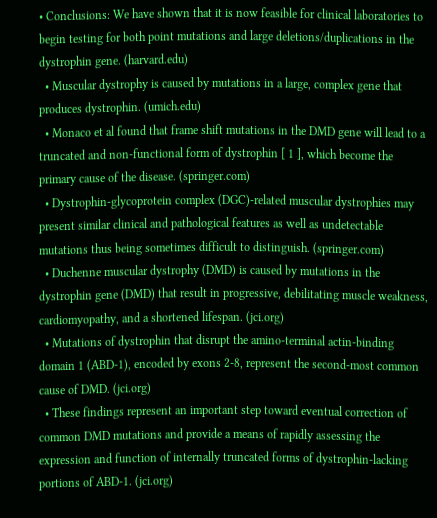• Conclusions: We have shown that it is now feasible for clinical laboratories to begin testing for both point mutations and large deletions/duplications in the dystrophin gene. (harvard.edu)
  • Muscular dystrophy is caused by mutations in a large, complex gene that produces dystrophin. (umich.edu)
  • Monaco et al found that frame shift mutations in the DMD gene will lead to a truncated and non-functional form of dystrophin [ 1 ], which become the primary cause of the disease. (springer.com)
  • Dystrophin-glycoprotein complex (DGC)-related muscular dystrophies may present similar clinical and pathological features as well as undetectable mutations thus being sometimes difficult to distinguish. (springer.com)
  • Duchenne muscular dystrophy (DMD) is caused by mutations in the dystrophin gene (DMD) that result in progressive, debilitating muscle weakness, cardiomyopathy, and a shortened lifespan. (jci.org)
  • Mutations of dystrophin that disrupt the amino-terminal actin-binding domain 1 (ABD-1), encoded by exons 2-8, represent the second-most common cause of DMD. (jci.org)
  • These findings represent an important step toward eventual correction of common DMD mutations and provide a means of rapidly assessing the expression and function of internally truncated forms of dystrophin-lacking portions of ABD-1. (jci.org)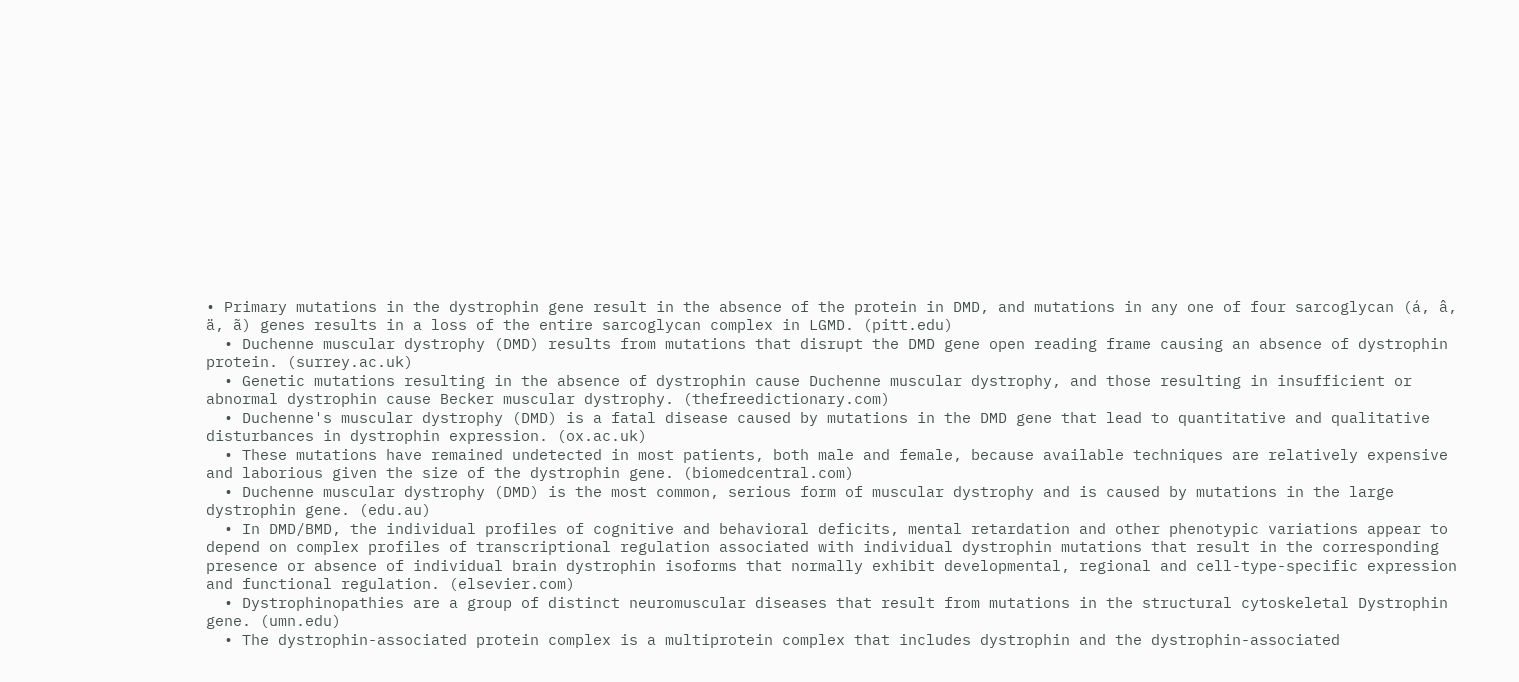• Primary mutations in the dystrophin gene result in the absence of the protein in DMD, and mutations in any one of four sarcoglycan (á, â, ä, ã) genes results in a loss of the entire sarcoglycan complex in LGMD. (pitt.edu)
  • Duchenne muscular dystrophy (DMD) results from mutations that disrupt the DMD gene open reading frame causing an absence of dystrophin protein. (surrey.ac.uk)
  • Genetic mutations resulting in the absence of dystrophin cause Duchenne muscular dystrophy, and those resulting in insufficient or abnormal dystrophin cause Becker muscular dystrophy. (thefreedictionary.com)
  • Duchenne's muscular dystrophy (DMD) is a fatal disease caused by mutations in the DMD gene that lead to quantitative and qualitative disturbances in dystrophin expression. (ox.ac.uk)
  • These mutations have remained undetected in most patients, both male and female, because available techniques are relatively expensive and laborious given the size of the dystrophin gene. (biomedcentral.com)
  • Duchenne muscular dystrophy (DMD) is the most common, serious form of muscular dystrophy and is caused by mutations in the large dystrophin gene. (edu.au)
  • In DMD/BMD, the individual profiles of cognitive and behavioral deficits, mental retardation and other phenotypic variations appear to depend on complex profiles of transcriptional regulation associated with individual dystrophin mutations that result in the corresponding presence or absence of individual brain dystrophin isoforms that normally exhibit developmental, regional and cell-type-specific expression and functional regulation. (elsevier.com)
  • Dystrophinopathies are a group of distinct neuromuscular diseases that result from mutations in the structural cytoskeletal Dystrophin gene. (umn.edu)
  • The dystrophin-associated protein complex is a multiprotein complex that includes dystrophin and the dystrophin-associated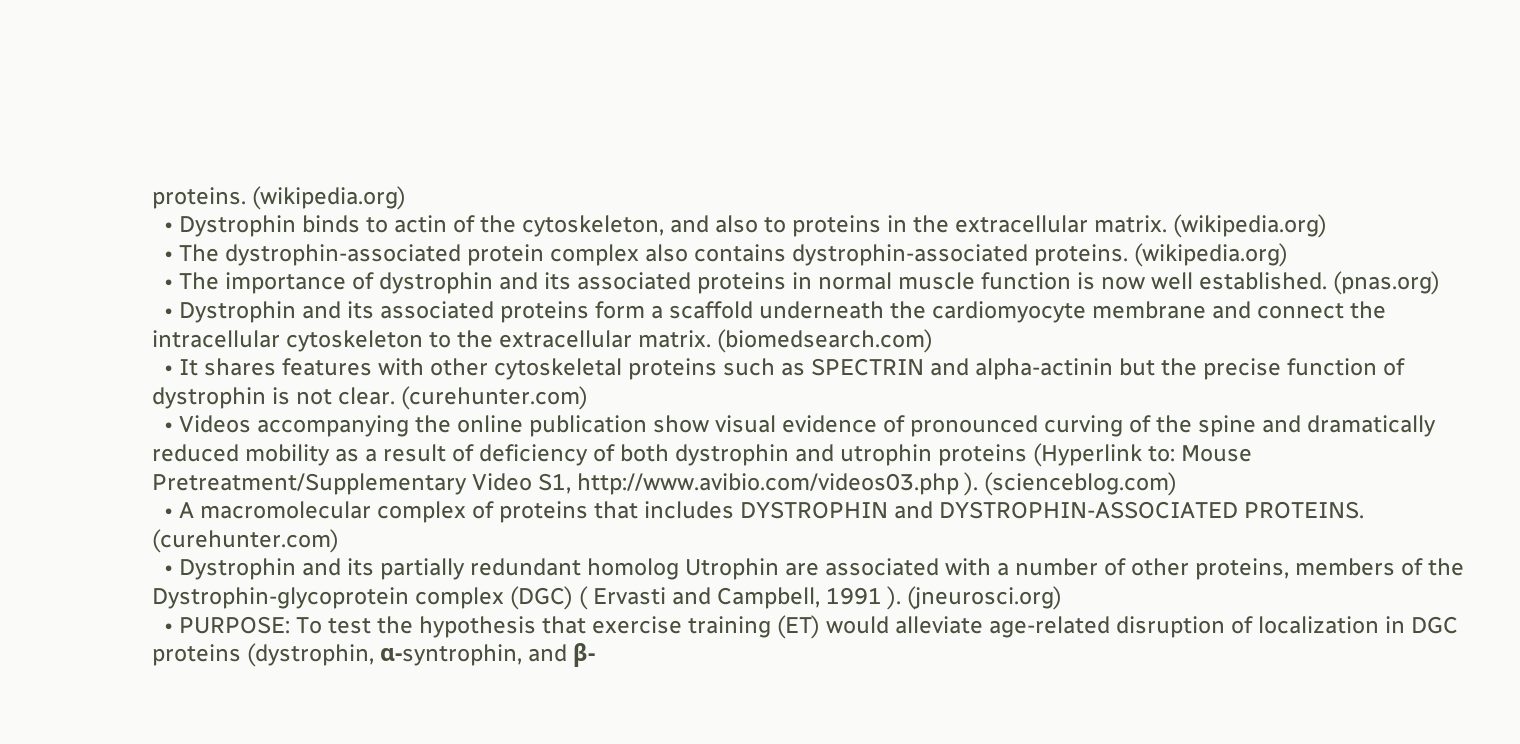proteins. (wikipedia.org)
  • Dystrophin binds to actin of the cytoskeleton, and also to proteins in the extracellular matrix. (wikipedia.org)
  • The dystrophin-associated protein complex also contains dystrophin-associated proteins. (wikipedia.org)
  • The importance of dystrophin and its associated proteins in normal muscle function is now well established. (pnas.org)
  • Dystrophin and its associated proteins form a scaffold underneath the cardiomyocyte membrane and connect the intracellular cytoskeleton to the extracellular matrix. (biomedsearch.com)
  • It shares features with other cytoskeletal proteins such as SPECTRIN and alpha-actinin but the precise function of dystrophin is not clear. (curehunter.com)
  • Videos accompanying the online publication show visual evidence of pronounced curving of the spine and dramatically reduced mobility as a result of deficiency of both dystrophin and utrophin proteins (Hyperlink to: Mouse Pretreatment/Supplementary Video S1, http://www.avibio.com/videos03.php ). (scienceblog.com)
  • A macromolecular complex of proteins that includes DYSTROPHIN and DYSTROPHIN-ASSOCIATED PROTEINS. (curehunter.com)
  • Dystrophin and its partially redundant homolog Utrophin are associated with a number of other proteins, members of the Dystrophin-glycoprotein complex (DGC) ( Ervasti and Campbell, 1991 ). (jneurosci.org)
  • PURPOSE: To test the hypothesis that exercise training (ET) would alleviate age-related disruption of localization in DGC proteins (dystrophin, α-syntrophin, and β-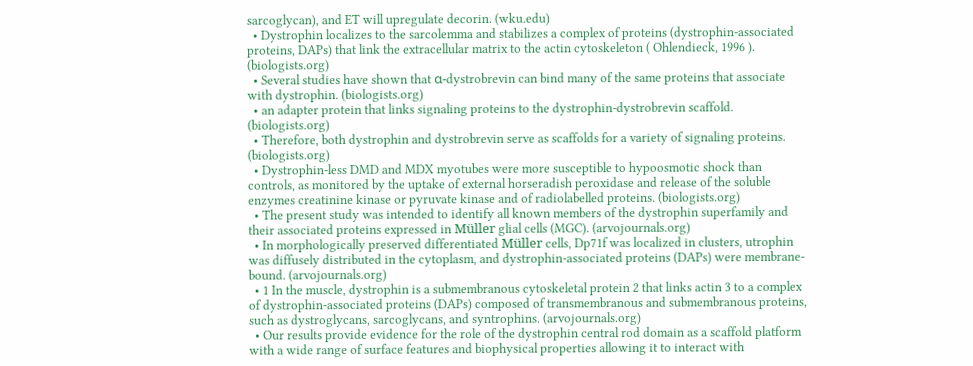sarcoglycan), and ET will upregulate decorin. (wku.edu)
  • Dystrophin localizes to the sarcolemma and stabilizes a complex of proteins (dystrophin-associated proteins, DAPs) that link the extracellular matrix to the actin cytoskeleton ( Ohlendieck, 1996 ). (biologists.org)
  • Several studies have shown that α-dystrobrevin can bind many of the same proteins that associate with dystrophin. (biologists.org)
  • an adapter protein that links signaling proteins to the dystrophin-dystrobrevin scaffold. (biologists.org)
  • Therefore, both dystrophin and dystrobrevin serve as scaffolds for a variety of signaling proteins. (biologists.org)
  • Dystrophin-less DMD and MDX myotubes were more susceptible to hypoosmotic shock than controls, as monitored by the uptake of external horseradish peroxidase and release of the soluble enzymes creatinine kinase or pyruvate kinase and of radiolabelled proteins. (biologists.org)
  • The present study was intended to identify all known members of the dystrophin superfamily and their associated proteins expressed in Müller glial cells (MGC). (arvojournals.org)
  • In morphologically preserved differentiated Müller cells, Dp71f was localized in clusters, utrophin was diffusely distributed in the cytoplasm, and dystrophin-associated proteins (DAPs) were membrane-bound. (arvojournals.org)
  • 1 In the muscle, dystrophin is a submembranous cytoskeletal protein 2 that links actin 3 to a complex of dystrophin-associated proteins (DAPs) composed of transmembranous and submembranous proteins, such as dystroglycans, sarcoglycans, and syntrophins. (arvojournals.org)
  • Our results provide evidence for the role of the dystrophin central rod domain as a scaffold platform with a wide range of surface features and biophysical properties allowing it to interact with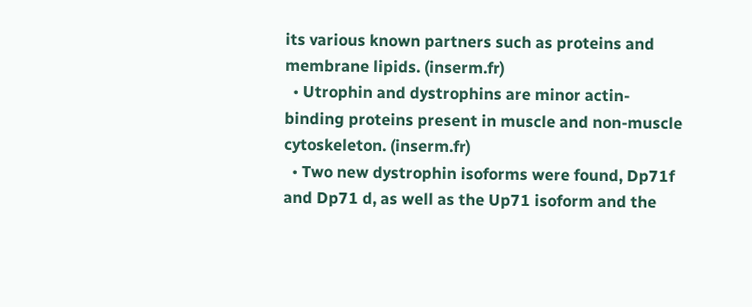its various known partners such as proteins and membrane lipids. (inserm.fr)
  • Utrophin and dystrophins are minor actin-binding proteins present in muscle and non-muscle cytoskeleton. (inserm.fr)
  • Two new dystrophin isoforms were found, Dp71f and Dp71 d, as well as the Up71 isoform and the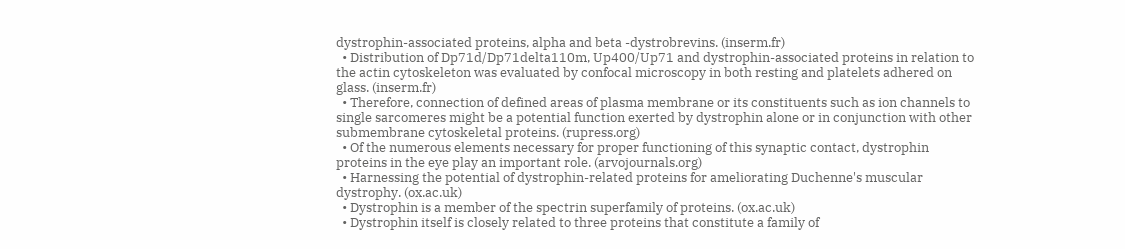dystrophin-associated proteins, alpha and beta -dystrobrevins. (inserm.fr)
  • Distribution of Dp71d/Dp71delta110m, Up400/Up71 and dystrophin-associated proteins in relation to the actin cytoskeleton was evaluated by confocal microscopy in both resting and platelets adhered on glass. (inserm.fr)
  • Therefore, connection of defined areas of plasma membrane or its constituents such as ion channels to single sarcomeres might be a potential function exerted by dystrophin alone or in conjunction with other submembrane cytoskeletal proteins. (rupress.org)
  • Of the numerous elements necessary for proper functioning of this synaptic contact, dystrophin proteins in the eye play an important role. (arvojournals.org)
  • Harnessing the potential of dystrophin-related proteins for ameliorating Duchenne's muscular dystrophy. (ox.ac.uk)
  • Dystrophin is a member of the spectrin superfamily of proteins. (ox.ac.uk)
  • Dystrophin itself is closely related to three proteins that constitute a family of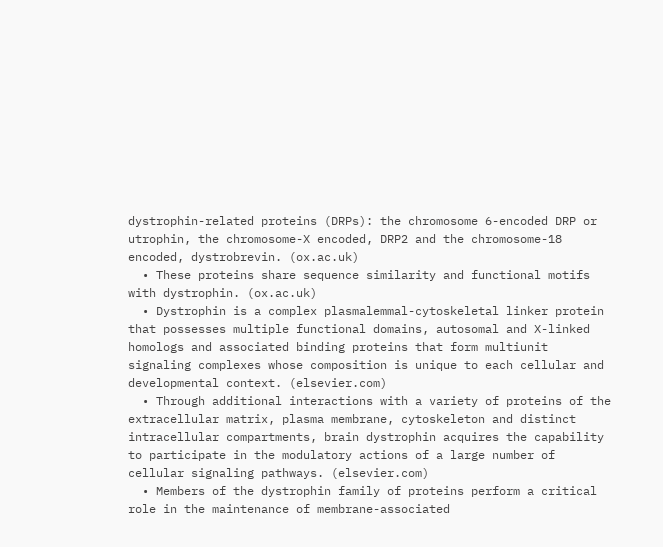dystrophin-related proteins (DRPs): the chromosome 6-encoded DRP or utrophin, the chromosome-X encoded, DRP2 and the chromosome-18 encoded, dystrobrevin. (ox.ac.uk)
  • These proteins share sequence similarity and functional motifs with dystrophin. (ox.ac.uk)
  • Dystrophin is a complex plasmalemmal-cytoskeletal linker protein that possesses multiple functional domains, autosomal and X-linked homologs and associated binding proteins that form multiunit signaling complexes whose composition is unique to each cellular and developmental context. (elsevier.com)
  • Through additional interactions with a variety of proteins of the extracellular matrix, plasma membrane, cytoskeleton and distinct intracellular compartments, brain dystrophin acquires the capability to participate in the modulatory actions of a large number of cellular signaling pathways. (elsevier.com)
  • Members of the dystrophin family of proteins perform a critical role in the maintenance of membrane-associated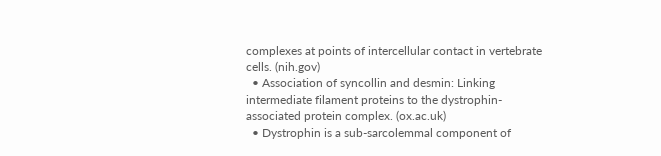complexes at points of intercellular contact in vertebrate cells. (nih.gov)
  • Association of syncollin and desmin: Linking intermediate filament proteins to the dystrophin-associated protein complex. (ox.ac.uk)
  • Dystrophin is a sub-sarcolemmal component of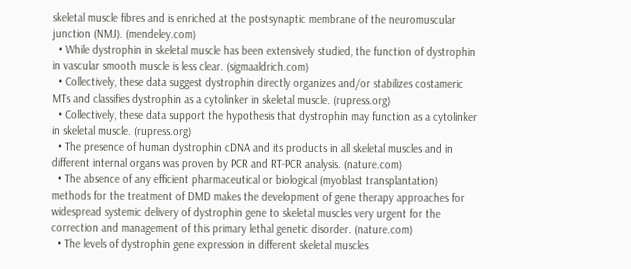skeletal muscle fibres and is enriched at the postsynaptic membrane of the neuromuscular junction (NMJ). (mendeley.com)
  • While dystrophin in skeletal muscle has been extensively studied, the function of dystrophin in vascular smooth muscle is less clear. (sigmaaldrich.com)
  • Collectively, these data suggest dystrophin directly organizes and/or stabilizes costameric MTs and classifies dystrophin as a cytolinker in skeletal muscle. (rupress.org)
  • Collectively, these data support the hypothesis that dystrophin may function as a cytolinker in skeletal muscle. (rupress.org)
  • The presence of human dystrophin cDNA and its products in all skeletal muscles and in different internal organs was proven by PCR and RT-PCR analysis. (nature.com)
  • The absence of any efficient pharmaceutical or biological (myoblast transplantation) methods for the treatment of DMD makes the development of gene therapy approaches for widespread systemic delivery of dystrophin gene to skeletal muscles very urgent for the correction and management of this primary lethal genetic disorder. (nature.com)
  • The levels of dystrophin gene expression in different skeletal muscles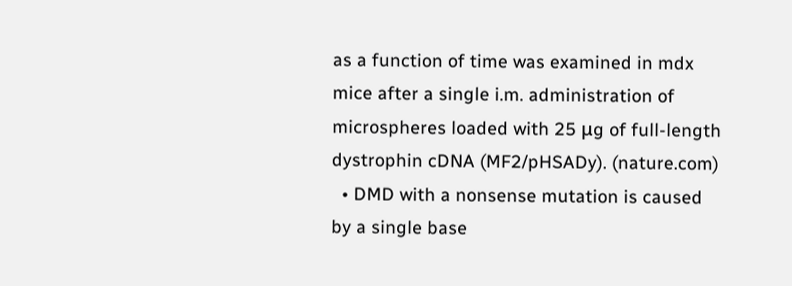as a function of time was examined in mdx mice after a single i.m. administration of microspheres loaded with 25 μg of full-length dystrophin cDNA (MF2/pHSADy). (nature.com)
  • DMD with a nonsense mutation is caused by a single base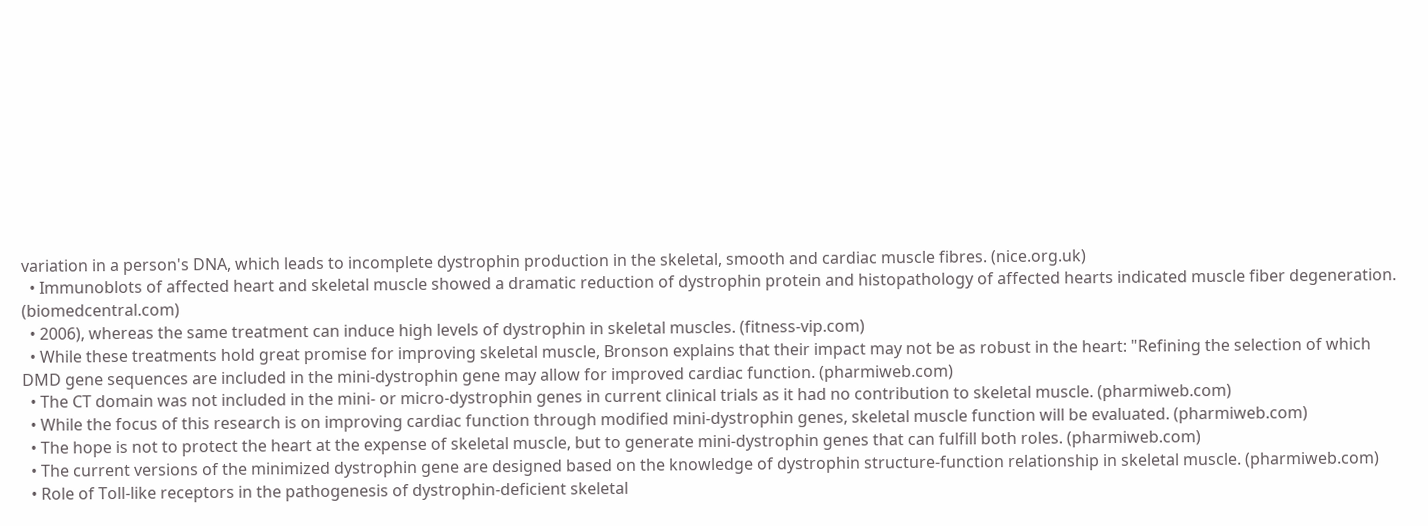variation in a person's DNA, which leads to incomplete dystrophin production in the skeletal, smooth and cardiac muscle fibres. (nice.org.uk)
  • Immunoblots of affected heart and skeletal muscle showed a dramatic reduction of dystrophin protein and histopathology of affected hearts indicated muscle fiber degeneration. (biomedcentral.com)
  • 2006), whereas the same treatment can induce high levels of dystrophin in skeletal muscles. (fitness-vip.com)
  • While these treatments hold great promise for improving skeletal muscle, Bronson explains that their impact may not be as robust in the heart: "Refining the selection of which DMD gene sequences are included in the mini-dystrophin gene may allow for improved cardiac function. (pharmiweb.com)
  • The CT domain was not included in the mini- or micro-dystrophin genes in current clinical trials as it had no contribution to skeletal muscle. (pharmiweb.com)
  • While the focus of this research is on improving cardiac function through modified mini-dystrophin genes, skeletal muscle function will be evaluated. (pharmiweb.com)
  • The hope is not to protect the heart at the expense of skeletal muscle, but to generate mini-dystrophin genes that can fulfill both roles. (pharmiweb.com)
  • The current versions of the minimized dystrophin gene are designed based on the knowledge of dystrophin structure-function relationship in skeletal muscle. (pharmiweb.com)
  • Role of Toll-like receptors in the pathogenesis of dystrophin-deficient skeletal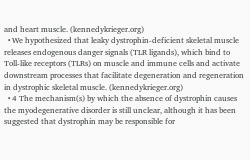and heart muscle. (kennedykrieger.org)
  • We hypothesized that leaky dystrophin-deficient skeletal muscle releases endogenous danger signals (TLR ligands), which bind to Toll-like receptors (TLRs) on muscle and immune cells and activate downstream processes that facilitate degeneration and regeneration in dystrophic skeletal muscle. (kennedykrieger.org)
  • 4 The mechanism(s) by which the absence of dystrophin causes the myodegenerative disorder is still unclear, although it has been suggested that dystrophin may be responsible for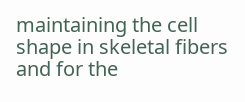maintaining the cell shape in skeletal fibers and for the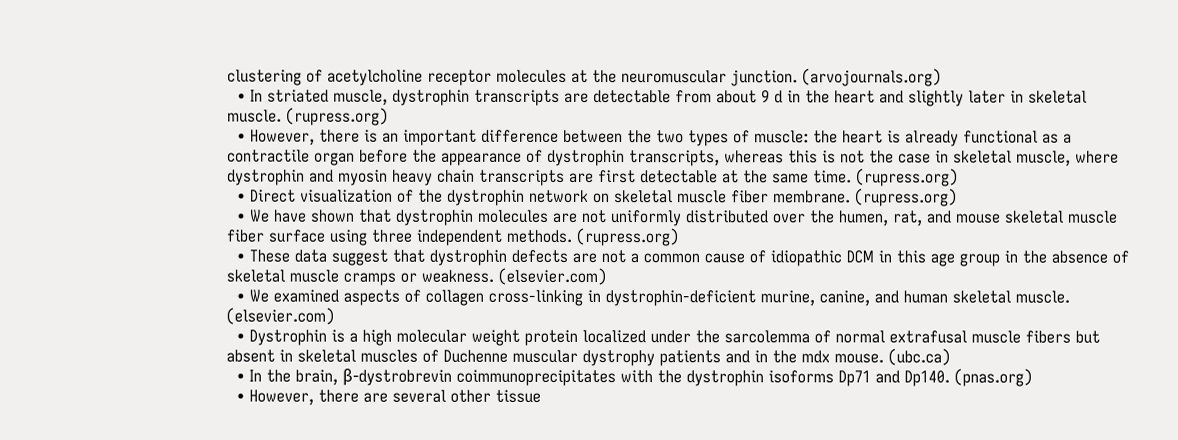clustering of acetylcholine receptor molecules at the neuromuscular junction. (arvojournals.org)
  • In striated muscle, dystrophin transcripts are detectable from about 9 d in the heart and slightly later in skeletal muscle. (rupress.org)
  • However, there is an important difference between the two types of muscle: the heart is already functional as a contractile organ before the appearance of dystrophin transcripts, whereas this is not the case in skeletal muscle, where dystrophin and myosin heavy chain transcripts are first detectable at the same time. (rupress.org)
  • Direct visualization of the dystrophin network on skeletal muscle fiber membrane. (rupress.org)
  • We have shown that dystrophin molecules are not uniformly distributed over the humen, rat, and mouse skeletal muscle fiber surface using three independent methods. (rupress.org)
  • These data suggest that dystrophin defects are not a common cause of idiopathic DCM in this age group in the absence of skeletal muscle cramps or weakness. (elsevier.com)
  • We examined aspects of collagen cross-linking in dystrophin-deficient murine, canine, and human skeletal muscle. (elsevier.com)
  • Dystrophin is a high molecular weight protein localized under the sarcolemma of normal extrafusal muscle fibers but absent in skeletal muscles of Duchenne muscular dystrophy patients and in the mdx mouse. (ubc.ca)
  • In the brain, β-dystrobrevin coimmunoprecipitates with the dystrophin isoforms Dp71 and Dp140. (pnas.org)
  • However, there are several other tissue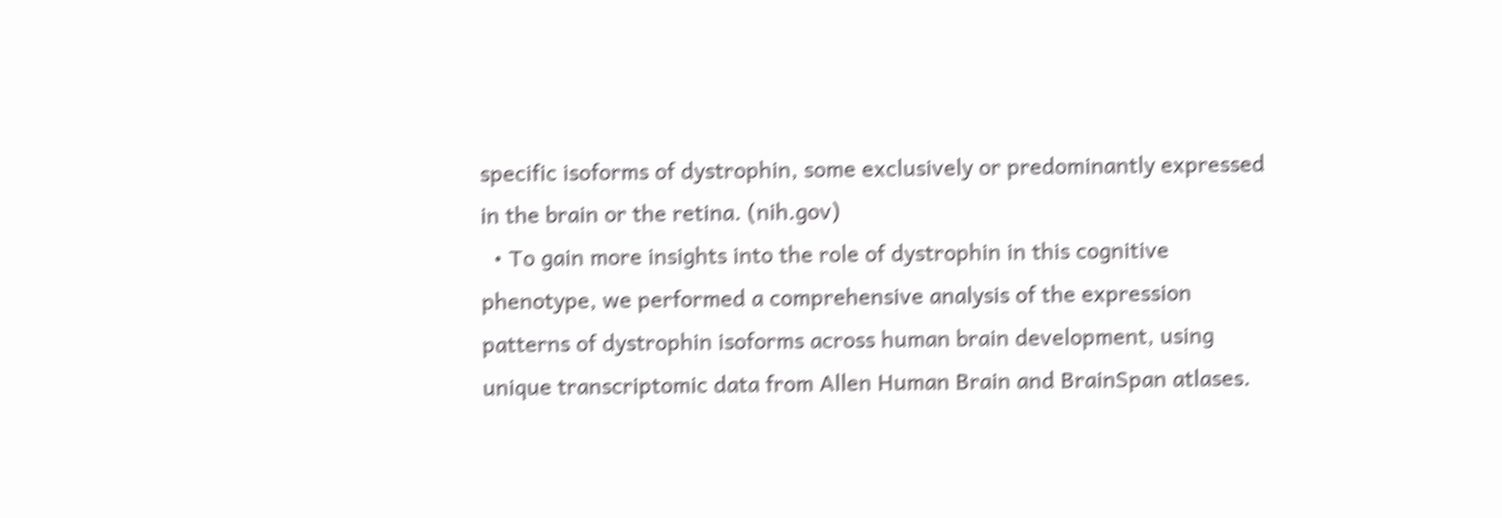specific isoforms of dystrophin, some exclusively or predominantly expressed in the brain or the retina. (nih.gov)
  • To gain more insights into the role of dystrophin in this cognitive phenotype, we performed a comprehensive analysis of the expression patterns of dystrophin isoforms across human brain development, using unique transcriptomic data from Allen Human Brain and BrainSpan atlases.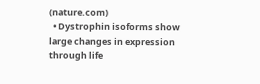(nature.com)
  • Dystrophin isoforms show large changes in expression through life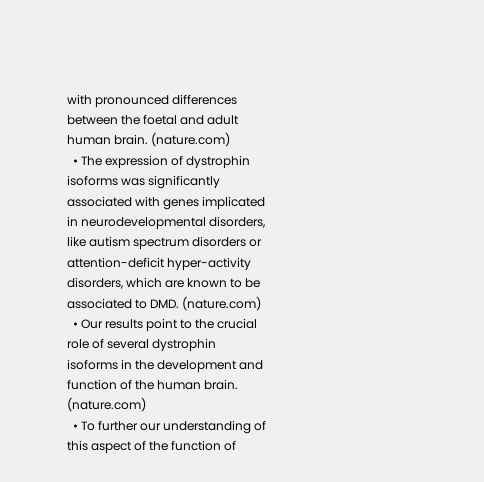with pronounced differences between the foetal and adult human brain. (nature.com)
  • The expression of dystrophin isoforms was significantly associated with genes implicated in neurodevelopmental disorders, like autism spectrum disorders or attention-deficit hyper-activity disorders, which are known to be associated to DMD. (nature.com)
  • Our results point to the crucial role of several dystrophin isoforms in the development and function of the human brain. (nature.com)
  • To further our understanding of this aspect of the function of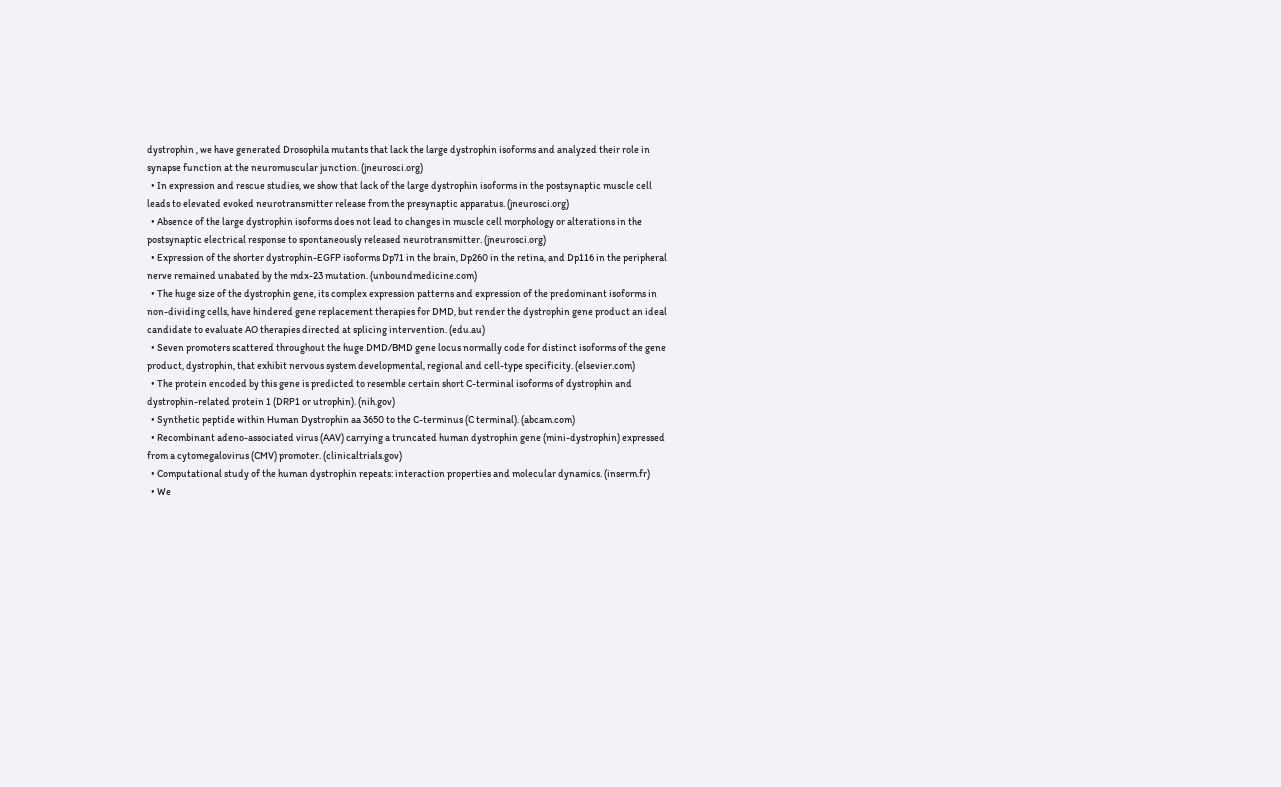dystrophin , we have generated Drosophila mutants that lack the large dystrophin isoforms and analyzed their role in synapse function at the neuromuscular junction. (jneurosci.org)
  • In expression and rescue studies, we show that lack of the large dystrophin isoforms in the postsynaptic muscle cell leads to elevated evoked neurotransmitter release from the presynaptic apparatus. (jneurosci.org)
  • Absence of the large dystrophin isoforms does not lead to changes in muscle cell morphology or alterations in the postsynaptic electrical response to spontaneously released neurotransmitter. (jneurosci.org)
  • Expression of the shorter dystrophin-EGFP isoforms Dp71 in the brain, Dp260 in the retina, and Dp116 in the peripheral nerve remained unabated by the mdx-23 mutation. (unboundmedicine.com)
  • The huge size of the dystrophin gene, its complex expression patterns and expression of the predominant isoforms in non-dividing cells, have hindered gene replacement therapies for DMD, but render the dystrophin gene product an ideal candidate to evaluate AO therapies directed at splicing intervention. (edu.au)
  • Seven promoters scattered throughout the huge DMD/BMD gene locus normally code for distinct isoforms of the gene product, dystrophin, that exhibit nervous system developmental, regional and cell-type specificity. (elsevier.com)
  • The protein encoded by this gene is predicted to resemble certain short C-terminal isoforms of dystrophin and dystrophin-related protein 1 (DRP1 or utrophin). (nih.gov)
  • Synthetic peptide within Human Dystrophin aa 3650 to the C-terminus (C terminal). (abcam.com)
  • Recombinant adeno-associated virus (AAV) carrying a truncated human dystrophin gene (mini-dystrophin) expressed from a cytomegalovirus (CMV) promoter. (clinicaltrials.gov)
  • Computational study of the human dystrophin repeats: interaction properties and molecular dynamics. (inserm.fr)
  • We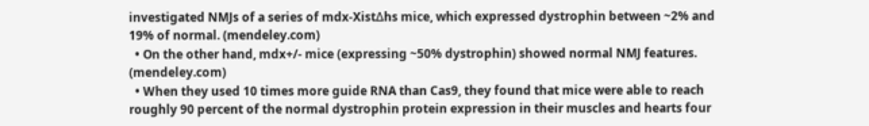investigated NMJs of a series of mdx-XistΔhs mice, which expressed dystrophin between ~2% and 19% of normal. (mendeley.com)
  • On the other hand, mdx+/- mice (expressing ~50% dystrophin) showed normal NMJ features. (mendeley.com)
  • When they used 10 times more guide RNA than Cas9, they found that mice were able to reach roughly 90 percent of the normal dystrophin protein expression in their muscles and hearts four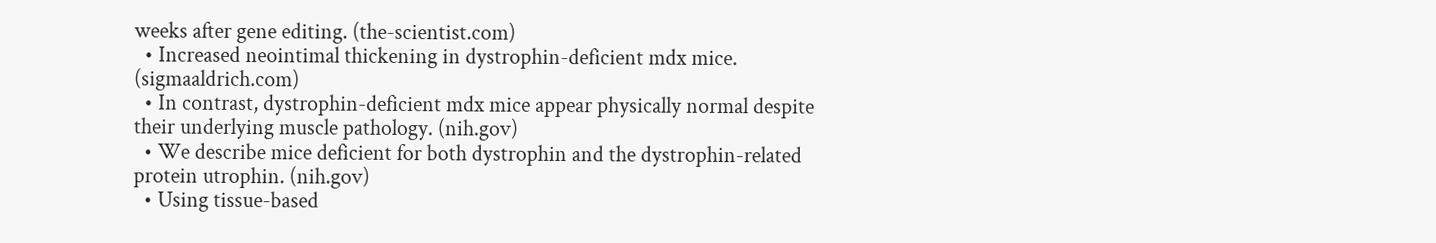weeks after gene editing. (the-scientist.com)
  • Increased neointimal thickening in dystrophin-deficient mdx mice. (sigmaaldrich.com)
  • In contrast, dystrophin-deficient mdx mice appear physically normal despite their underlying muscle pathology. (nih.gov)
  • We describe mice deficient for both dystrophin and the dystrophin-related protein utrophin. (nih.gov)
  • Using tissue-based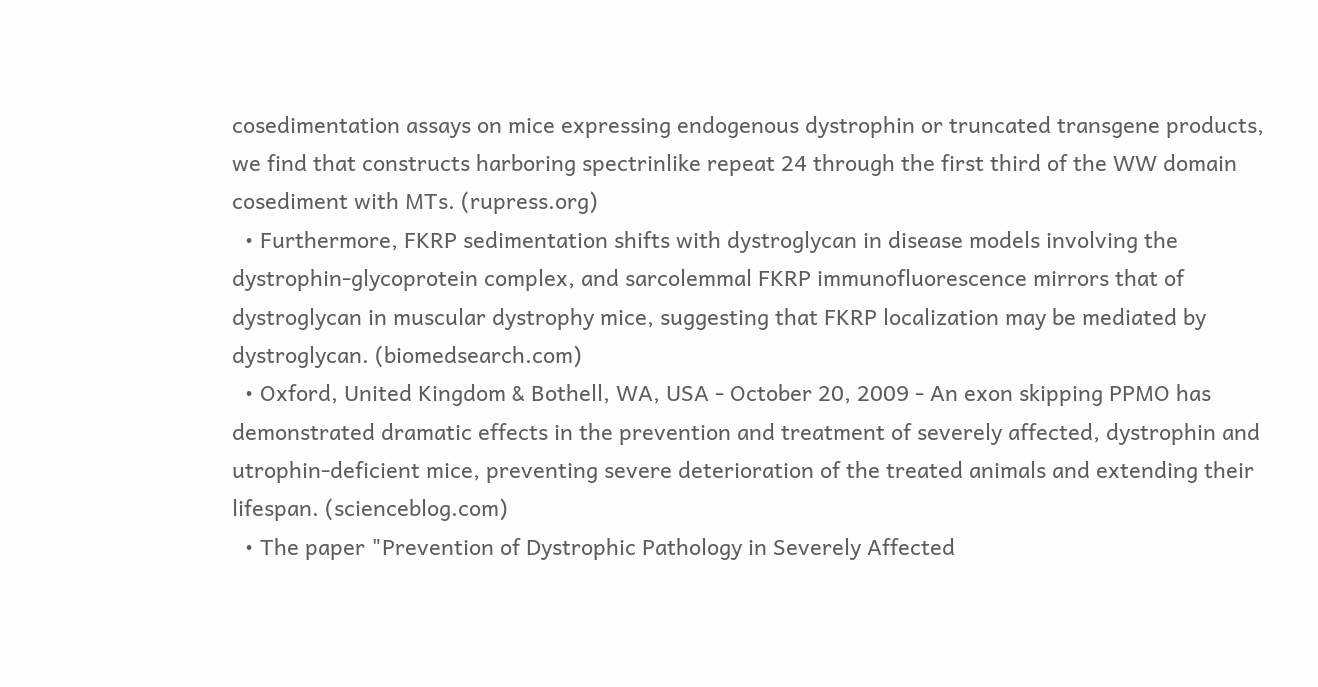cosedimentation assays on mice expressing endogenous dystrophin or truncated transgene products, we find that constructs harboring spectrinlike repeat 24 through the first third of the WW domain cosediment with MTs. (rupress.org)
  • Furthermore, FKRP sedimentation shifts with dystroglycan in disease models involving the dystrophin-glycoprotein complex, and sarcolemmal FKRP immunofluorescence mirrors that of dystroglycan in muscular dystrophy mice, suggesting that FKRP localization may be mediated by dystroglycan. (biomedsearch.com)
  • Oxford, United Kingdom & Bothell, WA, USA - October 20, 2009 - An exon skipping PPMO has demonstrated dramatic effects in the prevention and treatment of severely affected, dystrophin and utrophin-deficient mice, preventing severe deterioration of the treated animals and extending their lifespan. (scienceblog.com)
  • The paper "Prevention of Dystrophic Pathology in Severely Affected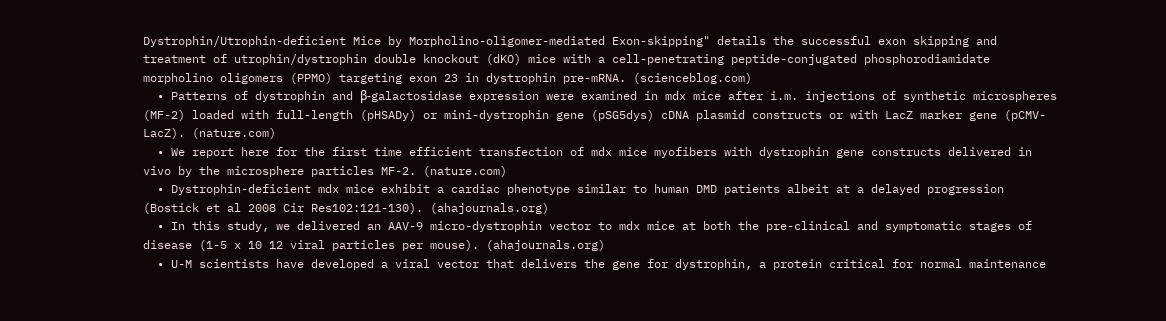Dystrophin/Utrophin-deficient Mice by Morpholino-oligomer-mediated Exon-skipping" details the successful exon skipping and treatment of utrophin/dystrophin double knockout (dKO) mice with a cell-penetrating peptide-conjugated phosphorodiamidate morpholino oligomers (PPMO) targeting exon 23 in dystrophin pre-mRNA. (scienceblog.com)
  • Patterns of dystrophin and β-galactosidase expression were examined in mdx mice after i.m. injections of synthetic microspheres (MF-2) loaded with full-length (pHSADy) or mini-dystrophin gene (pSG5dys) cDNA plasmid constructs or with LacZ marker gene (pCMV-LacZ). (nature.com)
  • We report here for the first time efficient transfection of mdx mice myofibers with dystrophin gene constructs delivered in vivo by the microsphere particles MF-2. (nature.com)
  • Dystrophin-deficient mdx mice exhibit a cardiac phenotype similar to human DMD patients albeit at a delayed progression (Bostick et al 2008 Cir Res102:121-130). (ahajournals.org)
  • In this study, we delivered an AAV-9 micro-dystrophin vector to mdx mice at both the pre-clinical and symptomatic stages of disease (1-5 x 10 12 viral particles per mouse). (ahajournals.org)
  • U-M scientists have developed a viral vector that delivers the gene for dystrophin, a protein critical for normal maintenance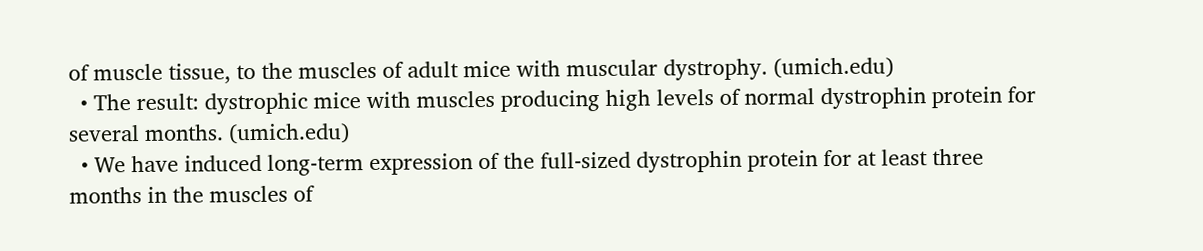of muscle tissue, to the muscles of adult mice with muscular dystrophy. (umich.edu)
  • The result: dystrophic mice with muscles producing high levels of normal dystrophin protein for several months. (umich.edu)
  • We have induced long-term expression of the full-sized dystrophin protein for at least three months in the muscles of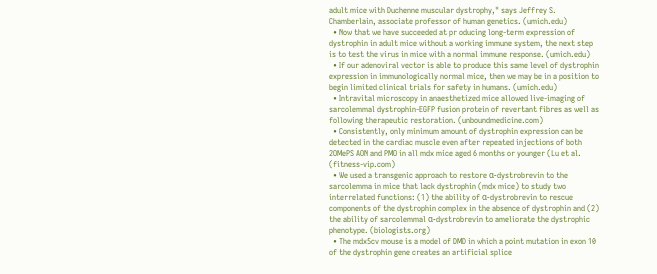adult mice with Duchenne muscular dystrophy," says Jeffrey S. Chamberlain, associate professor of human genetics. (umich.edu)
  • Now that we have succeeded at pr oducing long-term expression of dystrophin in adult mice without a working immune system, the next step is to test the virus in mice with a normal immune response. (umich.edu)
  • If our adenoviral vector is able to produce this same level of dystrophin expression in immunologically normal mice, then we may be in a position to begin limited clinical trials for safety in humans. (umich.edu)
  • Intravital microscopy in anaesthetized mice allowed live-imaging of sarcolemmal dystrophin-EGFP fusion protein of revertant fibres as well as following therapeutic restoration. (unboundmedicine.com)
  • Consistently, only minimum amount of dystrophin expression can be detected in the cardiac muscle even after repeated injections of both 2OMePS AON and PMO in all mdx mice aged 6 months or younger (Lu et al. (fitness-vip.com)
  • We used a transgenic approach to restore α-dystrobrevin to the sarcolemma in mice that lack dystrophin (mdx mice) to study two interrelated functions: (1) the ability of α-dystrobrevin to rescue components of the dystrophin complex in the absence of dystrophin and (2) the ability of sarcolemmal α-dystrobrevin to ameliorate the dystrophic phenotype. (biologists.org)
  • The mdx5cv mouse is a model of DMD in which a point mutation in exon 10 of the dystrophin gene creates an artificial splice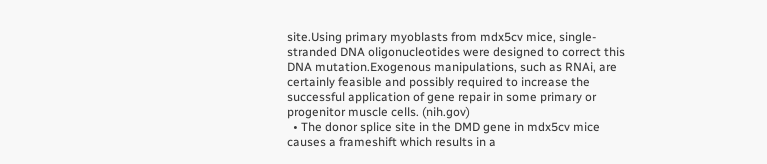site.Using primary myoblasts from mdx5cv mice, single-stranded DNA oligonucleotides were designed to correct this DNA mutation.Exogenous manipulations, such as RNAi, are certainly feasible and possibly required to increase the successful application of gene repair in some primary or progenitor muscle cells. (nih.gov)
  • The donor splice site in the DMD gene in mdx5cv mice causes a frameshift which results in a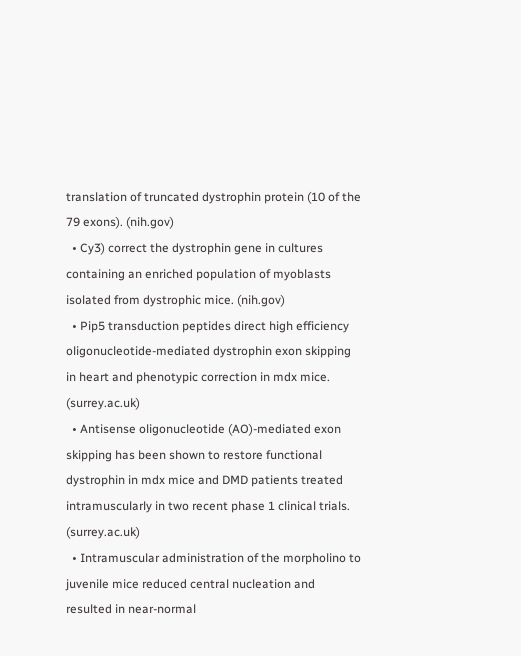translation of truncated dystrophin protein (10 of the 79 exons). (nih.gov)
  • Cy3) correct the dystrophin gene in cultures containing an enriched population of myoblasts isolated from dystrophic mice. (nih.gov)
  • Pip5 transduction peptides direct high efficiency oligonucleotide-mediated dystrophin exon skipping in heart and phenotypic correction in mdx mice. (surrey.ac.uk)
  • Antisense oligonucleotide (AO)-mediated exon skipping has been shown to restore functional dystrophin in mdx mice and DMD patients treated intramuscularly in two recent phase 1 clinical trials. (surrey.ac.uk)
  • Intramuscular administration of the morpholino to juvenile mice reduced central nucleation and resulted in near-normal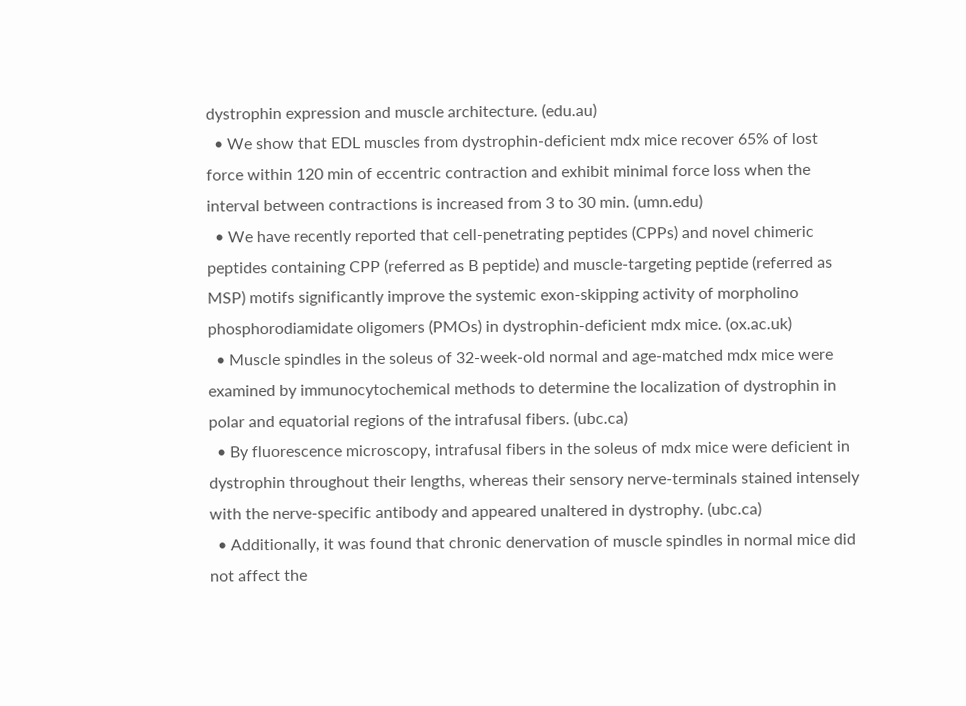dystrophin expression and muscle architecture. (edu.au)
  • We show that EDL muscles from dystrophin-deficient mdx mice recover 65% of lost force within 120 min of eccentric contraction and exhibit minimal force loss when the interval between contractions is increased from 3 to 30 min. (umn.edu)
  • We have recently reported that cell-penetrating peptides (CPPs) and novel chimeric peptides containing CPP (referred as B peptide) and muscle-targeting peptide (referred as MSP) motifs significantly improve the systemic exon-skipping activity of morpholino phosphorodiamidate oligomers (PMOs) in dystrophin-deficient mdx mice. (ox.ac.uk)
  • Muscle spindles in the soleus of 32-week-old normal and age-matched mdx mice were examined by immunocytochemical methods to determine the localization of dystrophin in polar and equatorial regions of the intrafusal fibers. (ubc.ca)
  • By fluorescence microscopy, intrafusal fibers in the soleus of mdx mice were deficient in dystrophin throughout their lengths, whereas their sensory nerve-terminals stained intensely with the nerve-specific antibody and appeared unaltered in dystrophy. (ubc.ca)
  • Additionally, it was found that chronic denervation of muscle spindles in normal mice did not affect the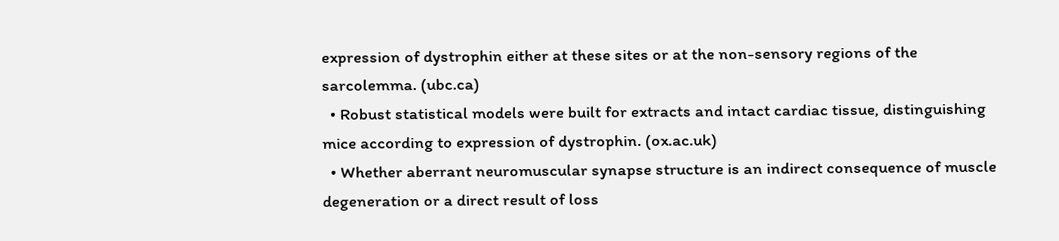expression of dystrophin either at these sites or at the non-sensory regions of the sarcolemma. (ubc.ca)
  • Robust statistical models were built for extracts and intact cardiac tissue, distinguishing mice according to expression of dystrophin. (ox.ac.uk)
  • Whether aberrant neuromuscular synapse structure is an indirect consequence of muscle degeneration or a direct result of loss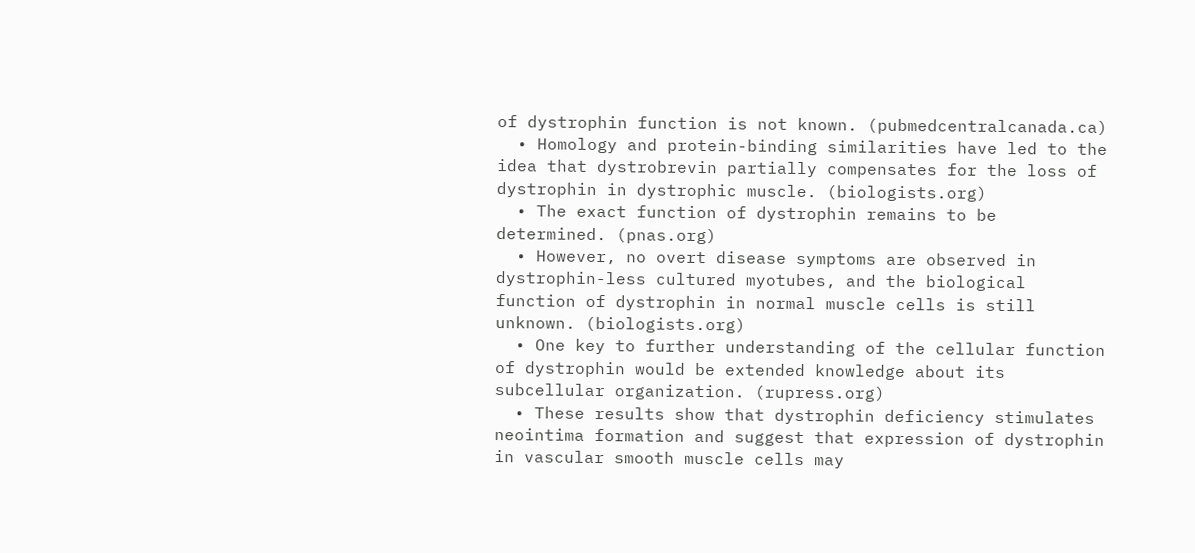of dystrophin function is not known. (pubmedcentralcanada.ca)
  • Homology and protein-binding similarities have led to the idea that dystrobrevin partially compensates for the loss of dystrophin in dystrophic muscle. (biologists.org)
  • The exact function of dystrophin remains to be determined. (pnas.org)
  • However, no overt disease symptoms are observed in dystrophin-less cultured myotubes, and the biological function of dystrophin in normal muscle cells is still unknown. (biologists.org)
  • One key to further understanding of the cellular function of dystrophin would be extended knowledge about its subcellular organization. (rupress.org)
  • These results show that dystrophin deficiency stimulates neointima formation and suggest that expression of dystrophin in vascular smooth muscle cells may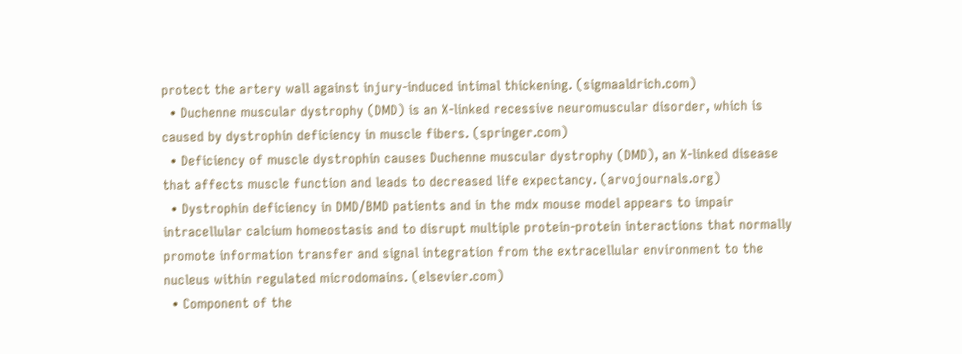protect the artery wall against injury-induced intimal thickening. (sigmaaldrich.com)
  • Duchenne muscular dystrophy (DMD) is an X-linked recessive neuromuscular disorder, which is caused by dystrophin deficiency in muscle fibers. (springer.com)
  • Deficiency of muscle dystrophin causes Duchenne muscular dystrophy (DMD), an X-linked disease that affects muscle function and leads to decreased life expectancy. (arvojournals.org)
  • Dystrophin deficiency in DMD/BMD patients and in the mdx mouse model appears to impair intracellular calcium homeostasis and to disrupt multiple protein-protein interactions that normally promote information transfer and signal integration from the extracellular environment to the nucleus within regulated microdomains. (elsevier.com)
  • Component of the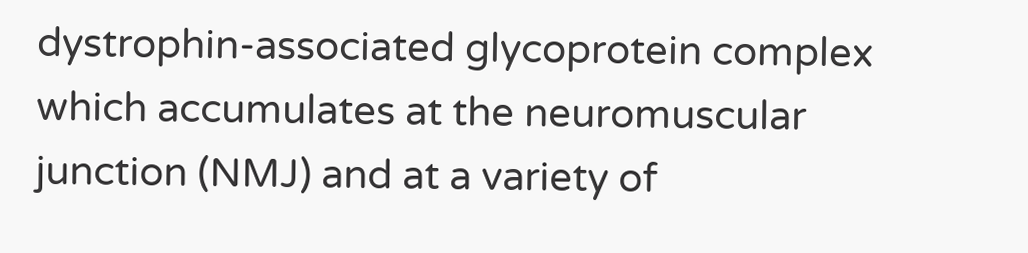dystrophin-associated glycoprotein complex which accumulates at the neuromuscular junction (NMJ) and at a variety of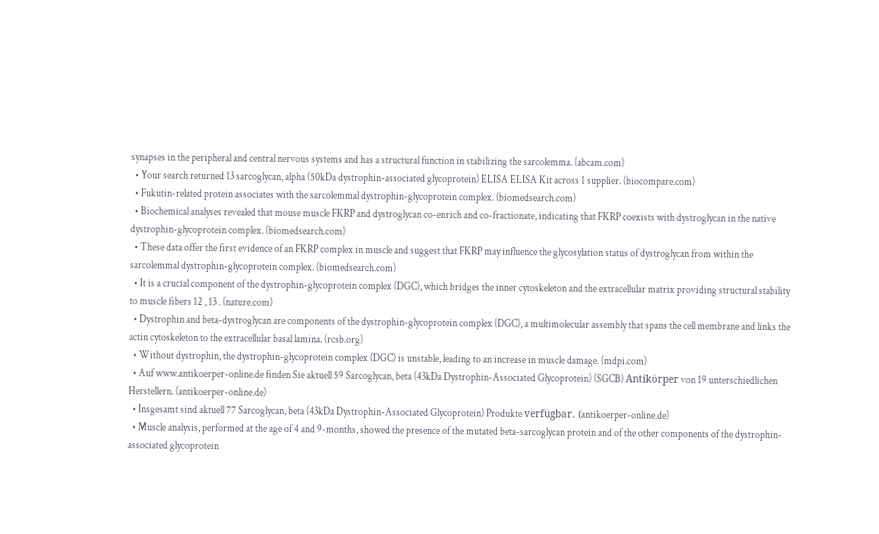synapses in the peripheral and central nervous systems and has a structural function in stabilizing the sarcolemma. (abcam.com)
  • Your search returned 13 sarcoglycan, alpha (50kDa dystrophin-associated glycoprotein) ELISA ELISA Kit across 1 supplier. (biocompare.com)
  • Fukutin-related protein associates with the sarcolemmal dystrophin-glycoprotein complex. (biomedsearch.com)
  • Biochemical analyses revealed that mouse muscle FKRP and dystroglycan co-enrich and co-fractionate, indicating that FKRP coexists with dystroglycan in the native dystrophin-glycoprotein complex. (biomedsearch.com)
  • These data offer the first evidence of an FKRP complex in muscle and suggest that FKRP may influence the glycosylation status of dystroglycan from within the sarcolemmal dystrophin-glycoprotein complex. (biomedsearch.com)
  • It is a crucial component of the dystrophin-glycoprotein complex (DGC), which bridges the inner cytoskeleton and the extracellular matrix providing structural stability to muscle fibers 12 , 13 . (nature.com)
  • Dystrophin and beta-dystroglycan are components of the dystrophin-glycoprotein complex (DGC), a multimolecular assembly that spans the cell membrane and links the actin cytoskeleton to the extracellular basal lamina. (rcsb.org)
  • Without dystrophin, the dystrophin-glycoprotein complex (DGC) is unstable, leading to an increase in muscle damage. (mdpi.com)
  • Auf www.antikoerper-online.de finden Sie aktuell 59 Sarcoglycan, beta (43kDa Dystrophin-Associated Glycoprotein) (SGCB) Antikörper von 19 unterschiedlichen Herstellern. (antikoerper-online.de)
  • Insgesamt sind aktuell 77 Sarcoglycan, beta (43kDa Dystrophin-Associated Glycoprotein) Produkte verfügbar. (antikoerper-online.de)
  • Muscle analysis, performed at the age of 4 and 9-months, showed the presence of the mutated beta-sarcoglycan protein and of the other components of the dystrophin-associated glycoprotein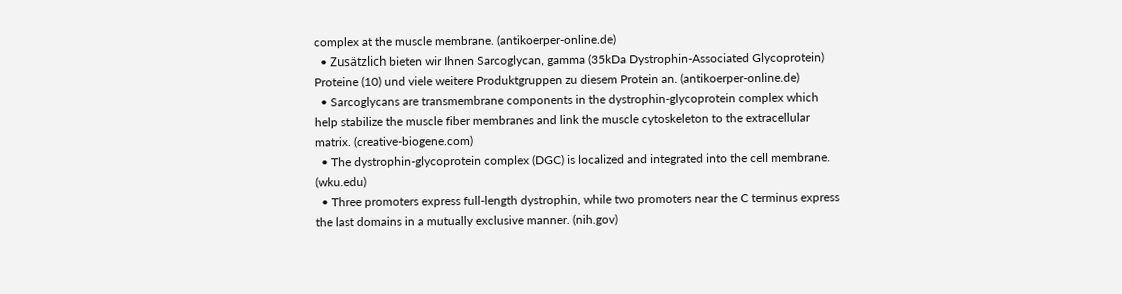complex at the muscle membrane. (antikoerper-online.de)
  • Zusätzlich bieten wir Ihnen Sarcoglycan, gamma (35kDa Dystrophin-Associated Glycoprotein) Proteine (10) und viele weitere Produktgruppen zu diesem Protein an. (antikoerper-online.de)
  • Sarcoglycans are transmembrane components in the dystrophin-glycoprotein complex which help stabilize the muscle fiber membranes and link the muscle cytoskeleton to the extracellular matrix. (creative-biogene.com)
  • The dystrophin-glycoprotein complex (DGC) is localized and integrated into the cell membrane. (wku.edu)
  • Three promoters express full-length dystrophin, while two promoters near the C terminus express the last domains in a mutually exclusive manner. (nih.gov)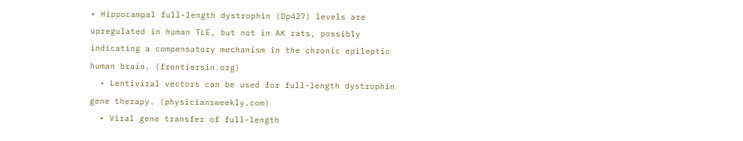• Hippocampal full-length dystrophin (Dp427) levels are upregulated in human TLE, but not in AK rats, possibly indicating a compensatory mechanism in the chronic epileptic human brain. (frontiersin.org)
  • Lentiviral vectors can be used for full-length dystrophin gene therapy. (physiciansweekly.com)
  • Viral gene transfer of full-length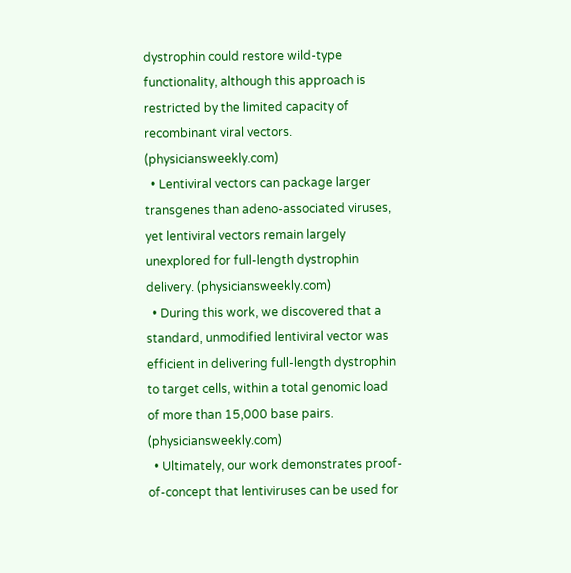dystrophin could restore wild-type functionality, although this approach is restricted by the limited capacity of recombinant viral vectors. (physiciansweekly.com)
  • Lentiviral vectors can package larger transgenes than adeno-associated viruses, yet lentiviral vectors remain largely unexplored for full-length dystrophin delivery. (physiciansweekly.com)
  • During this work, we discovered that a standard, unmodified lentiviral vector was efficient in delivering full-length dystrophin to target cells, within a total genomic load of more than 15,000 base pairs. (physiciansweekly.com)
  • Ultimately, our work demonstrates proof-of-concept that lentiviruses can be used for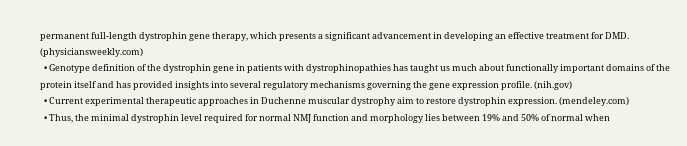permanent full-length dystrophin gene therapy, which presents a significant advancement in developing an effective treatment for DMD. (physiciansweekly.com)
  • Genotype definition of the dystrophin gene in patients with dystrophinopathies has taught us much about functionally important domains of the protein itself and has provided insights into several regulatory mechanisms governing the gene expression profile. (nih.gov)
  • Current experimental therapeutic approaches in Duchenne muscular dystrophy aim to restore dystrophin expression. (mendeley.com)
  • Thus, the minimal dystrophin level required for normal NMJ function and morphology lies between 19% and 50% of normal when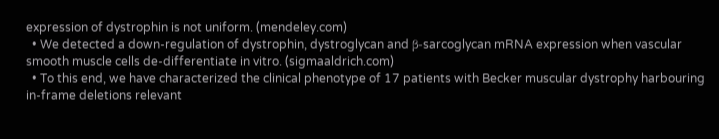expression of dystrophin is not uniform. (mendeley.com)
  • We detected a down-regulation of dystrophin, dystroglycan and β-sarcoglycan mRNA expression when vascular smooth muscle cells de-differentiate in vitro. (sigmaaldrich.com)
  • To this end, we have characterized the clinical phenotype of 17 patients with Becker muscular dystrophy harbouring in-frame deletions relevant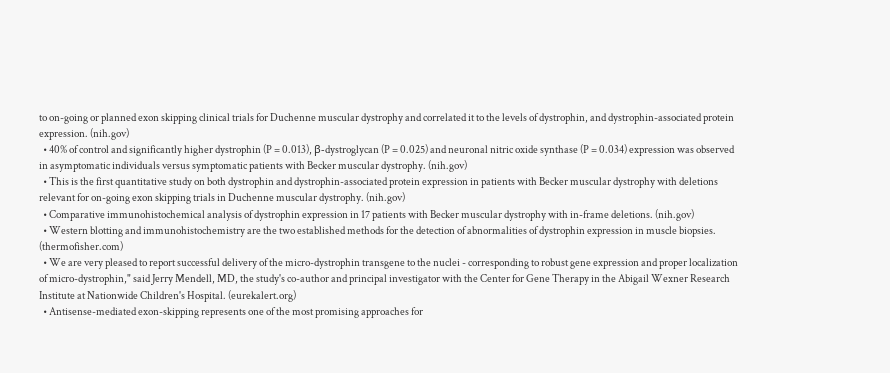to on-going or planned exon skipping clinical trials for Duchenne muscular dystrophy and correlated it to the levels of dystrophin, and dystrophin-associated protein expression. (nih.gov)
  • 40% of control and significantly higher dystrophin (P = 0.013), β-dystroglycan (P = 0.025) and neuronal nitric oxide synthase (P = 0.034) expression was observed in asymptomatic individuals versus symptomatic patients with Becker muscular dystrophy. (nih.gov)
  • This is the first quantitative study on both dystrophin and dystrophin-associated protein expression in patients with Becker muscular dystrophy with deletions relevant for on-going exon skipping trials in Duchenne muscular dystrophy. (nih.gov)
  • Comparative immunohistochemical analysis of dystrophin expression in 17 patients with Becker muscular dystrophy with in-frame deletions. (nih.gov)
  • Western blotting and immunohistochemistry are the two established methods for the detection of abnormalities of dystrophin expression in muscle biopsies. (thermofisher.com)
  • We are very pleased to report successful delivery of the micro-dystrophin transgene to the nuclei - corresponding to robust gene expression and proper localization of micro-dystrophin," said Jerry Mendell, MD, the study's co-author and principal investigator with the Center for Gene Therapy in the Abigail Wexner Research Institute at Nationwide Children's Hospital. (eurekalert.org)
  • Antisense-mediated exon-skipping represents one of the most promising approaches for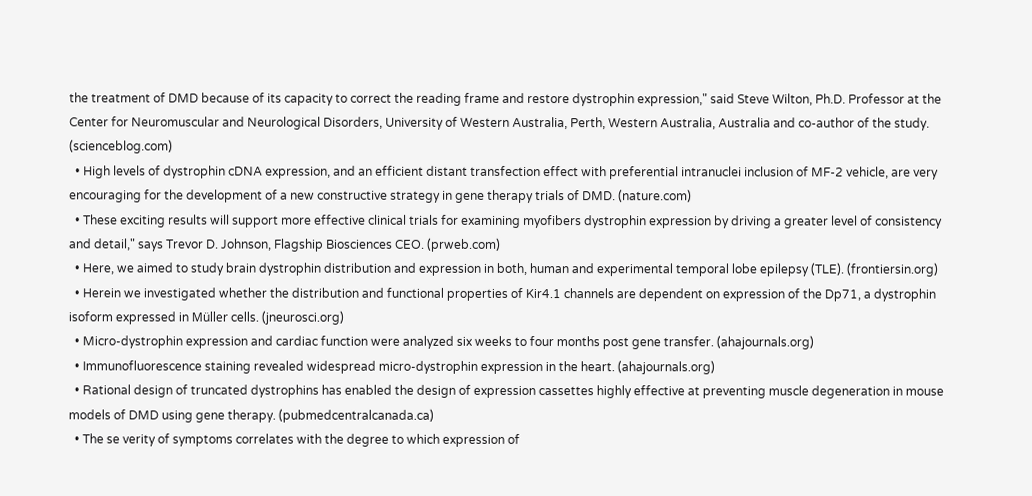the treatment of DMD because of its capacity to correct the reading frame and restore dystrophin expression," said Steve Wilton, Ph.D. Professor at the Center for Neuromuscular and Neurological Disorders, University of Western Australia, Perth, Western Australia, Australia and co-author of the study. (scienceblog.com)
  • High levels of dystrophin cDNA expression, and an efficient distant transfection effect with preferential intranuclei inclusion of MF-2 vehicle, are very encouraging for the development of a new constructive strategy in gene therapy trials of DMD. (nature.com)
  • These exciting results will support more effective clinical trials for examining myofibers dystrophin expression by driving a greater level of consistency and detail," says Trevor D. Johnson, Flagship Biosciences CEO. (prweb.com)
  • Here, we aimed to study brain dystrophin distribution and expression in both, human and experimental temporal lobe epilepsy (TLE). (frontiersin.org)
  • Herein we investigated whether the distribution and functional properties of Kir4.1 channels are dependent on expression of the Dp71, a dystrophin isoform expressed in Müller cells. (jneurosci.org)
  • Micro-dystrophin expression and cardiac function were analyzed six weeks to four months post gene transfer. (ahajournals.org)
  • Immunofluorescence staining revealed widespread micro-dystrophin expression in the heart. (ahajournals.org)
  • Rational design of truncated dystrophins has enabled the design of expression cassettes highly effective at preventing muscle degeneration in mouse models of DMD using gene therapy. (pubmedcentralcanada.ca)
  • The se verity of symptoms correlates with the degree to which expression of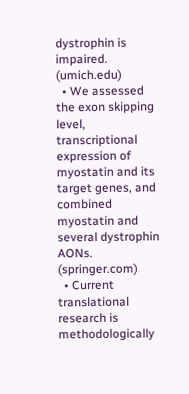dystrophin is impaired. (umich.edu)
  • We assessed the exon skipping level, transcriptional expression of myostatin and its target genes, and combined myostatin and several dystrophin AONs. (springer.com)
  • Current translational research is methodologically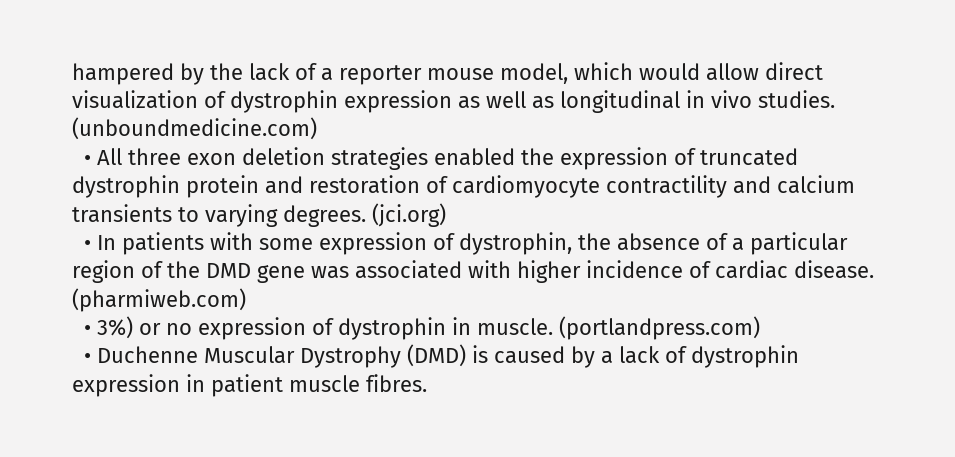hampered by the lack of a reporter mouse model, which would allow direct visualization of dystrophin expression as well as longitudinal in vivo studies. (unboundmedicine.com)
  • All three exon deletion strategies enabled the expression of truncated dystrophin protein and restoration of cardiomyocyte contractility and calcium transients to varying degrees. (jci.org)
  • In patients with some expression of dystrophin, the absence of a particular region of the DMD gene was associated with higher incidence of cardiac disease. (pharmiweb.com)
  • 3%) or no expression of dystrophin in muscle. (portlandpress.com)
  • Duchenne Muscular Dystrophy (DMD) is caused by a lack of dystrophin expression in patient muscle fibres.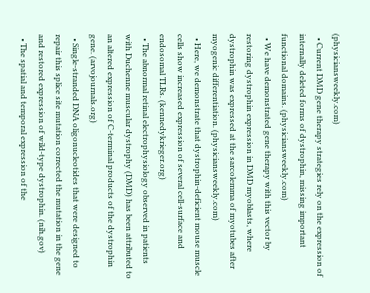(physiciansweekly.com)
  • Current DMD gene therapy strategies rely on the expression of internally deleted forms of dystrophin, missing important functional domains. (physiciansweekly.com)
  • We have demonstrated gene therapy with this vector by restoring dystrophin expression in DMD myoblasts, where dystrophin was expressed at the sarcolemma of myotubes after myogenic differentiation. (physiciansweekly.com)
  • Here, we demonstrate that dystrophin-deficient mouse muscle cells show increased expression of several cell-surface and endosomal TLRs. (kennedykrieger.org)
  • The abnormal retinal electrophysiology observed in patients with Duchenne muscular dystrophy (DMD) has been attributed to an altered expression of C-terminal products of the dystrophin gene. (arvojournals.org)
  • Single-stranded DNA oligonucleotides that were designed to repair this splice site mutation corrected the mutation in the gene and restored expression of wild-type dystrophin. (nih.gov)
  • The spatial and temporal expression of the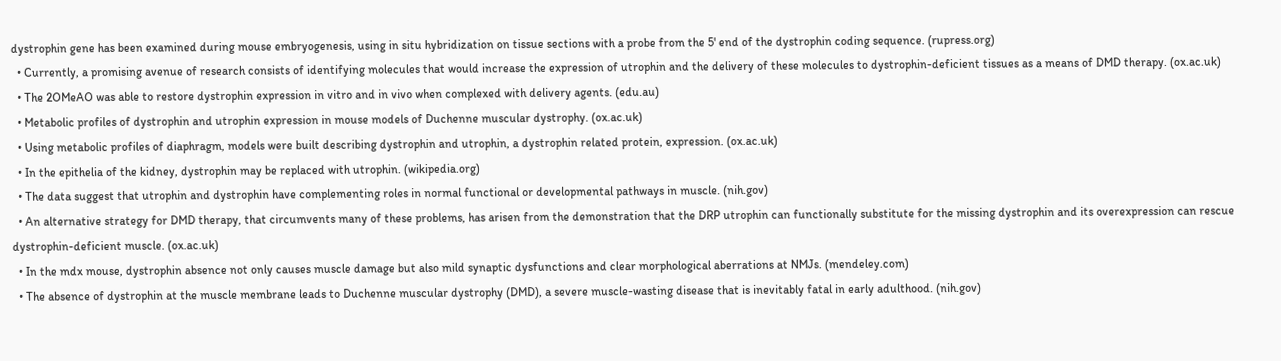dystrophin gene has been examined during mouse embryogenesis, using in situ hybridization on tissue sections with a probe from the 5' end of the dystrophin coding sequence. (rupress.org)
  • Currently, a promising avenue of research consists of identifying molecules that would increase the expression of utrophin and the delivery of these molecules to dystrophin-deficient tissues as a means of DMD therapy. (ox.ac.uk)
  • The 2OMeAO was able to restore dystrophin expression in vitro and in vivo when complexed with delivery agents. (edu.au)
  • Metabolic profiles of dystrophin and utrophin expression in mouse models of Duchenne muscular dystrophy. (ox.ac.uk)
  • Using metabolic profiles of diaphragm, models were built describing dystrophin and utrophin, a dystrophin related protein, expression. (ox.ac.uk)
  • In the epithelia of the kidney, dystrophin may be replaced with utrophin. (wikipedia.org)
  • The data suggest that utrophin and dystrophin have complementing roles in normal functional or developmental pathways in muscle. (nih.gov)
  • An alternative strategy for DMD therapy, that circumvents many of these problems, has arisen from the demonstration that the DRP utrophin can functionally substitute for the missing dystrophin and its overexpression can rescue dystrophin-deficient muscle. (ox.ac.uk)
  • In the mdx mouse, dystrophin absence not only causes muscle damage but also mild synaptic dysfunctions and clear morphological aberrations at NMJs. (mendeley.com)
  • The absence of dystrophin at the muscle membrane leads to Duchenne muscular dystrophy (DMD), a severe muscle-wasting disease that is inevitably fatal in early adulthood. (nih.gov)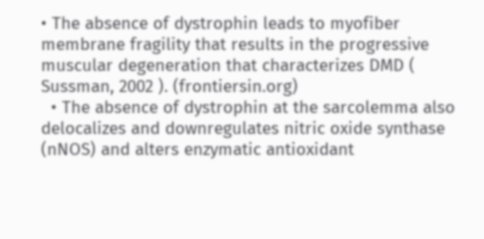• The absence of dystrophin leads to myofiber membrane fragility that results in the progressive muscular degeneration that characterizes DMD ( Sussman, 2002 ). (frontiersin.org)
  • The absence of dystrophin at the sarcolemma also delocalizes and downregulates nitric oxide synthase (nNOS) and alters enzymatic antioxidant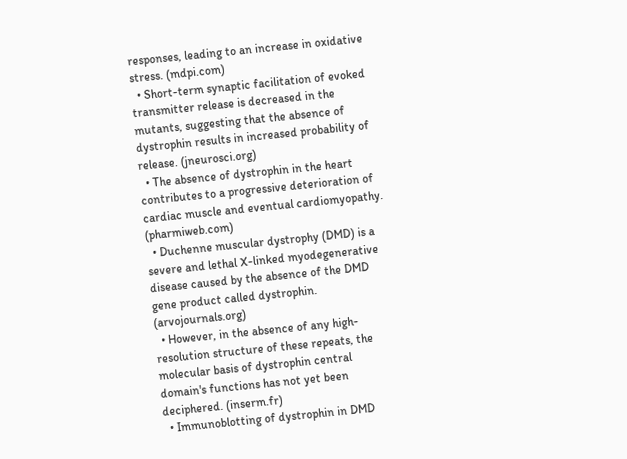responses, leading to an increase in oxidative stress. (mdpi.com)
  • Short-term synaptic facilitation of evoked transmitter release is decreased in the mutants, suggesting that the absence of dystrophin results in increased probability of release. (jneurosci.org)
  • The absence of dystrophin in the heart contributes to a progressive deterioration of cardiac muscle and eventual cardiomyopathy. (pharmiweb.com)
  • Duchenne muscular dystrophy (DMD) is a severe and lethal X-linked myodegenerative disease caused by the absence of the DMD gene product called dystrophin. (arvojournals.org)
  • However, in the absence of any high-resolution structure of these repeats, the molecular basis of dystrophin central domain's functions has not yet been deciphered. (inserm.fr)
  • Immunoblotting of dystrophin in DMD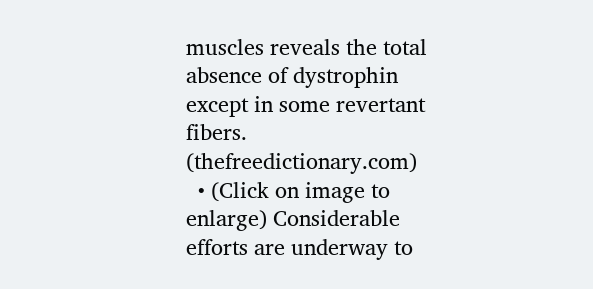muscles reveals the total absence of dystrophin except in some revertant fibers. (thefreedictionary.com)
  • (Click on image to enlarge) Considerable efforts are underway to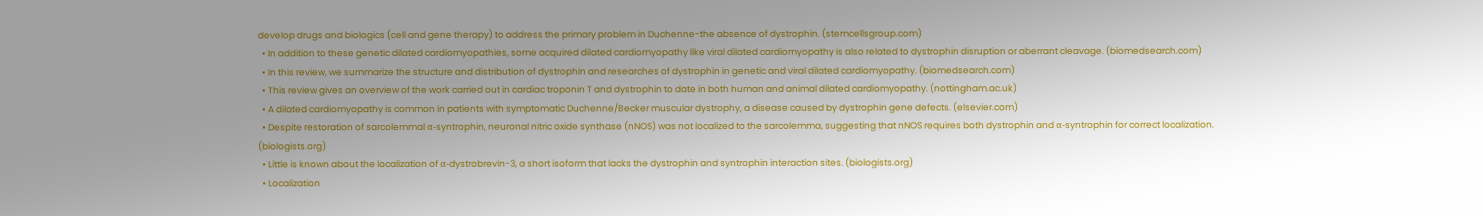develop drugs and biologics (cell and gene therapy) to address the primary problem in Duchenne-the absence of dystrophin. (stemcellsgroup.com)
  • In addition to these genetic dilated cardiomyopathies, some acquired dilated cardiomyopathy like viral dilated cardiomyopathy is also related to dystrophin disruption or aberrant cleavage. (biomedsearch.com)
  • In this review, we summarize the structure and distribution of dystrophin and researches of dystrophin in genetic and viral dilated cardiomyopathy. (biomedsearch.com)
  • This review gives an overview of the work carried out in cardiac troponin T and dystrophin to date in both human and animal dilated cardiomyopathy. (nottingham.ac.uk)
  • A dilated cardiomyopathy is common in patients with symptomatic Duchenne/Becker muscular dystrophy, a disease caused by dystrophin gene defects. (elsevier.com)
  • Despite restoration of sarcolemmal α-syntrophin, neuronal nitric oxide synthase (nNOS) was not localized to the sarcolemma, suggesting that nNOS requires both dystrophin and α-syntrophin for correct localization. (biologists.org)
  • Little is known about the localization of α-dystrobrevin-3, a short isoform that lacks the dystrophin and syntrophin interaction sites. (biologists.org)
  • Localization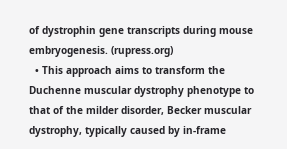of dystrophin gene transcripts during mouse embryogenesis. (rupress.org)
  • This approach aims to transform the Duchenne muscular dystrophy phenotype to that of the milder disorder, Becker muscular dystrophy, typically caused by in-frame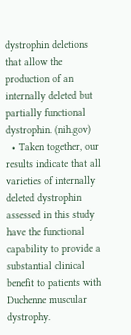dystrophin deletions that allow the production of an internally deleted but partially functional dystrophin. (nih.gov)
  • Taken together, our results indicate that all varieties of internally deleted dystrophin assessed in this study have the functional capability to provide a substantial clinical benefit to patients with Duchenne muscular dystrophy.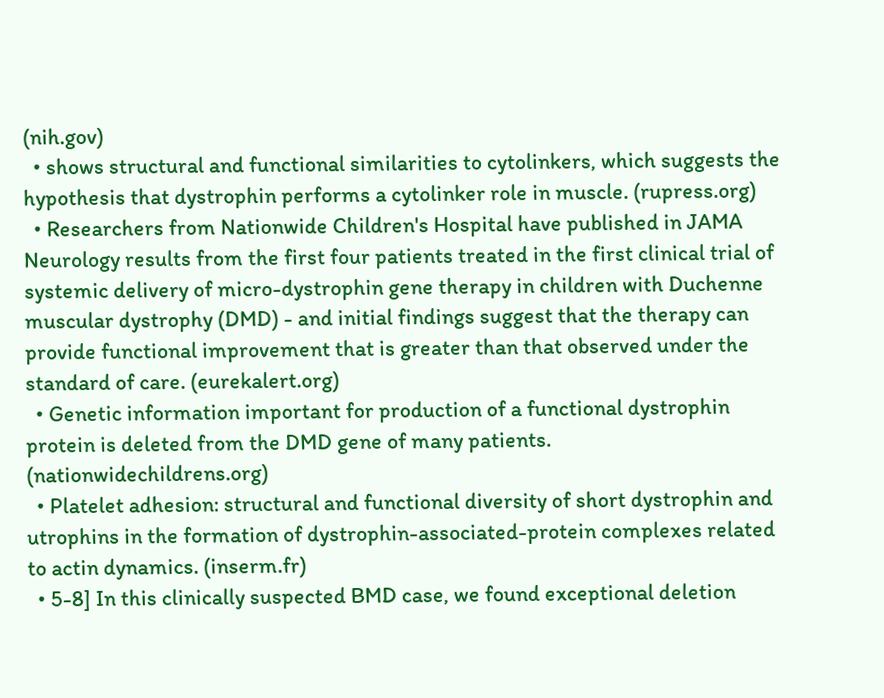(nih.gov)
  • shows structural and functional similarities to cytolinkers, which suggests the hypothesis that dystrophin performs a cytolinker role in muscle. (rupress.org)
  • Researchers from Nationwide Children's Hospital have published in JAMA Neurology results from the first four patients treated in the first clinical trial of systemic delivery of micro-dystrophin gene therapy in children with Duchenne muscular dystrophy (DMD) - and initial findings suggest that the therapy can provide functional improvement that is greater than that observed under the standard of care. (eurekalert.org)
  • Genetic information important for production of a functional dystrophin protein is deleted from the DMD gene of many patients. (nationwidechildrens.org)
  • Platelet adhesion: structural and functional diversity of short dystrophin and utrophins in the formation of dystrophin-associated-protein complexes related to actin dynamics. (inserm.fr)
  • 5-8] In this clinically suspected BMD case, we found exceptional deletion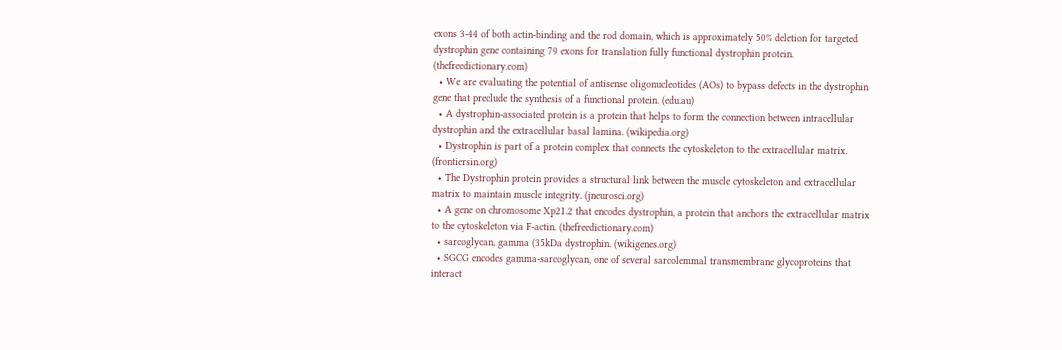exons 3-44 of both actin-binding and the rod domain, which is approximately 50% deletion for targeted dystrophin gene containing 79 exons for translation fully functional dystrophin protein. (thefreedictionary.com)
  • We are evaluating the potential of antisense oligonucleotides (AOs) to bypass defects in the dystrophin gene that preclude the synthesis of a functional protein. (edu.au)
  • A dystrophin-associated protein is a protein that helps to form the connection between intracellular dystrophin and the extracellular basal lamina. (wikipedia.org)
  • Dystrophin is part of a protein complex that connects the cytoskeleton to the extracellular matrix. (frontiersin.org)
  • The Dystrophin protein provides a structural link between the muscle cytoskeleton and extracellular matrix to maintain muscle integrity. (jneurosci.org)
  • A gene on chromosome Xp21.2 that encodes dystrophin, a protein that anchors the extracellular matrix to the cytoskeleton via F-actin. (thefreedictionary.com)
  • sarcoglycan, gamma (35kDa dystrophin. (wikigenes.org)
  • SGCG encodes gamma-sarcoglycan, one of several sarcolemmal transmembrane glycoproteins that interact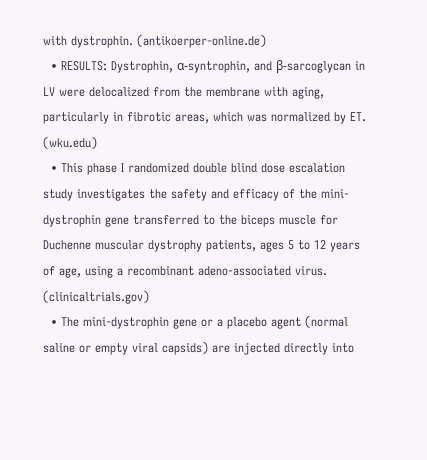with dystrophin. (antikoerper-online.de)
  • RESULTS: Dystrophin, α-syntrophin, and β-sarcoglycan in LV were delocalized from the membrane with aging, particularly in fibrotic areas, which was normalized by ET. (wku.edu)
  • This phase I randomized double blind dose escalation study investigates the safety and efficacy of the mini-dystrophin gene transferred to the biceps muscle for Duchenne muscular dystrophy patients, ages 5 to 12 years of age, using a recombinant adeno-associated virus. (clinicaltrials.gov)
  • The mini-dystrophin gene or a placebo agent (normal saline or empty viral capsids) are injected directly into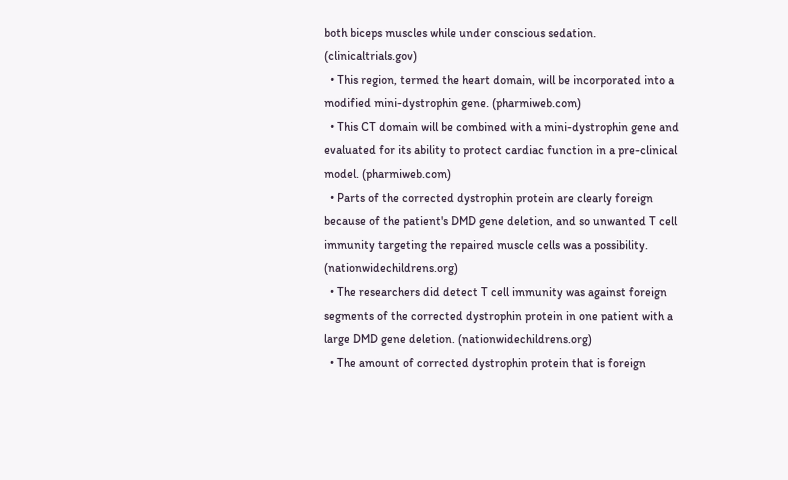both biceps muscles while under conscious sedation. (clinicaltrials.gov)
  • This region, termed the heart domain, will be incorporated into a modified mini-dystrophin gene. (pharmiweb.com)
  • This CT domain will be combined with a mini-dystrophin gene and evaluated for its ability to protect cardiac function in a pre-clinical model. (pharmiweb.com)
  • Parts of the corrected dystrophin protein are clearly foreign because of the patient's DMD gene deletion, and so unwanted T cell immunity targeting the repaired muscle cells was a possibility. (nationwidechildrens.org)
  • The researchers did detect T cell immunity was against foreign segments of the corrected dystrophin protein in one patient with a large DMD gene deletion. (nationwidechildrens.org)
  • The amount of corrected dystrophin protein that is foreign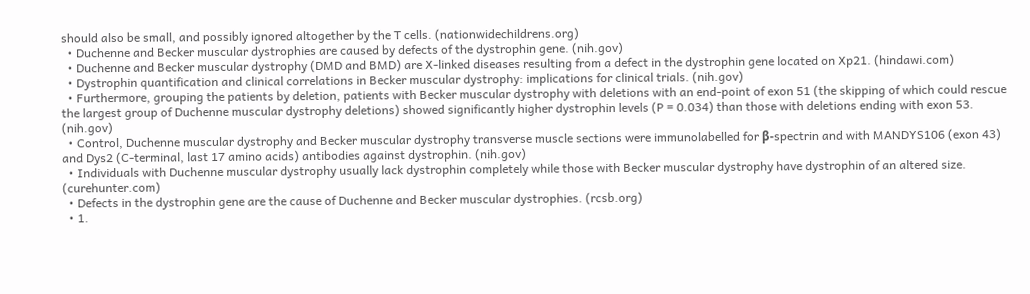should also be small, and possibly ignored altogether by the T cells. (nationwidechildrens.org)
  • Duchenne and Becker muscular dystrophies are caused by defects of the dystrophin gene. (nih.gov)
  • Duchenne and Becker muscular dystrophy (DMD and BMD) are X-linked diseases resulting from a defect in the dystrophin gene located on Xp21. (hindawi.com)
  • Dystrophin quantification and clinical correlations in Becker muscular dystrophy: implications for clinical trials. (nih.gov)
  • Furthermore, grouping the patients by deletion, patients with Becker muscular dystrophy with deletions with an end-point of exon 51 (the skipping of which could rescue the largest group of Duchenne muscular dystrophy deletions) showed significantly higher dystrophin levels (P = 0.034) than those with deletions ending with exon 53. (nih.gov)
  • Control, Duchenne muscular dystrophy and Becker muscular dystrophy transverse muscle sections were immunolabelled for β-spectrin and with MANDYS106 (exon 43) and Dys2 (C-terminal, last 17 amino acids) antibodies against dystrophin. (nih.gov)
  • Individuals with Duchenne muscular dystrophy usually lack dystrophin completely while those with Becker muscular dystrophy have dystrophin of an altered size. (curehunter.com)
  • Defects in the dystrophin gene are the cause of Duchenne and Becker muscular dystrophies. (rcsb.org)
  • 1.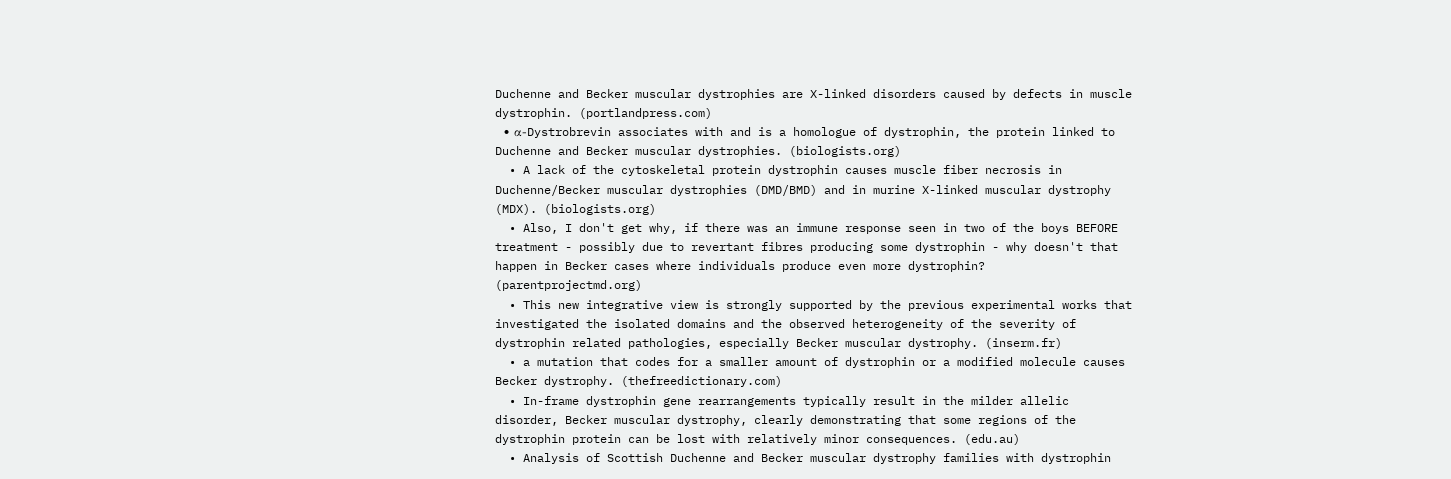Duchenne and Becker muscular dystrophies are X-linked disorders caused by defects in muscle dystrophin. (portlandpress.com)
  • α-Dystrobrevin associates with and is a homologue of dystrophin, the protein linked to Duchenne and Becker muscular dystrophies. (biologists.org)
  • A lack of the cytoskeletal protein dystrophin causes muscle fiber necrosis in Duchenne/Becker muscular dystrophies (DMD/BMD) and in murine X-linked muscular dystrophy (MDX). (biologists.org)
  • Also, I don't get why, if there was an immune response seen in two of the boys BEFORE treatment - possibly due to revertant fibres producing some dystrophin - why doesn't that happen in Becker cases where individuals produce even more dystrophin? (parentprojectmd.org)
  • This new integrative view is strongly supported by the previous experimental works that investigated the isolated domains and the observed heterogeneity of the severity of dystrophin related pathologies, especially Becker muscular dystrophy. (inserm.fr)
  • a mutation that codes for a smaller amount of dystrophin or a modified molecule causes Becker dystrophy. (thefreedictionary.com)
  • In-frame dystrophin gene rearrangements typically result in the milder allelic disorder, Becker muscular dystrophy, clearly demonstrating that some regions of the dystrophin protein can be lost with relatively minor consequences. (edu.au)
  • Analysis of Scottish Duchenne and Becker muscular dystrophy families with dystrophin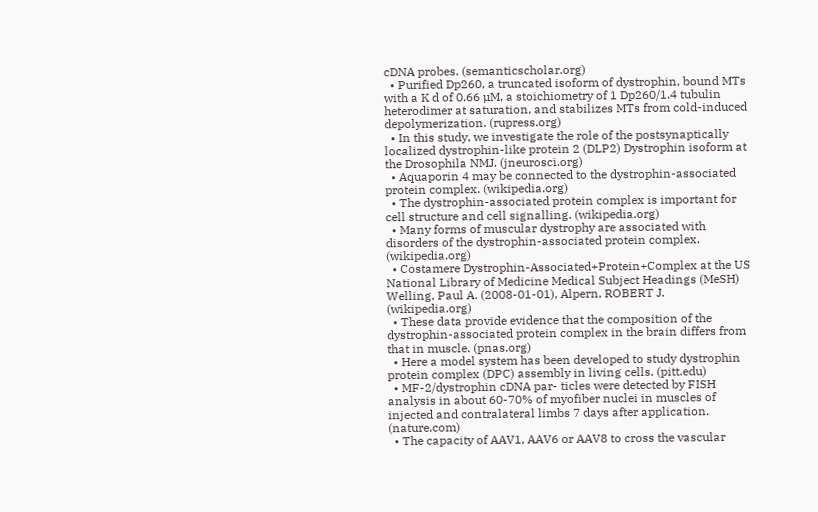cDNA probes. (semanticscholar.org)
  • Purified Dp260, a truncated isoform of dystrophin, bound MTs with a K d of 0.66 µM, a stoichiometry of 1 Dp260/1.4 tubulin heterodimer at saturation, and stabilizes MTs from cold-induced depolymerization. (rupress.org)
  • In this study, we investigate the role of the postsynaptically localized dystrophin-like protein 2 (DLP2) Dystrophin isoform at the Drosophila NMJ. (jneurosci.org)
  • Aquaporin 4 may be connected to the dystrophin-associated protein complex. (wikipedia.org)
  • The dystrophin-associated protein complex is important for cell structure and cell signalling. (wikipedia.org)
  • Many forms of muscular dystrophy are associated with disorders of the dystrophin-associated protein complex. (wikipedia.org)
  • Costamere Dystrophin-Associated+Protein+Complex at the US National Library of Medicine Medical Subject Headings (MeSH) Welling, Paul A. (2008-01-01), Alpern, ROBERT J. (wikipedia.org)
  • These data provide evidence that the composition of the dystrophin-associated protein complex in the brain differs from that in muscle. (pnas.org)
  • Here a model system has been developed to study dystrophin protein complex (DPC) assembly in living cells. (pitt.edu)
  • MF-2/dystrophin cDNA par- ticles were detected by FISH analysis in about 60-70% of myofiber nuclei in muscles of injected and contralateral limbs 7 days after application. (nature.com)
  • The capacity of AAV1, AAV6 or AAV8 to cross the vascular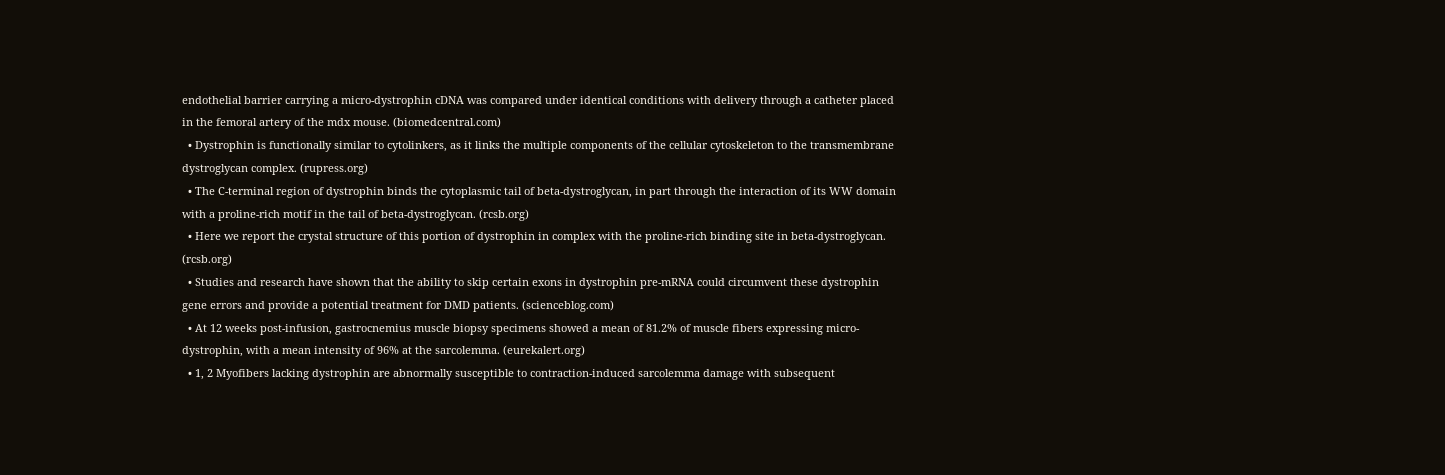endothelial barrier carrying a micro-dystrophin cDNA was compared under identical conditions with delivery through a catheter placed in the femoral artery of the mdx mouse. (biomedcentral.com)
  • Dystrophin is functionally similar to cytolinkers, as it links the multiple components of the cellular cytoskeleton to the transmembrane dystroglycan complex. (rupress.org)
  • The C-terminal region of dystrophin binds the cytoplasmic tail of beta-dystroglycan, in part through the interaction of its WW domain with a proline-rich motif in the tail of beta-dystroglycan. (rcsb.org)
  • Here we report the crystal structure of this portion of dystrophin in complex with the proline-rich binding site in beta-dystroglycan. (rcsb.org)
  • Studies and research have shown that the ability to skip certain exons in dystrophin pre-mRNA could circumvent these dystrophin gene errors and provide a potential treatment for DMD patients. (scienceblog.com)
  • At 12 weeks post-infusion, gastrocnemius muscle biopsy specimens showed a mean of 81.2% of muscle fibers expressing micro-dystrophin, with a mean intensity of 96% at the sarcolemma. (eurekalert.org)
  • 1, 2 Myofibers lacking dystrophin are abnormally susceptible to contraction-induced sarcolemma damage with subsequent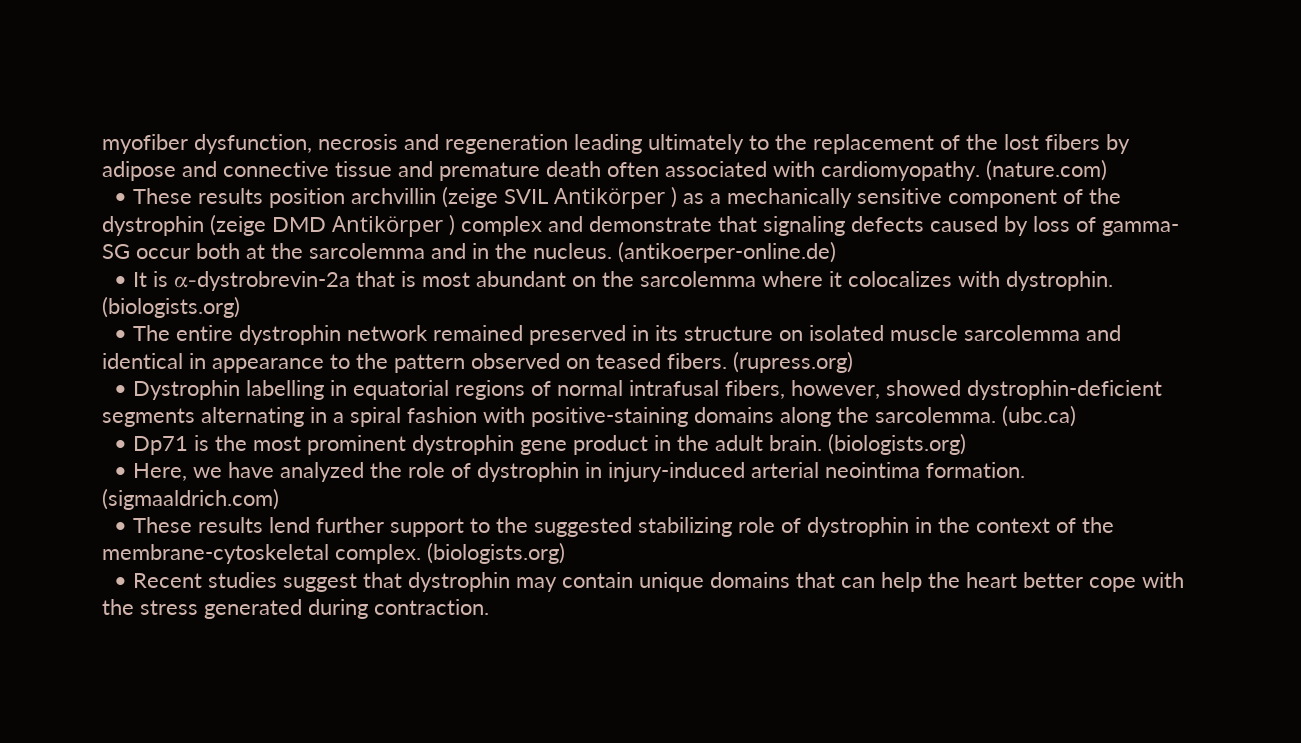myofiber dysfunction, necrosis and regeneration leading ultimately to the replacement of the lost fibers by adipose and connective tissue and premature death often associated with cardiomyopathy. (nature.com)
  • These results position archvillin (zeige SVIL Antikörper ) as a mechanically sensitive component of the dystrophin (zeige DMD Antikörper ) complex and demonstrate that signaling defects caused by loss of gamma-SG occur both at the sarcolemma and in the nucleus. (antikoerper-online.de)
  • It is α-dystrobrevin-2a that is most abundant on the sarcolemma where it colocalizes with dystrophin. (biologists.org)
  • The entire dystrophin network remained preserved in its structure on isolated muscle sarcolemma and identical in appearance to the pattern observed on teased fibers. (rupress.org)
  • Dystrophin labelling in equatorial regions of normal intrafusal fibers, however, showed dystrophin-deficient segments alternating in a spiral fashion with positive-staining domains along the sarcolemma. (ubc.ca)
  • Dp71 is the most prominent dystrophin gene product in the adult brain. (biologists.org)
  • Here, we have analyzed the role of dystrophin in injury-induced arterial neointima formation. (sigmaaldrich.com)
  • These results lend further support to the suggested stabilizing role of dystrophin in the context of the membrane-cytoskeletal complex. (biologists.org)
  • Recent studies suggest that dystrophin may contain unique domains that can help the heart better cope with the stress generated during contraction.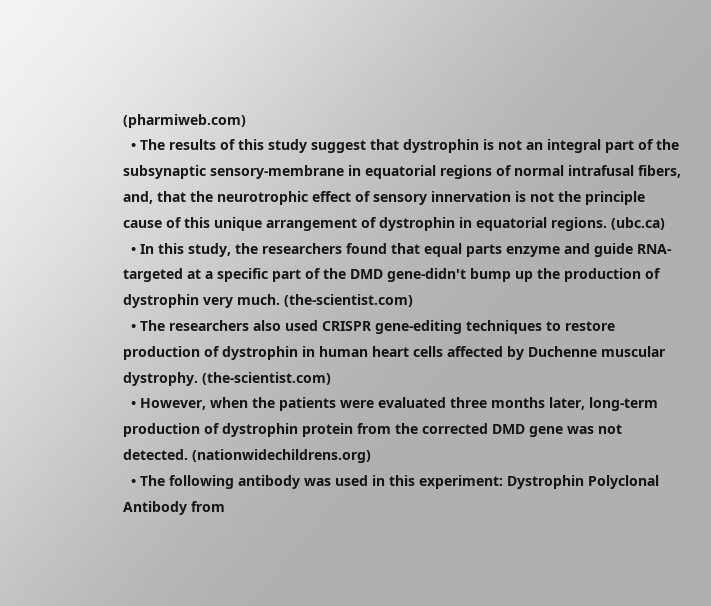(pharmiweb.com)
  • The results of this study suggest that dystrophin is not an integral part of the subsynaptic sensory-membrane in equatorial regions of normal intrafusal fibers, and, that the neurotrophic effect of sensory innervation is not the principle cause of this unique arrangement of dystrophin in equatorial regions. (ubc.ca)
  • In this study, the researchers found that equal parts enzyme and guide RNA-targeted at a specific part of the DMD gene-didn't bump up the production of dystrophin very much. (the-scientist.com)
  • The researchers also used CRISPR gene-editing techniques to restore production of dystrophin in human heart cells affected by Duchenne muscular dystrophy. (the-scientist.com)
  • However, when the patients were evaluated three months later, long-term production of dystrophin protein from the corrected DMD gene was not detected. (nationwidechildrens.org)
  • The following antibody was used in this experiment: Dystrophin Polyclonal Antibody from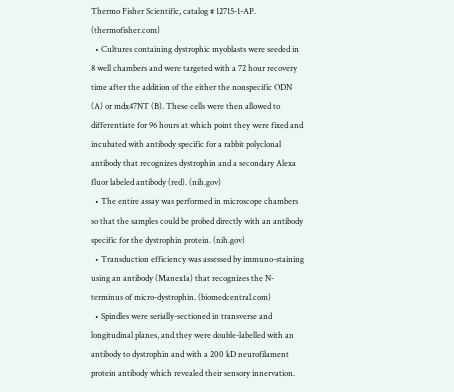Thermo Fisher Scientific, catalog # 12715-1-AP. (thermofisher.com)
  • Cultures containing dystrophic myoblasts were seeded in 8 well chambers and were targeted with a 72 hour recovery time after the addition of the either the nonspecific ODN (A) or mdx47NT (B). These cells were then allowed to differentiate for 96 hours at which point they were fixed and incubated with antibody specific for a rabbit polyclonal antibody that recognizes dystrophin and a secondary Alexa fluor labeled antibody (red). (nih.gov)
  • The entire assay was performed in microscope chambers so that the samples could be probed directly with an antibody specific for the dystrophin protein. (nih.gov)
  • Transduction efficiency was assessed by immuno-staining using an antibody (Manex1a) that recognizes the N-terminus of micro-dystrophin. (biomedcentral.com)
  • Spindles were serially-sectioned in transverse and longitudinal planes, and they were double-labelled with an antibody to dystrophin and with a 200 kD neurofilament protein antibody which revealed their sensory innervation.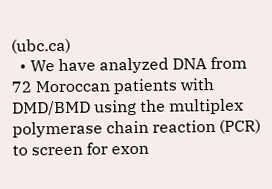(ubc.ca)
  • We have analyzed DNA from 72 Moroccan patients with DMD/BMD using the multiplex polymerase chain reaction (PCR) to screen for exon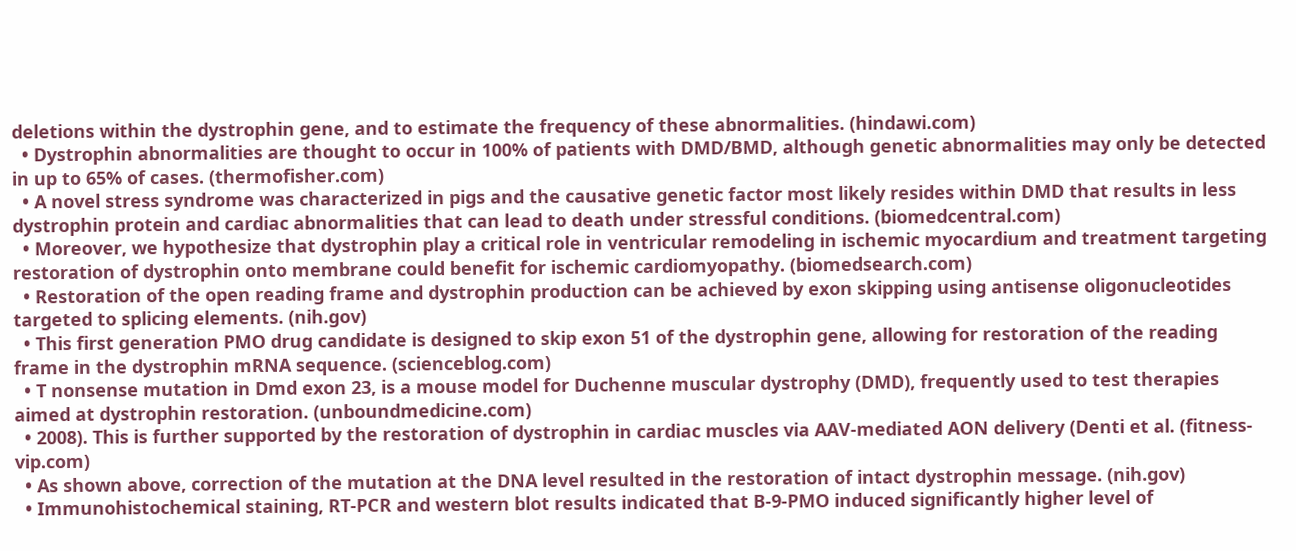deletions within the dystrophin gene, and to estimate the frequency of these abnormalities. (hindawi.com)
  • Dystrophin abnormalities are thought to occur in 100% of patients with DMD/BMD, although genetic abnormalities may only be detected in up to 65% of cases. (thermofisher.com)
  • A novel stress syndrome was characterized in pigs and the causative genetic factor most likely resides within DMD that results in less dystrophin protein and cardiac abnormalities that can lead to death under stressful conditions. (biomedcentral.com)
  • Moreover, we hypothesize that dystrophin play a critical role in ventricular remodeling in ischemic myocardium and treatment targeting restoration of dystrophin onto membrane could benefit for ischemic cardiomyopathy. (biomedsearch.com)
  • Restoration of the open reading frame and dystrophin production can be achieved by exon skipping using antisense oligonucleotides targeted to splicing elements. (nih.gov)
  • This first generation PMO drug candidate is designed to skip exon 51 of the dystrophin gene, allowing for restoration of the reading frame in the dystrophin mRNA sequence. (scienceblog.com)
  • T nonsense mutation in Dmd exon 23, is a mouse model for Duchenne muscular dystrophy (DMD), frequently used to test therapies aimed at dystrophin restoration. (unboundmedicine.com)
  • 2008). This is further supported by the restoration of dystrophin in cardiac muscles via AAV-mediated AON delivery (Denti et al. (fitness-vip.com)
  • As shown above, correction of the mutation at the DNA level resulted in the restoration of intact dystrophin message. (nih.gov)
  • Immunohistochemical staining, RT-PCR and western blot results indicated that B-9-PMO induced significantly higher level of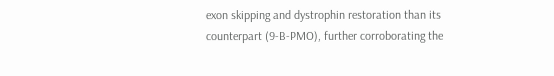exon skipping and dystrophin restoration than its counterpart (9-B-PMO), further corroborating the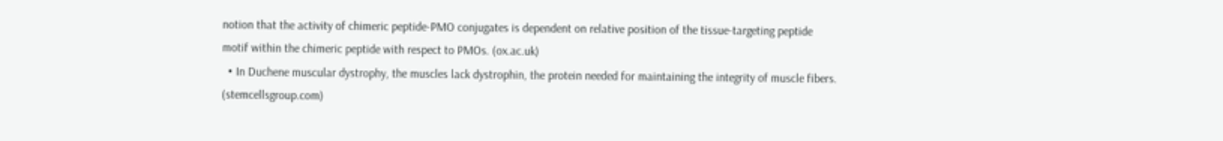notion that the activity of chimeric peptide-PMO conjugates is dependent on relative position of the tissue-targeting peptide motif within the chimeric peptide with respect to PMOs. (ox.ac.uk)
  • In Duchene muscular dystrophy, the muscles lack dystrophin, the protein needed for maintaining the integrity of muscle fibers. (stemcellsgroup.com)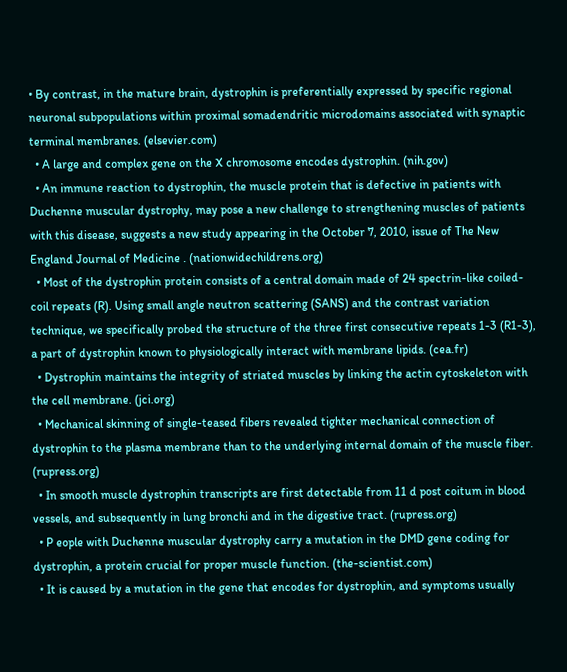• By contrast, in the mature brain, dystrophin is preferentially expressed by specific regional neuronal subpopulations within proximal somadendritic microdomains associated with synaptic terminal membranes. (elsevier.com)
  • A large and complex gene on the X chromosome encodes dystrophin. (nih.gov)
  • An immune reaction to dystrophin, the muscle protein that is defective in patients with Duchenne muscular dystrophy, may pose a new challenge to strengthening muscles of patients with this disease, suggests a new study appearing in the October 7, 2010, issue of The New England Journal of Medicine . (nationwidechildrens.org)
  • Most of the dystrophin protein consists of a central domain made of 24 spectrin-like coiled-coil repeats (R). Using small angle neutron scattering (SANS) and the contrast variation technique, we specifically probed the structure of the three first consecutive repeats 1-3 (R1-3), a part of dystrophin known to physiologically interact with membrane lipids. (cea.fr)
  • Dystrophin maintains the integrity of striated muscles by linking the actin cytoskeleton with the cell membrane. (jci.org)
  • Mechanical skinning of single-teased fibers revealed tighter mechanical connection of dystrophin to the plasma membrane than to the underlying internal domain of the muscle fiber. (rupress.org)
  • In smooth muscle dystrophin transcripts are first detectable from 11 d post coitum in blood vessels, and subsequently in lung bronchi and in the digestive tract. (rupress.org)
  • P eople with Duchenne muscular dystrophy carry a mutation in the DMD gene coding for dystrophin, a protein crucial for proper muscle function. (the-scientist.com)
  • It is caused by a mutation in the gene that encodes for dystrophin, and symptoms usually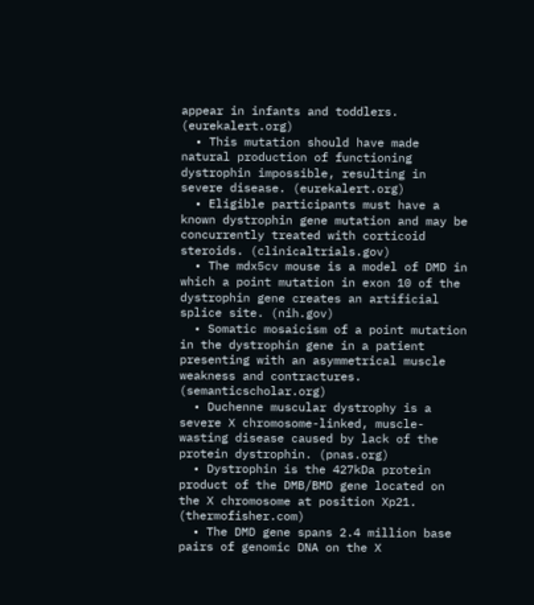appear in infants and toddlers. (eurekalert.org)
  • This mutation should have made natural production of functioning dystrophin impossible, resulting in severe disease. (eurekalert.org)
  • Eligible participants must have a known dystrophin gene mutation and may be concurrently treated with corticoid steroids. (clinicaltrials.gov)
  • The mdx5cv mouse is a model of DMD in which a point mutation in exon 10 of the dystrophin gene creates an artificial splice site. (nih.gov)
  • Somatic mosaicism of a point mutation in the dystrophin gene in a patient presenting with an asymmetrical muscle weakness and contractures. (semanticscholar.org)
  • Duchenne muscular dystrophy is a severe X chromosome-linked, muscle-wasting disease caused by lack of the protein dystrophin. (pnas.org)
  • Dystrophin is the 427kDa protein product of the DMB/BMD gene located on the X chromosome at position Xp21. (thermofisher.com)
  • The DMD gene spans 2.4 million base pairs of genomic DNA on the X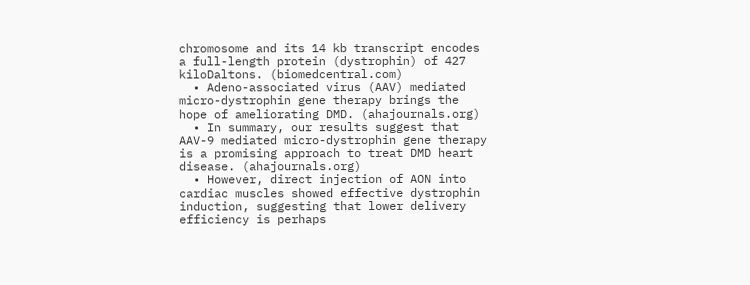chromosome and its 14 kb transcript encodes a full-length protein (dystrophin) of 427 kiloDaltons. (biomedcentral.com)
  • Adeno-associated virus (AAV) mediated micro-dystrophin gene therapy brings the hope of ameliorating DMD. (ahajournals.org)
  • In summary, our results suggest that AAV-9 mediated micro-dystrophin gene therapy is a promising approach to treat DMD heart disease. (ahajournals.org)
  • However, direct injection of AON into cardiac muscles showed effective dystrophin induction, suggesting that lower delivery efficiency is perhaps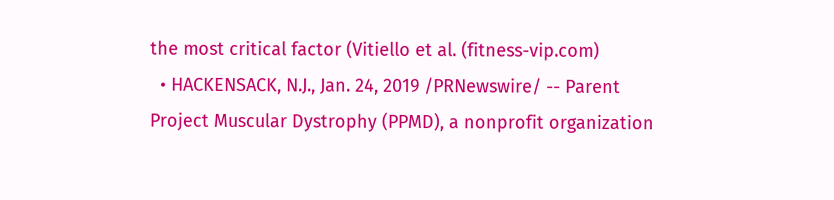the most critical factor (Vitiello et al. (fitness-vip.com)
  • HACKENSACK, N.J., Jan. 24, 2019 /PRNewswire/ -- Parent Project Muscular Dystrophy (PPMD), a nonprofit organization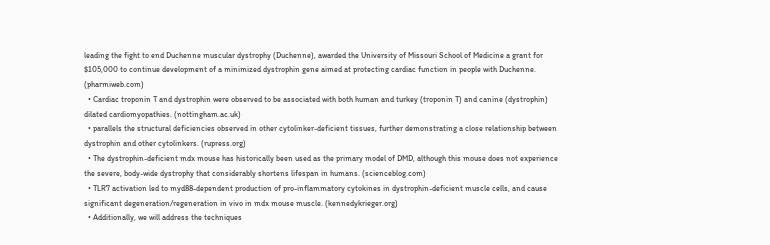leading the fight to end Duchenne muscular dystrophy (Duchenne), awarded the University of Missouri School of Medicine a grant for $105,000 to continue development of a minimized dystrophin gene aimed at protecting cardiac function in people with Duchenne. (pharmiweb.com)
  • Cardiac troponin T and dystrophin were observed to be associated with both human and turkey (troponin T) and canine (dystrophin) dilated cardiomyopathies. (nottingham.ac.uk)
  • parallels the structural deficiencies observed in other cytolinker-deficient tissues, further demonstrating a close relationship between dystrophin and other cytolinkers. (rupress.org)
  • The dystrophin-deficient mdx mouse has historically been used as the primary model of DMD, although this mouse does not experience the severe, body-wide dystrophy that considerably shortens lifespan in humans. (scienceblog.com)
  • TLR7 activation led to myd88-dependent production of pro-inflammatory cytokines in dystrophin-deficient muscle cells, and cause significant degeneration/regeneration in vivo in mdx mouse muscle. (kennedykrieger.org)
  • Additionally, we will address the techniques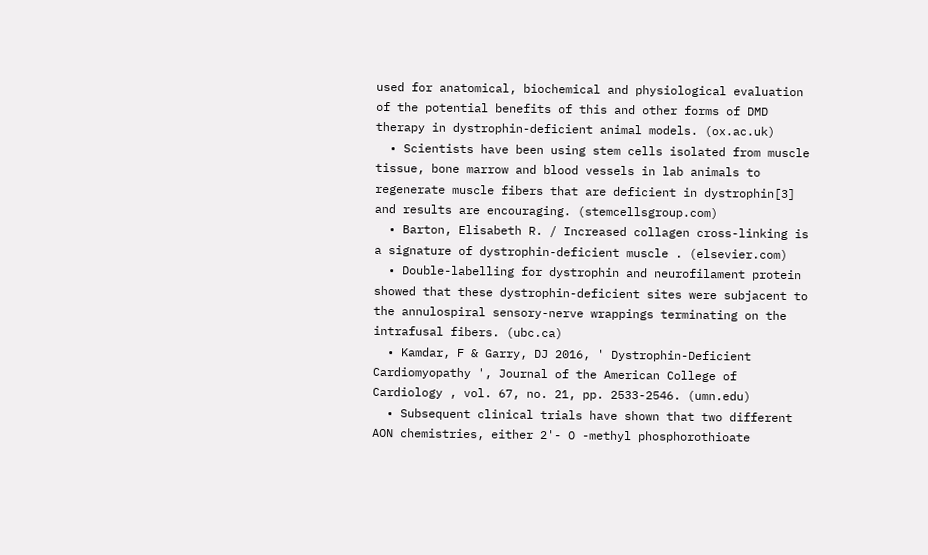used for anatomical, biochemical and physiological evaluation of the potential benefits of this and other forms of DMD therapy in dystrophin-deficient animal models. (ox.ac.uk)
  • Scientists have been using stem cells isolated from muscle tissue, bone marrow and blood vessels in lab animals to regenerate muscle fibers that are deficient in dystrophin[3] and results are encouraging. (stemcellsgroup.com)
  • Barton, Elisabeth R. / Increased collagen cross-linking is a signature of dystrophin-deficient muscle . (elsevier.com)
  • Double-labelling for dystrophin and neurofilament protein showed that these dystrophin-deficient sites were subjacent to the annulospiral sensory-nerve wrappings terminating on the intrafusal fibers. (ubc.ca)
  • Kamdar, F & Garry, DJ 2016, ' Dystrophin-Deficient Cardiomyopathy ', Journal of the American College of Cardiology , vol. 67, no. 21, pp. 2533-2546. (umn.edu)
  • Subsequent clinical trials have shown that two different AON chemistries, either 2'- O -methyl phosphorothioate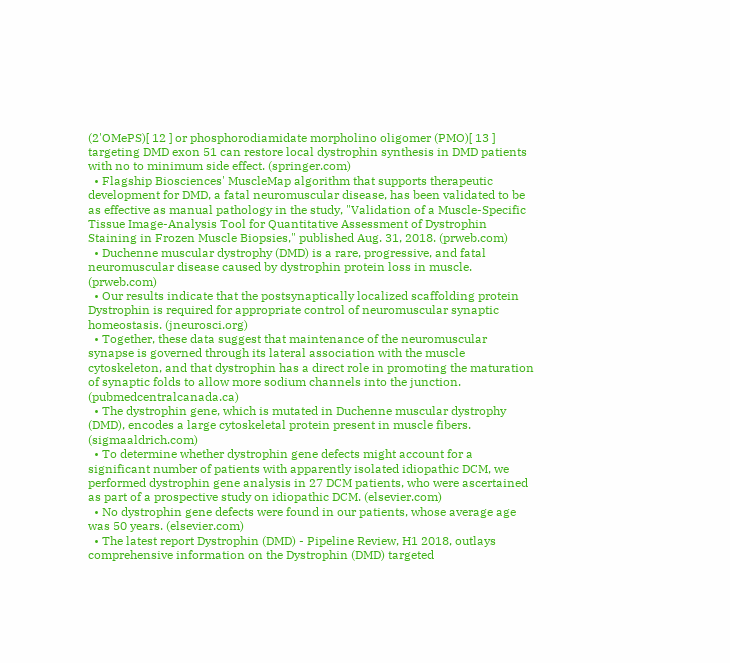(2'OMePS)[ 12 ] or phosphorodiamidate morpholino oligomer (PMO)[ 13 ] targeting DMD exon 51 can restore local dystrophin synthesis in DMD patients with no to minimum side effect. (springer.com)
  • Flagship Biosciences' MuscleMap algorithm that supports therapeutic development for DMD, a fatal neuromuscular disease, has been validated to be as effective as manual pathology in the study, "Validation of a Muscle-Specific Tissue Image-Analysis Tool for Quantitative Assessment of Dystrophin Staining in Frozen Muscle Biopsies," published Aug. 31, 2018. (prweb.com)
  • Duchenne muscular dystrophy (DMD) is a rare, progressive, and fatal neuromuscular disease caused by dystrophin protein loss in muscle. (prweb.com)
  • Our results indicate that the postsynaptically localized scaffolding protein Dystrophin is required for appropriate control of neuromuscular synaptic homeostasis. (jneurosci.org)
  • Together, these data suggest that maintenance of the neuromuscular synapse is governed through its lateral association with the muscle cytoskeleton, and that dystrophin has a direct role in promoting the maturation of synaptic folds to allow more sodium channels into the junction. (pubmedcentralcanada.ca)
  • The dystrophin gene, which is mutated in Duchenne muscular dystrophy (DMD), encodes a large cytoskeletal protein present in muscle fibers. (sigmaaldrich.com)
  • To determine whether dystrophin gene defects might account for a significant number of patients with apparently isolated idiopathic DCM, we performed dystrophin gene analysis in 27 DCM patients, who were ascertained as part of a prospective study on idiopathic DCM. (elsevier.com)
  • No dystrophin gene defects were found in our patients, whose average age was 50 years. (elsevier.com)
  • The latest report Dystrophin (DMD) - Pipeline Review, H1 2018, outlays comprehensive information on the Dystrophin (DMD) targeted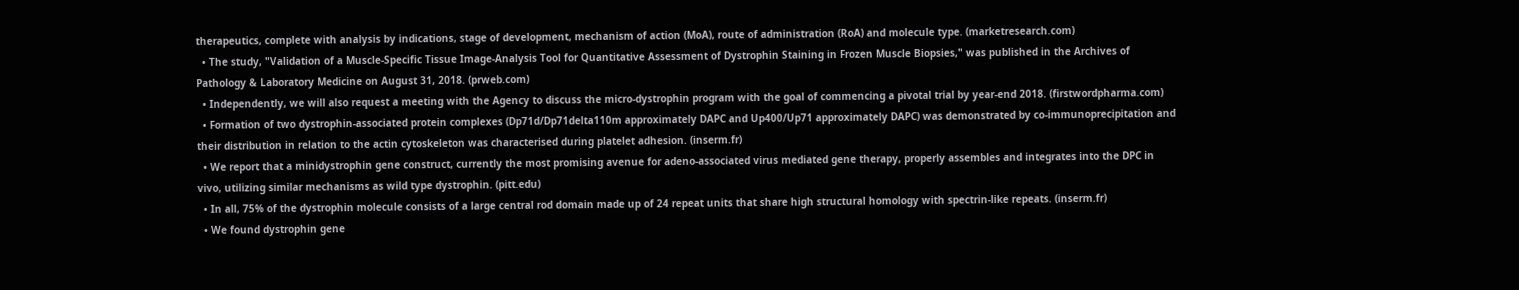therapeutics, complete with analysis by indications, stage of development, mechanism of action (MoA), route of administration (RoA) and molecule type. (marketresearch.com)
  • The study, "Validation of a Muscle-Specific Tissue Image-Analysis Tool for Quantitative Assessment of Dystrophin Staining in Frozen Muscle Biopsies," was published in the Archives of Pathology & Laboratory Medicine on August 31, 2018. (prweb.com)
  • Independently, we will also request a meeting with the Agency to discuss the micro-dystrophin program with the goal of commencing a pivotal trial by year-end 2018. (firstwordpharma.com)
  • Formation of two dystrophin-associated protein complexes (Dp71d/Dp71delta110m approximately DAPC and Up400/Up71 approximately DAPC) was demonstrated by co-immunoprecipitation and their distribution in relation to the actin cytoskeleton was characterised during platelet adhesion. (inserm.fr)
  • We report that a minidystrophin gene construct, currently the most promising avenue for adeno-associated virus mediated gene therapy, properly assembles and integrates into the DPC in vivo, utilizing similar mechanisms as wild type dystrophin. (pitt.edu)
  • In all, 75% of the dystrophin molecule consists of a large central rod domain made up of 24 repeat units that share high structural homology with spectrin-like repeats. (inserm.fr)
  • We found dystrophin gene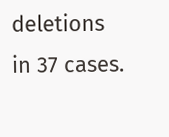deletions in 37 cases.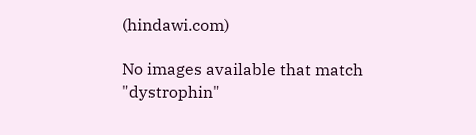(hindawi.com)

No images available that match "dystrophin"